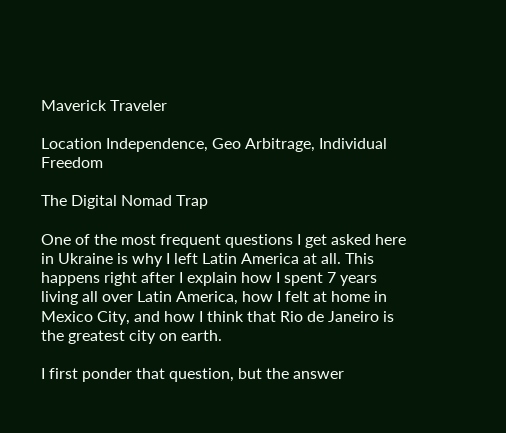Maverick Traveler

Location Independence, Geo Arbitrage, Individual Freedom

The Digital Nomad Trap

One of the most frequent questions I get asked here in Ukraine is why I left Latin America at all. This happens right after I explain how I spent 7 years living all over Latin America, how I felt at home in Mexico City, and how I think that Rio de Janeiro is the greatest city on earth.

I first ponder that question, but the answer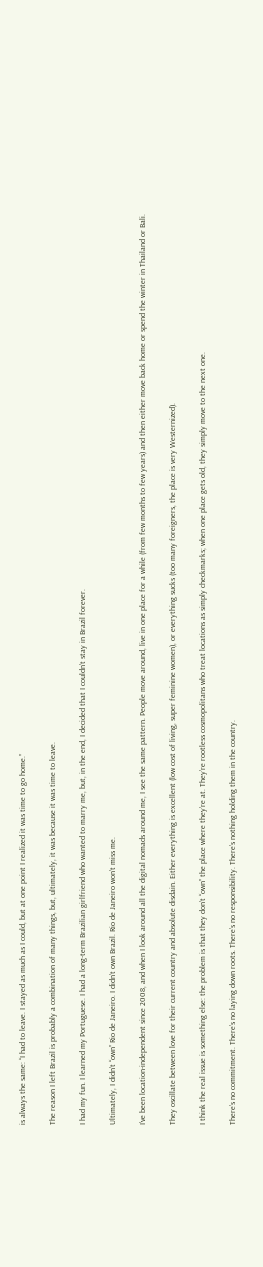is always the same: “I had to leave. I stayed as much as I could, but at one point I realized it was time to go home.”

The reason I left Brazil is probably a combination of many things, but, ultimately, it was because it was time to leave.

I had my fun. I learned my Portuguese. I had a long-term Brazilian girlfriend who wanted to marry me, but, in the end, I decided that I couldn’t stay in Brazil forever.

Ultimately, I didn’t “own” Rio de Janeiro. I didn’t own Brazil. Rio de Janeiro won’t miss me.

I’ve been location-independent since 2008, and when I look around all the digital nomads around me, I see the same pattern. People move around, live in one place for a while (from few months to few years) and then either move back home or spend the winter in Thailand or Bali.

They oscillate between love for their current country and absolute disdain. Either everything is excellent (low cost of living, super feminine women), or everything sucks (too many foreigners, the place is very Westernized).

I think the real issue is something else: the problem is that they don’t “own” the place where they’re at. They’re rootless cosmopolitans who treat locations as simply checkmarks; when one place gets old, they simply move to the next one.

There’s no commitment. There’s no laying down roots. There’s no responsibility. There’s nothing holding them in the country.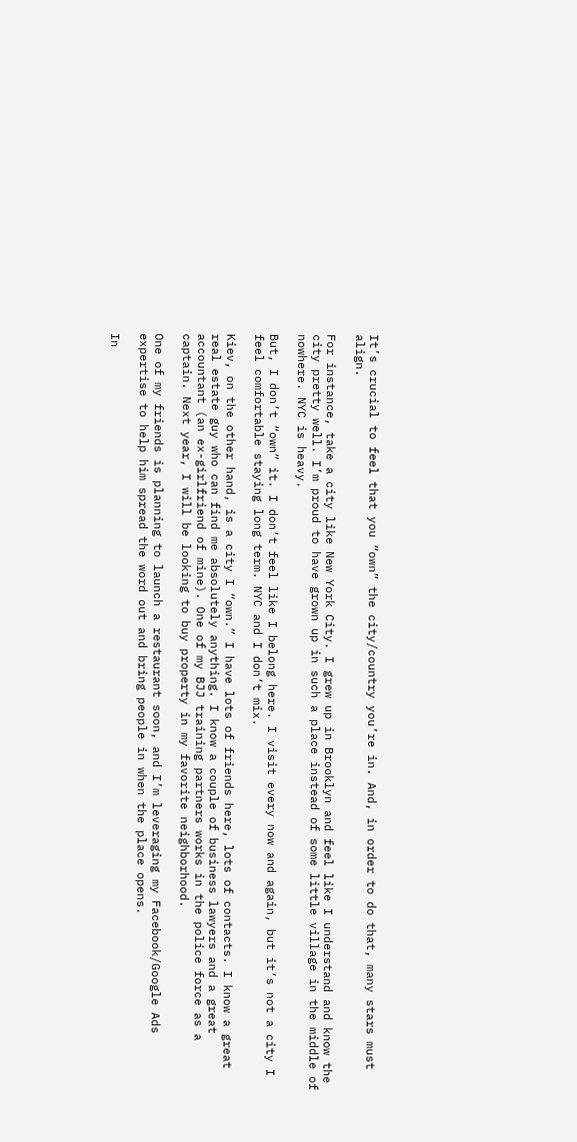It’s crucial to feel that you “own” the city/country you’re in. And, in order to do that, many stars must align.

For instance, take a city like New York City. I grew up in Brooklyn and feel like I understand and know the city pretty well. I’m proud to have grown up in such a place instead of some little village in the middle of nowhere. NYC is heavy.

But, I don’t “own” it. I don’t feel like I belong here. I visit every now and again, but it’s not a city I feel comfortable staying long term. NYC and I don’t mix.

Kiev, on the other hand, is a city I “own.” I have lots of friends here, lots of contacts. I know a great real estate guy who can find me absolutely anything. I know a couple of business lawyers and a great accountant (an ex-girlfriend of mine). One of my BJJ training partners works in the police force as a captain. Next year, I will be looking to buy property in my favorite neighborhood.

One of my friends is planning to launch a restaurant soon, and I’m leveraging my Facebook/Google Ads expertise to help him spread the word out and bring people in when the place opens.

In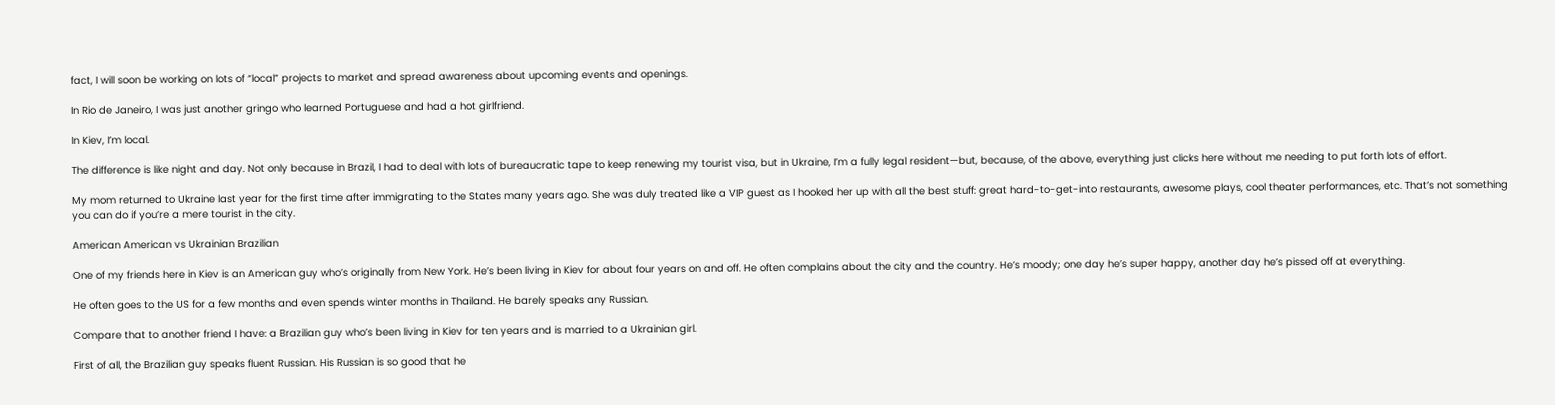fact, I will soon be working on lots of “local” projects to market and spread awareness about upcoming events and openings.

In Rio de Janeiro, I was just another gringo who learned Portuguese and had a hot girlfriend.

In Kiev, I’m local.

The difference is like night and day. Not only because in Brazil, I had to deal with lots of bureaucratic tape to keep renewing my tourist visa, but in Ukraine, I’m a fully legal resident—but, because, of the above, everything just clicks here without me needing to put forth lots of effort.

My mom returned to Ukraine last year for the first time after immigrating to the States many years ago. She was duly treated like a VIP guest as I hooked her up with all the best stuff: great hard-to-get-into restaurants, awesome plays, cool theater performances, etc. That’s not something you can do if you’re a mere tourist in the city.

American American vs Ukrainian Brazilian

One of my friends here in Kiev is an American guy who’s originally from New York. He’s been living in Kiev for about four years on and off. He often complains about the city and the country. He’s moody; one day he’s super happy, another day he’s pissed off at everything.

He often goes to the US for a few months and even spends winter months in Thailand. He barely speaks any Russian.

Compare that to another friend I have: a Brazilian guy who’s been living in Kiev for ten years and is married to a Ukrainian girl.

First of all, the Brazilian guy speaks fluent Russian. His Russian is so good that he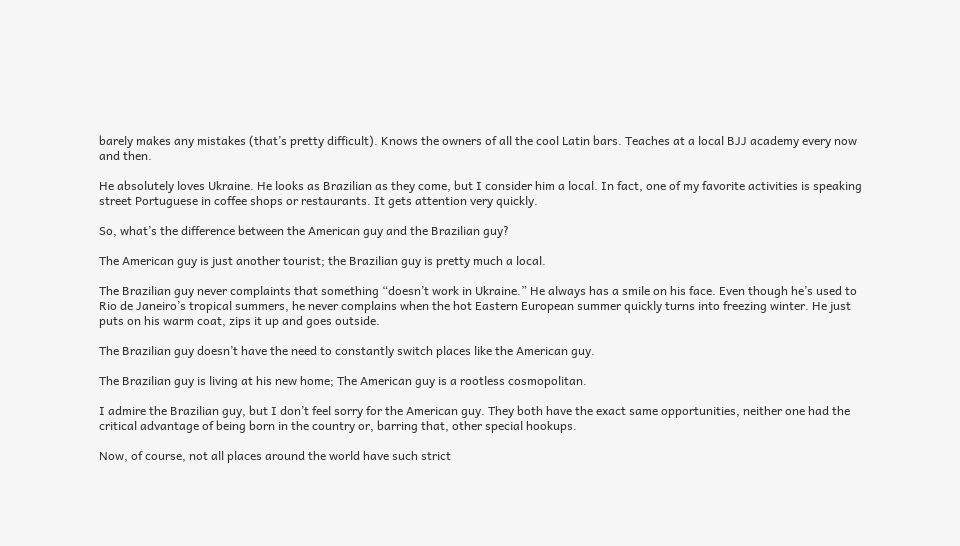barely makes any mistakes (that’s pretty difficult). Knows the owners of all the cool Latin bars. Teaches at a local BJJ academy every now and then.

He absolutely loves Ukraine. He looks as Brazilian as they come, but I consider him a local. In fact, one of my favorite activities is speaking street Portuguese in coffee shops or restaurants. It gets attention very quickly.

So, what’s the difference between the American guy and the Brazilian guy?

The American guy is just another tourist; the Brazilian guy is pretty much a local.

The Brazilian guy never complaints that something “doesn’t work in Ukraine.” He always has a smile on his face. Even though he’s used to Rio de Janeiro’s tropical summers, he never complains when the hot Eastern European summer quickly turns into freezing winter. He just puts on his warm coat, zips it up and goes outside.

The Brazilian guy doesn’t have the need to constantly switch places like the American guy.

The Brazilian guy is living at his new home; The American guy is a rootless cosmopolitan.

I admire the Brazilian guy, but I don’t feel sorry for the American guy. They both have the exact same opportunities, neither one had the critical advantage of being born in the country or, barring that, other special hookups.

Now, of course, not all places around the world have such strict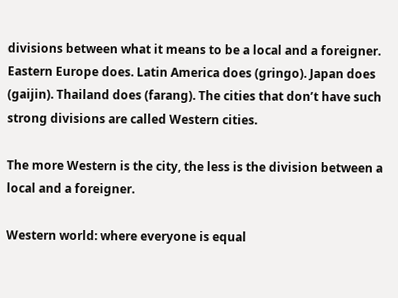divisions between what it means to be a local and a foreigner. Eastern Europe does. Latin America does (gringo). Japan does (gaijin). Thailand does (farang). The cities that don’t have such strong divisions are called Western cities.

The more Western is the city, the less is the division between a local and a foreigner.

Western world: where everyone is equal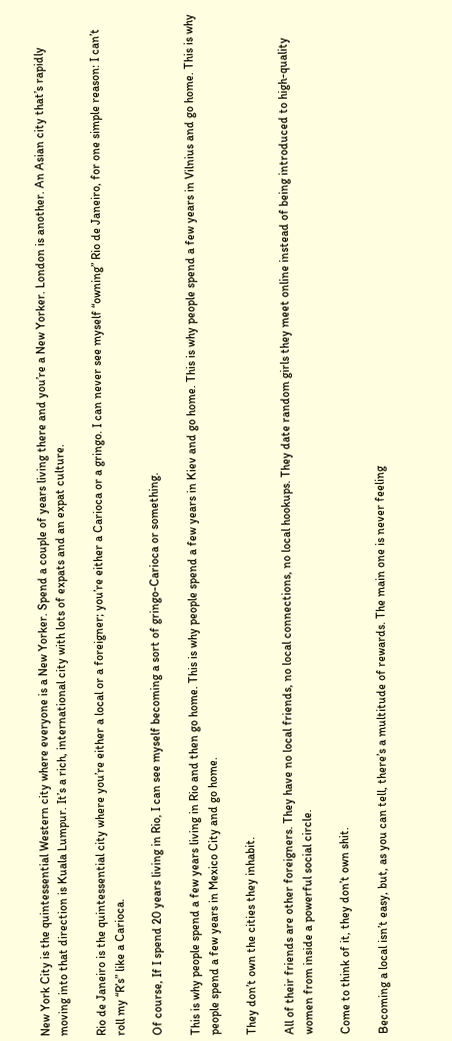New York City is the quintessential Western city where everyone is a New Yorker. Spend a couple of years living there and you’re a New Yorker. London is another. An Asian city that’s rapidly moving into that direction is Kuala Lumpur. It’s a rich, international city with lots of expats and an expat culture.

Rio de Janeiro is the quintessential city where you’re either a local or a foreigner; you’re either a Carioca or a gringo. I can never see myself “owning” Rio de Janeiro, for one simple reason: I can’t roll my “R’s” like a Carioca.

Of course, If I spend 20 years living in Rio, I can see myself becoming a sort of gringo-Carioca or something.

This is why people spend a few years living in Rio and then go home. This is why people spend a few years in Kiev and go home. This is why people spend a few years in Vilnius and go home. This is why people spend a few years in Mexico City and go home.

They don’t own the cities they inhabit.

All of their friends are other foreigners. They have no local friends, no local connections, no local hookups. They date random girls they meet online instead of being introduced to high-quality women from inside a powerful social circle.

Come to think of it, they don’t own shit.

Becoming a local isn’t easy, but, as you can tell, there’s a multitude of rewards. The main one is never feeling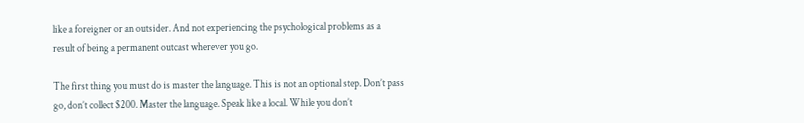like a foreigner or an outsider. And not experiencing the psychological problems as a result of being a permanent outcast wherever you go.

The first thing you must do is master the language. This is not an optional step. Don’t pass go, don’t collect $200. Master the language. Speak like a local. While you don’t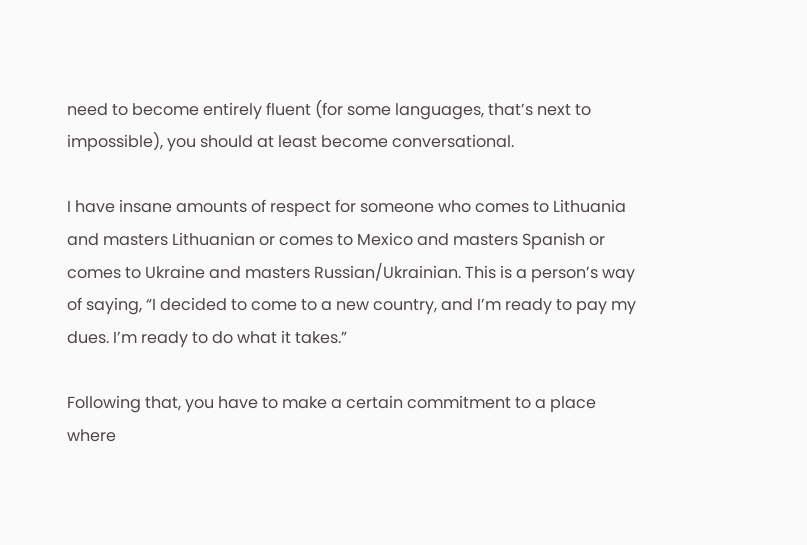need to become entirely fluent (for some languages, that’s next to impossible), you should at least become conversational.

I have insane amounts of respect for someone who comes to Lithuania and masters Lithuanian or comes to Mexico and masters Spanish or comes to Ukraine and masters Russian/Ukrainian. This is a person’s way of saying, “I decided to come to a new country, and I’m ready to pay my dues. I’m ready to do what it takes.”

Following that, you have to make a certain commitment to a place where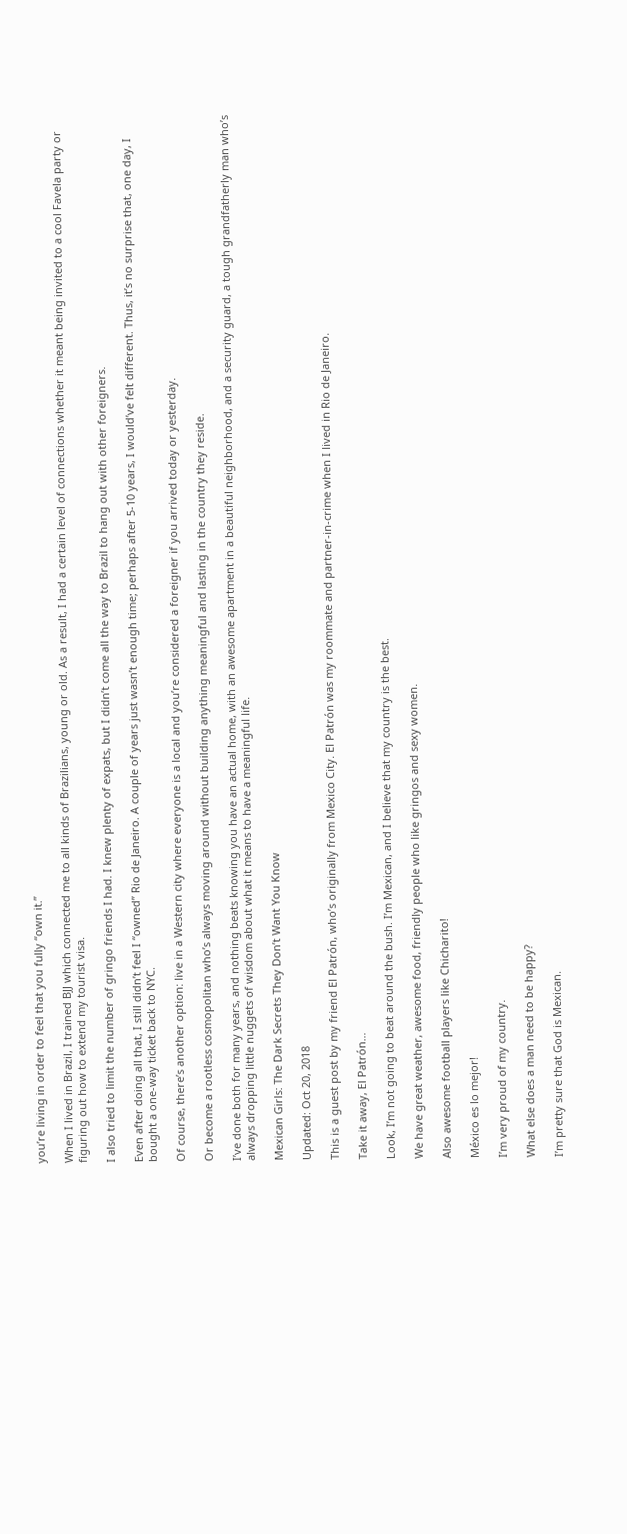you’re living in order to feel that you fully “own it.”

When I lived in Brazil, I trained BJJ which connected me to all kinds of Brazilians, young or old. As a result, I had a certain level of connections whether it meant being invited to a cool Favela party or figuring out how to extend my tourist visa.

I also tried to limit the number of gringo friends I had. I knew plenty of expats, but I didn’t come all the way to Brazil to hang out with other foreigners.

Even after doing all that, I still didn’t feel I “owned” Rio de Janeiro. A couple of years just wasn’t enough time; perhaps after 5-10 years, I would’ve felt different. Thus, it’s no surprise that, one day, I bought a one-way ticket back to NYC.

Of course, there’s another option: live in a Western city where everyone is a local and you’re considered a foreigner if you arrived today or yesterday.

Or become a rootless cosmopolitan who’s always moving around without building anything meaningful and lasting in the country they reside.

I’ve done both for many years, and nothing beats knowing you have an actual home, with an awesome apartment in a beautiful neighborhood, and a security guard, a tough grandfatherly man who’s always dropping little nuggets of wisdom about what it means to have a meaningful life.

Mexican Girls: The Dark Secrets They Don’t Want You Know

Updated: Oct 20, 2018

This is a guest post by my friend El Patrón, who’s originally from Mexico City. El Patrón was my roommate and partner-in-crime when I lived in Rio de Janeiro.

Take it away, El Patrón…

Look, I’m not going to beat around the bush. I’m Mexican, and I believe that my country is the best.

We have great weather, awesome food, friendly people who like gringos and sexy women.

Also awesome football players like Chicharito!

México es lo mejor!

I’m very proud of my country.

What else does a man need to be happy?

I’m pretty sure that God is Mexican.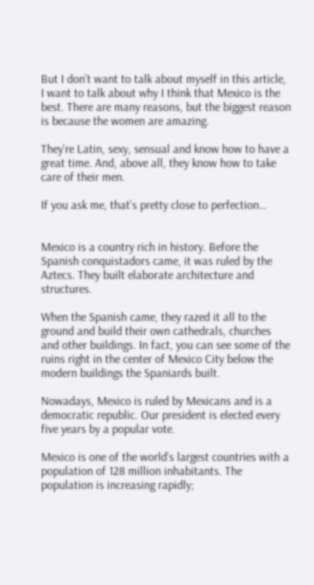But I don’t want to talk about myself in this article, I want to talk about why I think that Mexico is the best. There are many reasons, but the biggest reason is because the women are amazing.

They’re Latin, sexy, sensual and know how to have a great time. And, above all, they know how to take care of their men.

If you ask me, that’s pretty close to perfection…


Mexico is a country rich in history. Before the Spanish conquistadors came, it was ruled by the Aztecs. They built elaborate architecture and structures.

When the Spanish came, they razed it all to the ground and build their own cathedrals, churches and other buildings. In fact, you can see some of the ruins right in the center of Mexico City below the modern buildings the Spaniards built.

Nowadays, Mexico is ruled by Mexicans and is a democratic republic. Our president is elected every five years by a popular vote.

Mexico is one of the world’s largest countries with a population of 128 million inhabitants. The population is increasing rapidly;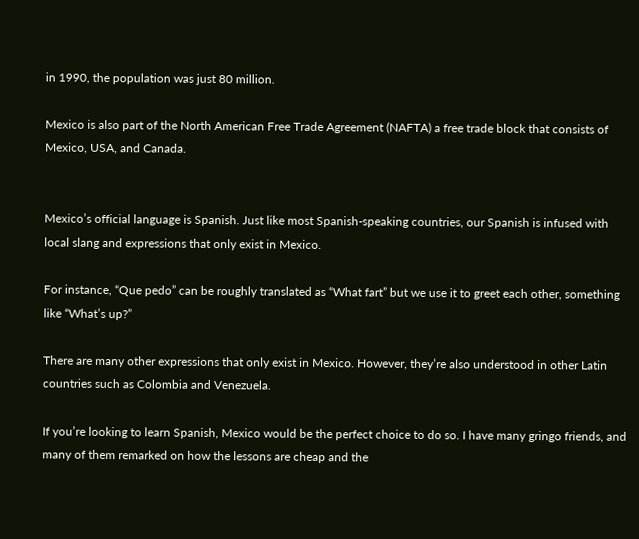in 1990, the population was just 80 million.

Mexico is also part of the North American Free Trade Agreement (NAFTA) a free trade block that consists of Mexico, USA, and Canada.


Mexico’s official language is Spanish. Just like most Spanish-speaking countries, our Spanish is infused with local slang and expressions that only exist in Mexico.

For instance, “Que pedo” can be roughly translated as “What fart” but we use it to greet each other, something like “What’s up?”

There are many other expressions that only exist in Mexico. However, they’re also understood in other Latin countries such as Colombia and Venezuela.

If you’re looking to learn Spanish, Mexico would be the perfect choice to do so. I have many gringo friends, and many of them remarked on how the lessons are cheap and the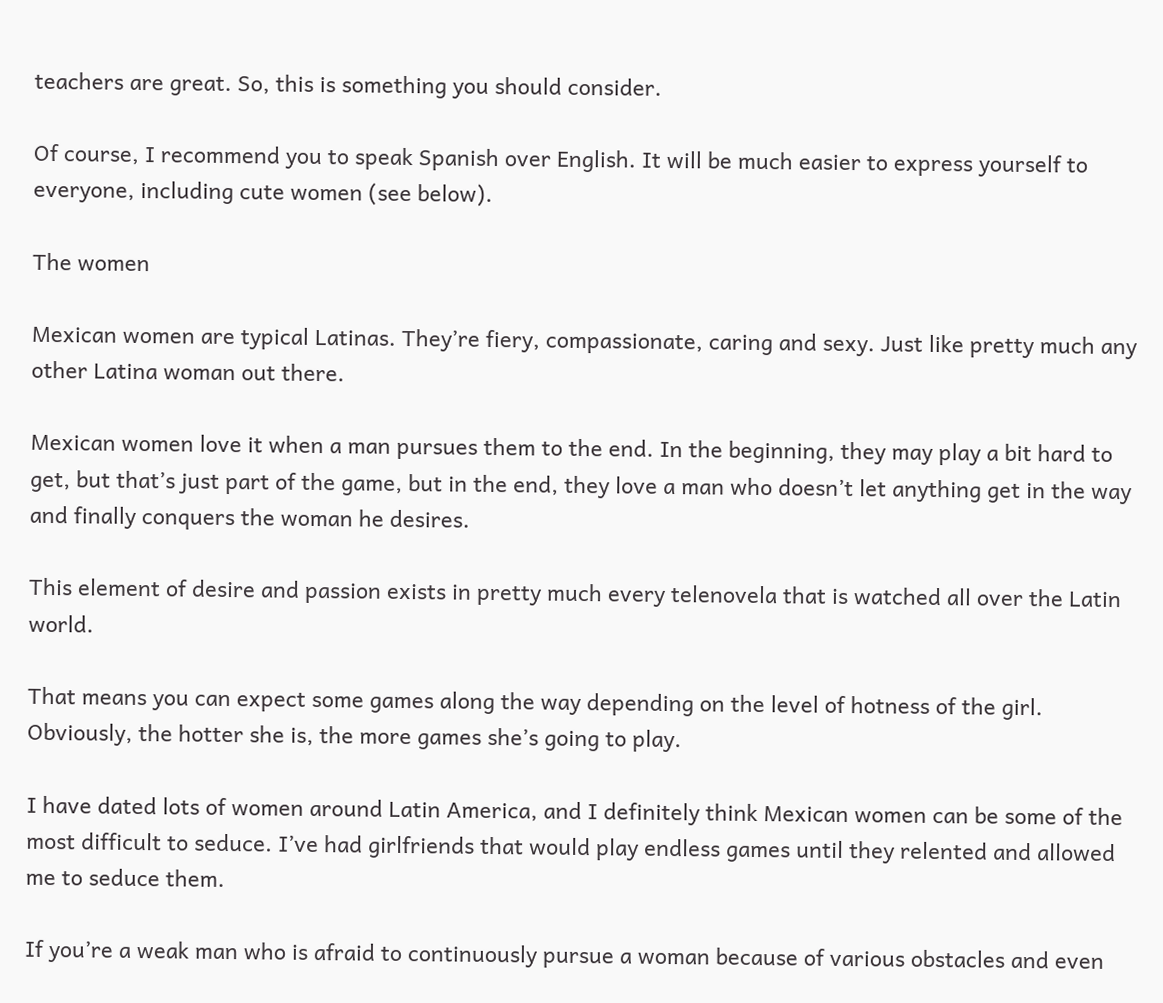teachers are great. So, this is something you should consider.

Of course, I recommend you to speak Spanish over English. It will be much easier to express yourself to everyone, including cute women (see below).

The women

Mexican women are typical Latinas. They’re fiery, compassionate, caring and sexy. Just like pretty much any other Latina woman out there.

Mexican women love it when a man pursues them to the end. In the beginning, they may play a bit hard to get, but that’s just part of the game, but in the end, they love a man who doesn’t let anything get in the way and finally conquers the woman he desires.

This element of desire and passion exists in pretty much every telenovela that is watched all over the Latin world.

That means you can expect some games along the way depending on the level of hotness of the girl. Obviously, the hotter she is, the more games she’s going to play.

I have dated lots of women around Latin America, and I definitely think Mexican women can be some of the most difficult to seduce. I’ve had girlfriends that would play endless games until they relented and allowed me to seduce them.

If you’re a weak man who is afraid to continuously pursue a woman because of various obstacles and even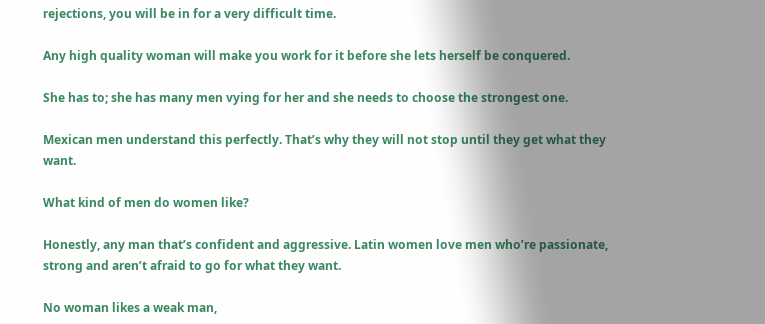rejections, you will be in for a very difficult time.

Any high quality woman will make you work for it before she lets herself be conquered.

She has to; she has many men vying for her and she needs to choose the strongest one.

Mexican men understand this perfectly. That’s why they will not stop until they get what they want.

What kind of men do women like?

Honestly, any man that’s confident and aggressive. Latin women love men who’re passionate, strong and aren’t afraid to go for what they want.

No woman likes a weak man,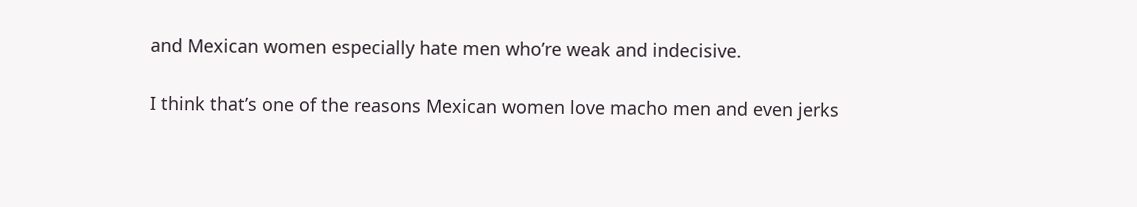and Mexican women especially hate men who’re weak and indecisive.

I think that’s one of the reasons Mexican women love macho men and even jerks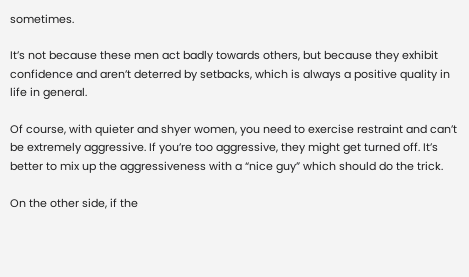sometimes.

It’s not because these men act badly towards others, but because they exhibit confidence and aren’t deterred by setbacks, which is always a positive quality in life in general.

Of course, with quieter and shyer women, you need to exercise restraint and can’t be extremely aggressive. If you’re too aggressive, they might get turned off. It’s better to mix up the aggressiveness with a “nice guy” which should do the trick.

On the other side, if the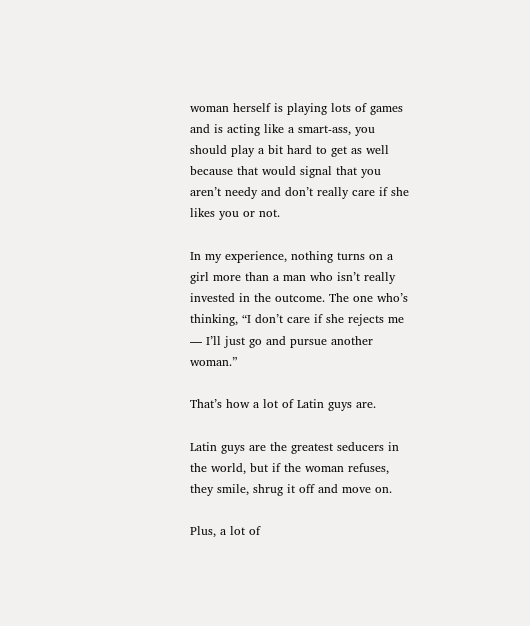woman herself is playing lots of games and is acting like a smart-ass, you should play a bit hard to get as well because that would signal that you aren’t needy and don’t really care if she likes you or not.

In my experience, nothing turns on a girl more than a man who isn’t really invested in the outcome. The one who’s thinking, “I don’t care if she rejects me — I’ll just go and pursue another woman.”

That’s how a lot of Latin guys are.

Latin guys are the greatest seducers in the world, but if the woman refuses, they smile, shrug it off and move on.

Plus, a lot of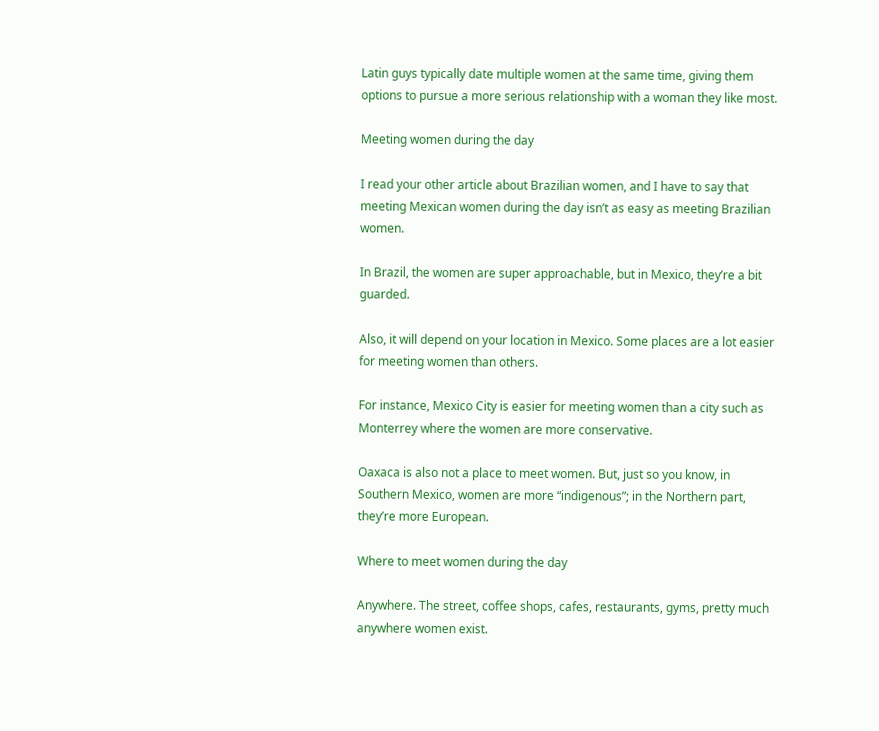Latin guys typically date multiple women at the same time, giving them options to pursue a more serious relationship with a woman they like most.

Meeting women during the day

I read your other article about Brazilian women, and I have to say that meeting Mexican women during the day isn’t as easy as meeting Brazilian women.

In Brazil, the women are super approachable, but in Mexico, they’re a bit guarded.

Also, it will depend on your location in Mexico. Some places are a lot easier for meeting women than others.

For instance, Mexico City is easier for meeting women than a city such as Monterrey where the women are more conservative.

Oaxaca is also not a place to meet women. But, just so you know, in Southern Mexico, women are more “indigenous”; in the Northern part, they’re more European.

Where to meet women during the day

Anywhere. The street, coffee shops, cafes, restaurants, gyms, pretty much anywhere women exist.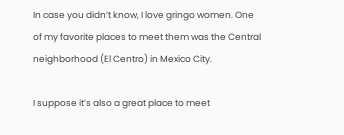In case you didn’t know, I love gringo women. One of my favorite places to meet them was the Central neighborhood (El Centro) in Mexico City.

I suppose it’s also a great place to meet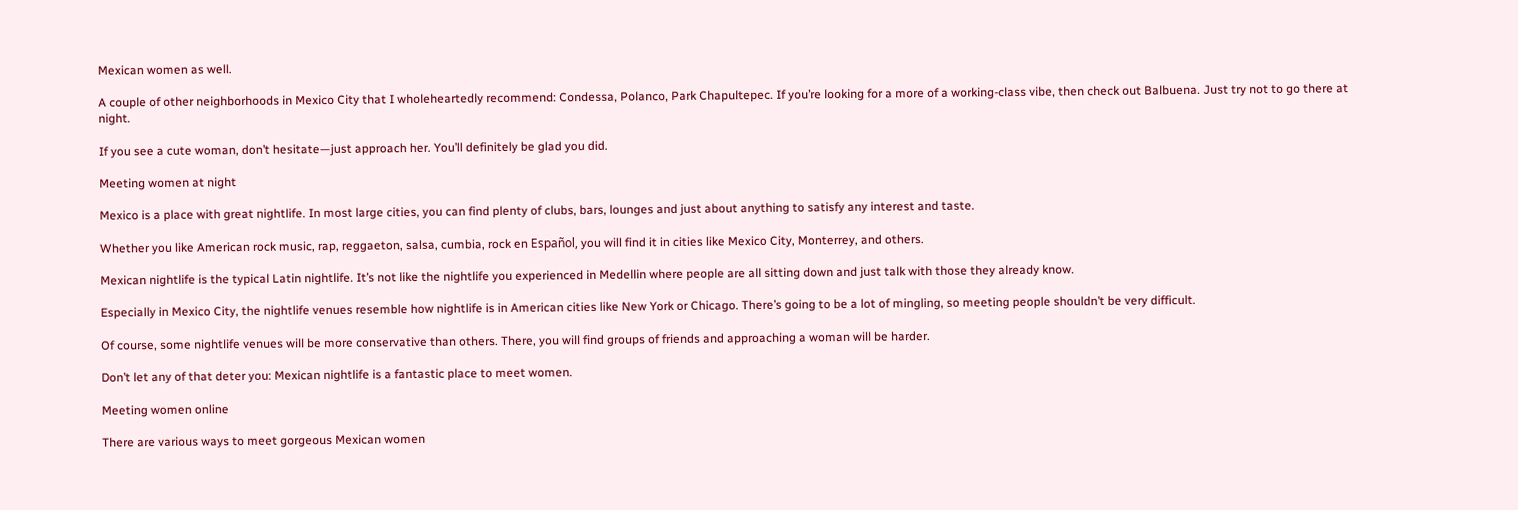Mexican women as well.

A couple of other neighborhoods in Mexico City that I wholeheartedly recommend: Condessa, Polanco, Park Chapultepec. If you’re looking for a more of a working-class vibe, then check out Balbuena. Just try not to go there at night.

If you see a cute woman, don’t hesitate—just approach her. You’ll definitely be glad you did.

Meeting women at night

Mexico is a place with great nightlife. In most large cities, you can find plenty of clubs, bars, lounges and just about anything to satisfy any interest and taste.

Whether you like American rock music, rap, reggaeton, salsa, cumbia, rock en Español, you will find it in cities like Mexico City, Monterrey, and others.

Mexican nightlife is the typical Latin nightlife. It’s not like the nightlife you experienced in Medellin where people are all sitting down and just talk with those they already know.

Especially in Mexico City, the nightlife venues resemble how nightlife is in American cities like New York or Chicago. There’s going to be a lot of mingling, so meeting people shouldn’t be very difficult.

Of course, some nightlife venues will be more conservative than others. There, you will find groups of friends and approaching a woman will be harder.

Don’t let any of that deter you: Mexican nightlife is a fantastic place to meet women.

Meeting women online

There are various ways to meet gorgeous Mexican women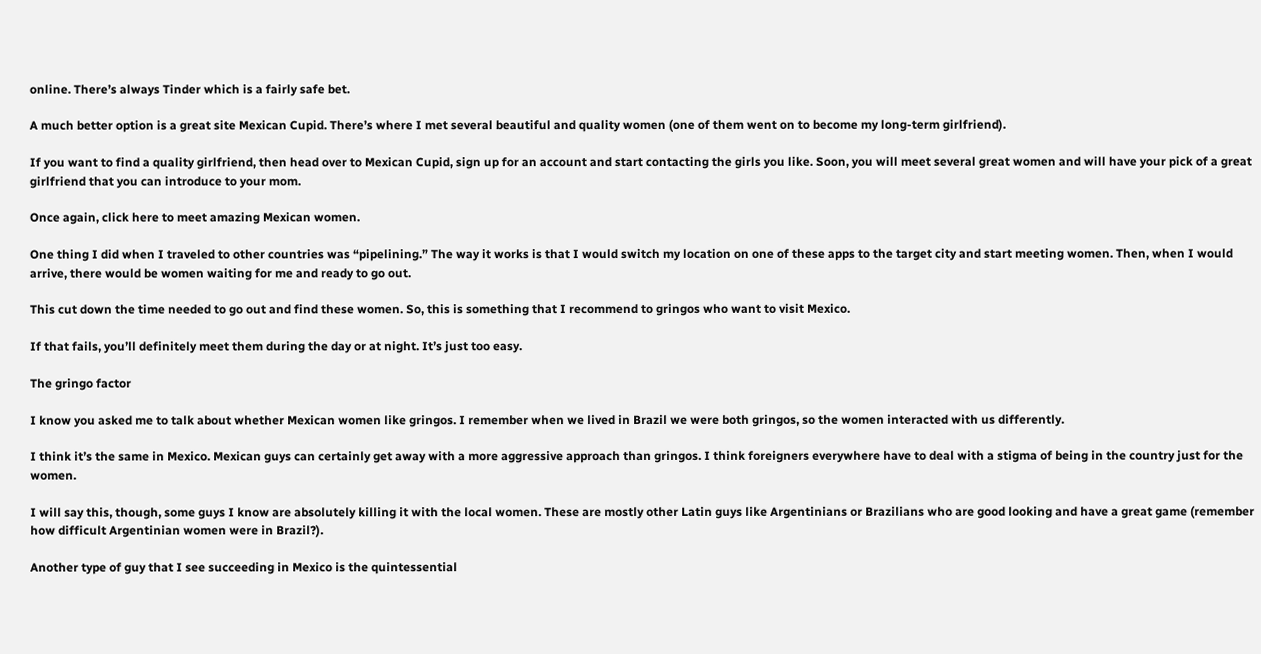online. There’s always Tinder which is a fairly safe bet.

A much better option is a great site Mexican Cupid. There’s where I met several beautiful and quality women (one of them went on to become my long-term girlfriend).

If you want to find a quality girlfriend, then head over to Mexican Cupid, sign up for an account and start contacting the girls you like. Soon, you will meet several great women and will have your pick of a great girlfriend that you can introduce to your mom.

Once again, click here to meet amazing Mexican women.

One thing I did when I traveled to other countries was “pipelining.” The way it works is that I would switch my location on one of these apps to the target city and start meeting women. Then, when I would arrive, there would be women waiting for me and ready to go out.

This cut down the time needed to go out and find these women. So, this is something that I recommend to gringos who want to visit Mexico.

If that fails, you’ll definitely meet them during the day or at night. It’s just too easy.

The gringo factor

I know you asked me to talk about whether Mexican women like gringos. I remember when we lived in Brazil we were both gringos, so the women interacted with us differently.

I think it’s the same in Mexico. Mexican guys can certainly get away with a more aggressive approach than gringos. I think foreigners everywhere have to deal with a stigma of being in the country just for the women.

I will say this, though, some guys I know are absolutely killing it with the local women. These are mostly other Latin guys like Argentinians or Brazilians who are good looking and have a great game (remember how difficult Argentinian women were in Brazil?).

Another type of guy that I see succeeding in Mexico is the quintessential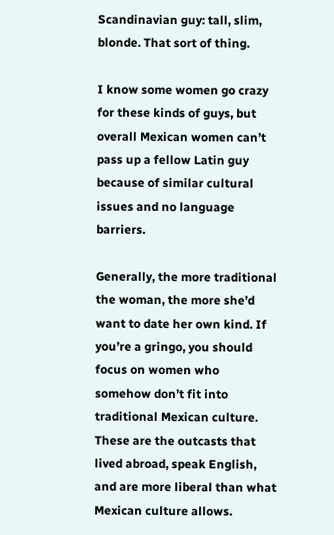Scandinavian guy: tall, slim, blonde. That sort of thing.

I know some women go crazy for these kinds of guys, but overall Mexican women can’t pass up a fellow Latin guy because of similar cultural issues and no language barriers.

Generally, the more traditional the woman, the more she’d want to date her own kind. If you’re a gringo, you should focus on women who somehow don’t fit into traditional Mexican culture. These are the outcasts that lived abroad, speak English, and are more liberal than what Mexican culture allows.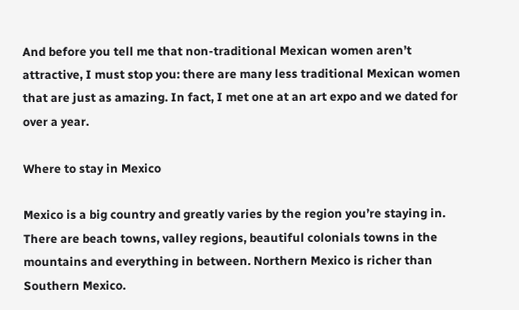And before you tell me that non-traditional Mexican women aren’t attractive, I must stop you: there are many less traditional Mexican women that are just as amazing. In fact, I met one at an art expo and we dated for over a year.

Where to stay in Mexico

Mexico is a big country and greatly varies by the region you’re staying in. There are beach towns, valley regions, beautiful colonials towns in the mountains and everything in between. Northern Mexico is richer than Southern Mexico.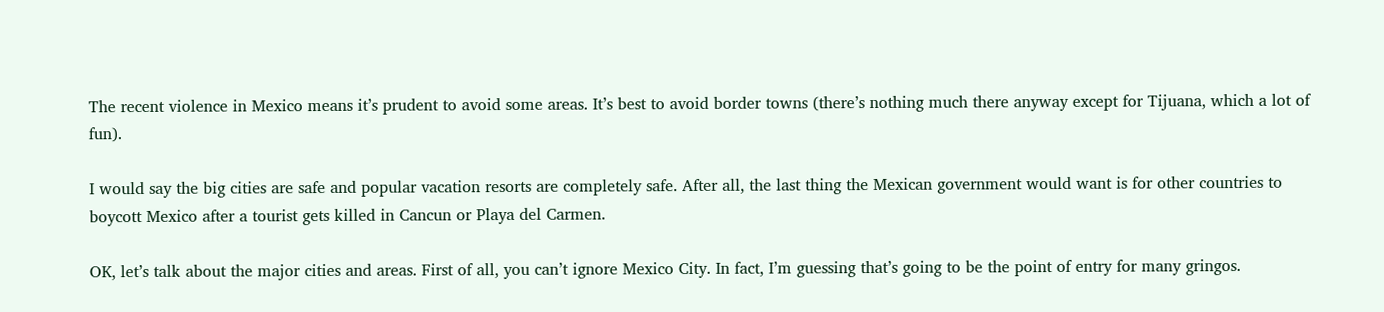The recent violence in Mexico means it’s prudent to avoid some areas. It’s best to avoid border towns (there’s nothing much there anyway except for Tijuana, which a lot of fun).

I would say the big cities are safe and popular vacation resorts are completely safe. After all, the last thing the Mexican government would want is for other countries to boycott Mexico after a tourist gets killed in Cancun or Playa del Carmen.

OK, let’s talk about the major cities and areas. First of all, you can’t ignore Mexico City. In fact, I’m guessing that’s going to be the point of entry for many gringos.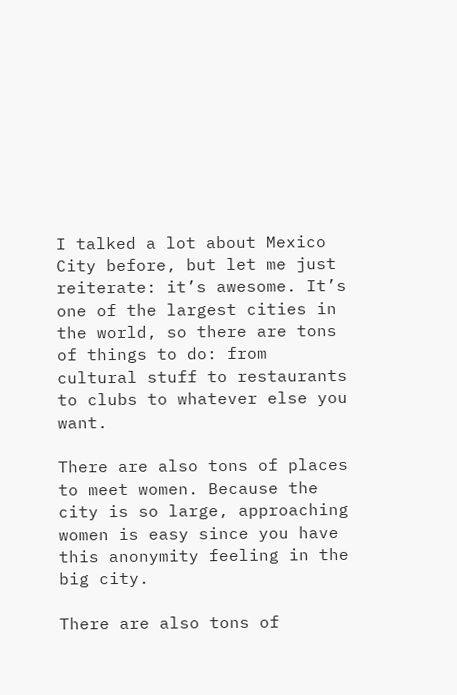I talked a lot about Mexico City before, but let me just reiterate: it’s awesome. It’s one of the largest cities in the world, so there are tons of things to do: from cultural stuff to restaurants to clubs to whatever else you want.

There are also tons of places to meet women. Because the city is so large, approaching women is easy since you have this anonymity feeling in the big city.

There are also tons of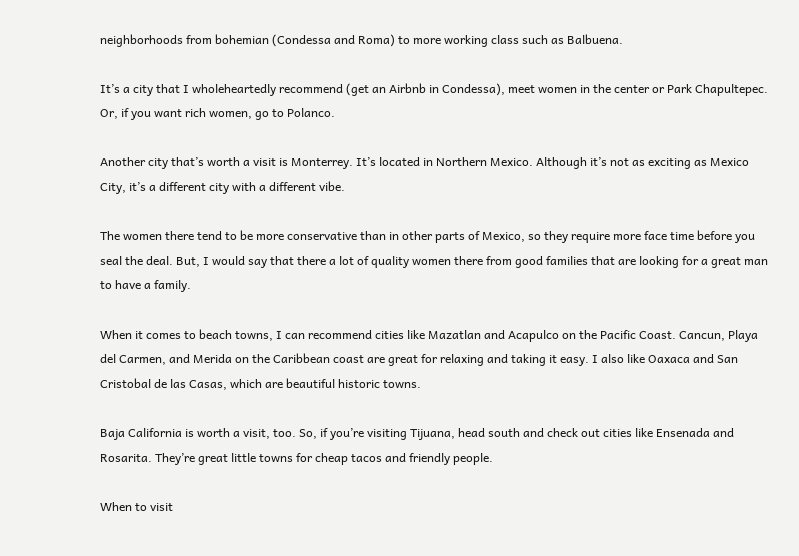neighborhoods from bohemian (Condessa and Roma) to more working class such as Balbuena.

It’s a city that I wholeheartedly recommend (get an Airbnb in Condessa), meet women in the center or Park Chapultepec. Or, if you want rich women, go to Polanco.

Another city that’s worth a visit is Monterrey. It’s located in Northern Mexico. Although it’s not as exciting as Mexico City, it’s a different city with a different vibe.

The women there tend to be more conservative than in other parts of Mexico, so they require more face time before you seal the deal. But, I would say that there a lot of quality women there from good families that are looking for a great man to have a family.

When it comes to beach towns, I can recommend cities like Mazatlan and Acapulco on the Pacific Coast. Cancun, Playa del Carmen, and Merida on the Caribbean coast are great for relaxing and taking it easy. I also like Oaxaca and San Cristobal de las Casas, which are beautiful historic towns.

Baja California is worth a visit, too. So, if you’re visiting Tijuana, head south and check out cities like Ensenada and Rosarita. They’re great little towns for cheap tacos and friendly people.

When to visit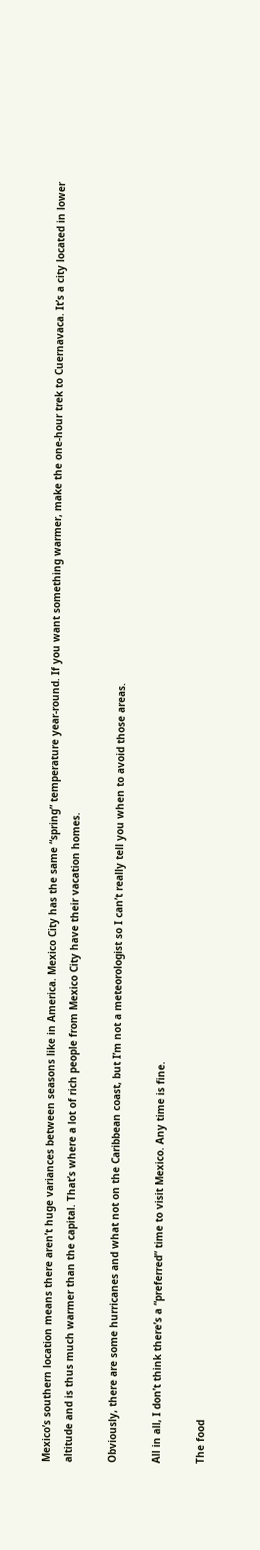Mexico’s southern location means there aren’t huge variances between seasons like in America. Mexico City has the same “spring” temperature year-round. If you want something warmer, make the one-hour trek to Cuernavaca. It’s a city located in lower altitude and is thus much warmer than the capital. That’s where a lot of rich people from Mexico City have their vacation homes.

Obviously, there are some hurricanes and what not on the Caribbean coast, but I’m not a meteorologist so I can’t really tell you when to avoid those areas.

All in all, I don’t think there’s a “preferred” time to visit Mexico. Any time is fine.

The food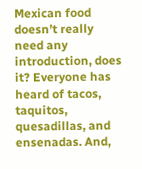Mexican food doesn’t really need any introduction, does it? Everyone has heard of tacos, taquitos, quesadillas, and ensenadas. And,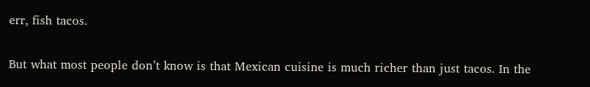err, fish tacos.

But what most people don’t know is that Mexican cuisine is much richer than just tacos. In the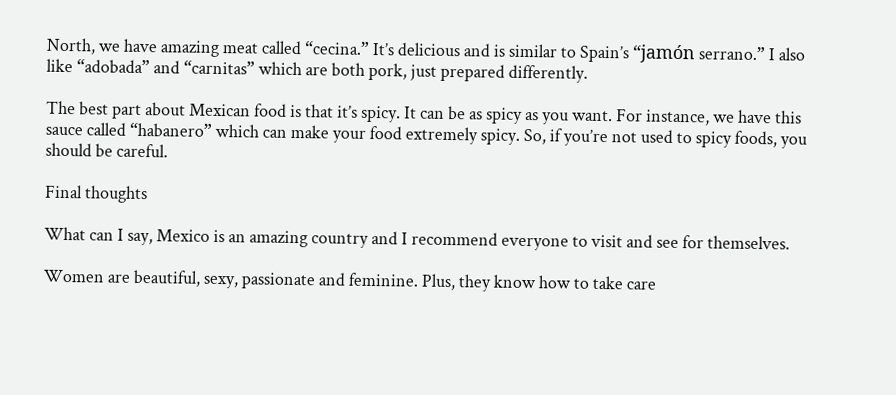North, we have amazing meat called “cecina.” It’s delicious and is similar to Spain’s “jamón serrano.” I also like “adobada” and “carnitas” which are both pork, just prepared differently.

The best part about Mexican food is that it’s spicy. It can be as spicy as you want. For instance, we have this sauce called “habanero” which can make your food extremely spicy. So, if you’re not used to spicy foods, you should be careful.

Final thoughts

What can I say, Mexico is an amazing country and I recommend everyone to visit and see for themselves.

Women are beautiful, sexy, passionate and feminine. Plus, they know how to take care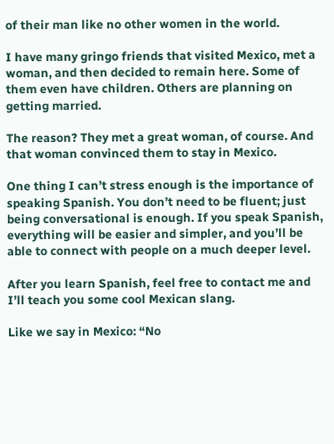of their man like no other women in the world.

I have many gringo friends that visited Mexico, met a woman, and then decided to remain here. Some of them even have children. Others are planning on getting married.

The reason? They met a great woman, of course. And that woman convinced them to stay in Mexico.

One thing I can’t stress enough is the importance of speaking Spanish. You don’t need to be fluent; just being conversational is enough. If you speak Spanish, everything will be easier and simpler, and you’ll be able to connect with people on a much deeper level.

After you learn Spanish, feel free to contact me and I’ll teach you some cool Mexican slang.

Like we say in Mexico: “No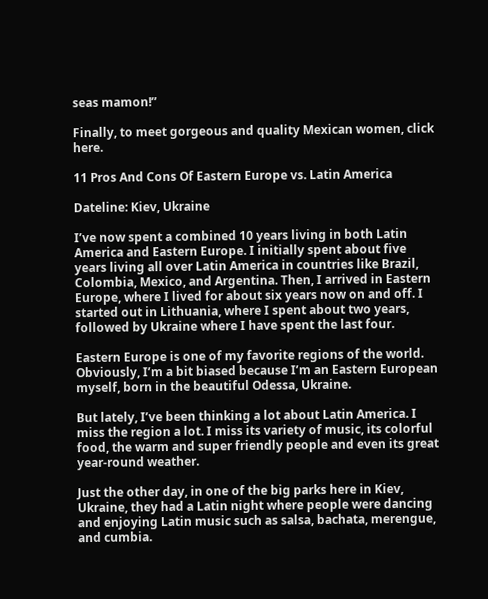seas mamon!”

Finally, to meet gorgeous and quality Mexican women, click here.

11 Pros And Cons Of Eastern Europe vs. Latin America

Dateline: Kiev, Ukraine

I’ve now spent a combined 10 years living in both Latin America and Eastern Europe. I initially spent about five years living all over Latin America in countries like Brazil, Colombia, Mexico, and Argentina. Then, I arrived in Eastern Europe, where I lived for about six years now on and off. I started out in Lithuania, where I spent about two years, followed by Ukraine where I have spent the last four.

Eastern Europe is one of my favorite regions of the world. Obviously, I’m a bit biased because I’m an Eastern European myself, born in the beautiful Odessa, Ukraine.

But lately, I’ve been thinking a lot about Latin America. I miss the region a lot. I miss its variety of music, its colorful food, the warm and super friendly people and even its great year-round weather.

Just the other day, in one of the big parks here in Kiev, Ukraine, they had a Latin night where people were dancing and enjoying Latin music such as salsa, bachata, merengue, and cumbia.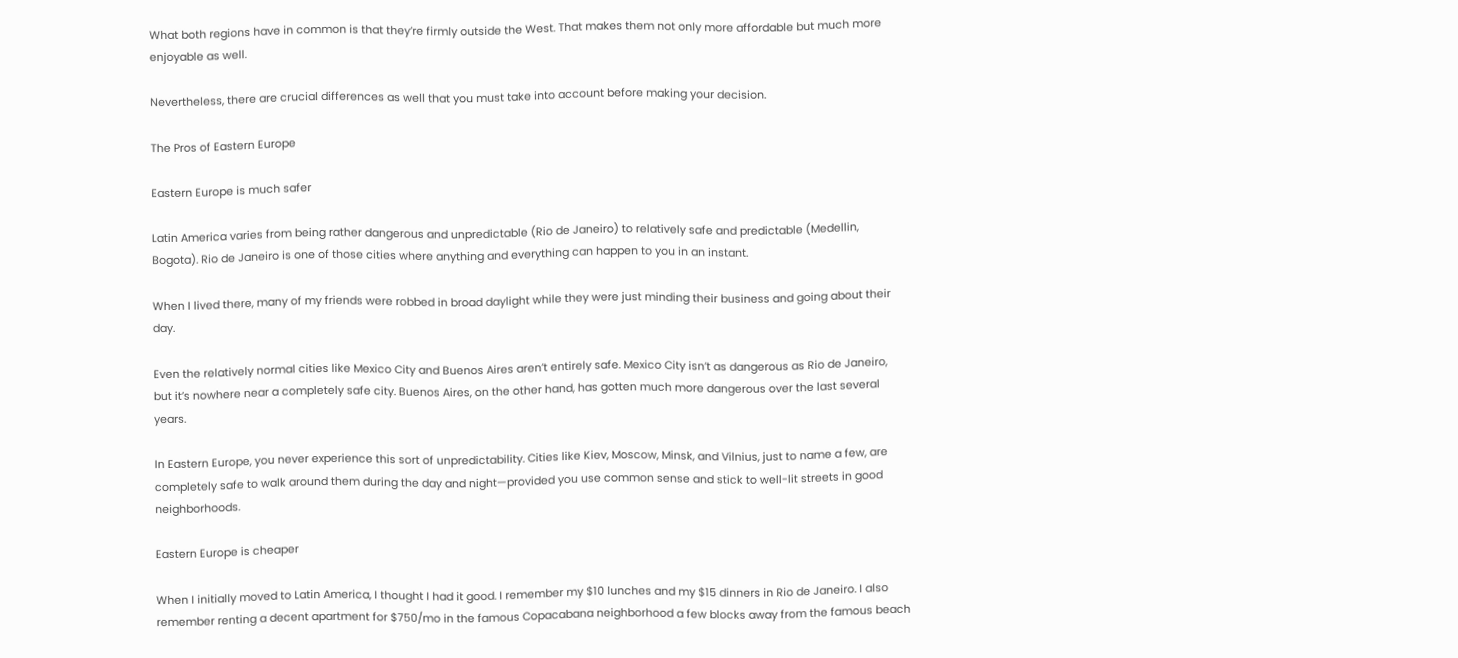What both regions have in common is that they’re firmly outside the West. That makes them not only more affordable but much more enjoyable as well.

Nevertheless, there are crucial differences as well that you must take into account before making your decision.

The Pros of Eastern Europe

Eastern Europe is much safer

Latin America varies from being rather dangerous and unpredictable (Rio de Janeiro) to relatively safe and predictable (Medellin, Bogota). Rio de Janeiro is one of those cities where anything and everything can happen to you in an instant.

When I lived there, many of my friends were robbed in broad daylight while they were just minding their business and going about their day.

Even the relatively normal cities like Mexico City and Buenos Aires aren’t entirely safe. Mexico City isn’t as dangerous as Rio de Janeiro, but it’s nowhere near a completely safe city. Buenos Aires, on the other hand, has gotten much more dangerous over the last several years.

In Eastern Europe, you never experience this sort of unpredictability. Cities like Kiev, Moscow, Minsk, and Vilnius, just to name a few, are completely safe to walk around them during the day and night—provided you use common sense and stick to well-lit streets in good neighborhoods.

Eastern Europe is cheaper

When I initially moved to Latin America, I thought I had it good. I remember my $10 lunches and my $15 dinners in Rio de Janeiro. I also remember renting a decent apartment for $750/mo in the famous Copacabana neighborhood a few blocks away from the famous beach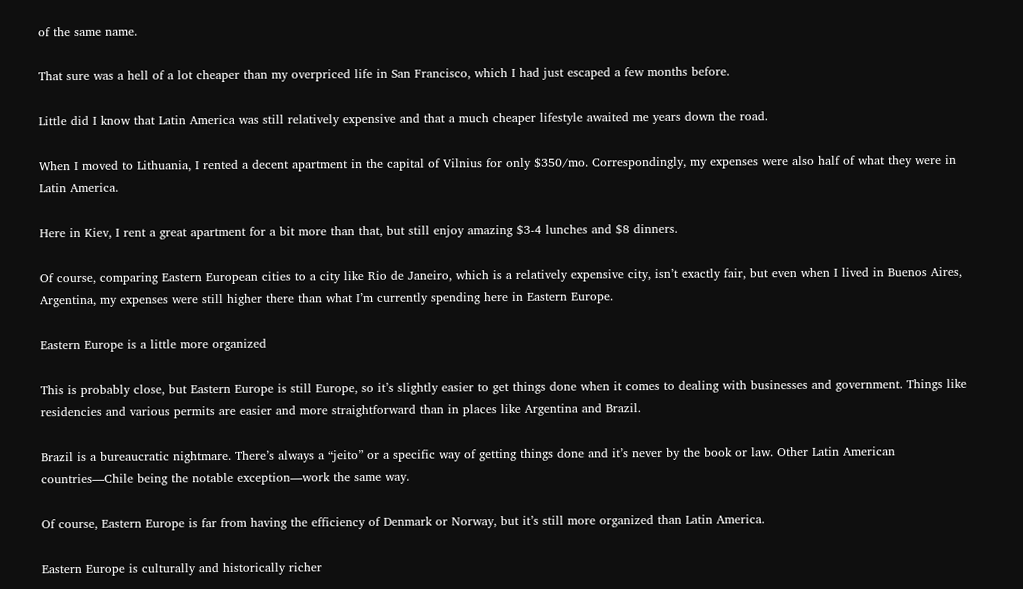of the same name.

That sure was a hell of a lot cheaper than my overpriced life in San Francisco, which I had just escaped a few months before.

Little did I know that Latin America was still relatively expensive and that a much cheaper lifestyle awaited me years down the road.

When I moved to Lithuania, I rented a decent apartment in the capital of Vilnius for only $350/mo. Correspondingly, my expenses were also half of what they were in Latin America.

Here in Kiev, I rent a great apartment for a bit more than that, but still enjoy amazing $3-4 lunches and $8 dinners.

Of course, comparing Eastern European cities to a city like Rio de Janeiro, which is a relatively expensive city, isn’t exactly fair, but even when I lived in Buenos Aires, Argentina, my expenses were still higher there than what I’m currently spending here in Eastern Europe.

Eastern Europe is a little more organized

This is probably close, but Eastern Europe is still Europe, so it’s slightly easier to get things done when it comes to dealing with businesses and government. Things like residencies and various permits are easier and more straightforward than in places like Argentina and Brazil.

Brazil is a bureaucratic nightmare. There’s always a “jeito” or a specific way of getting things done and it’s never by the book or law. Other Latin American countries—Chile being the notable exception—work the same way.

Of course, Eastern Europe is far from having the efficiency of Denmark or Norway, but it’s still more organized than Latin America.

Eastern Europe is culturally and historically richer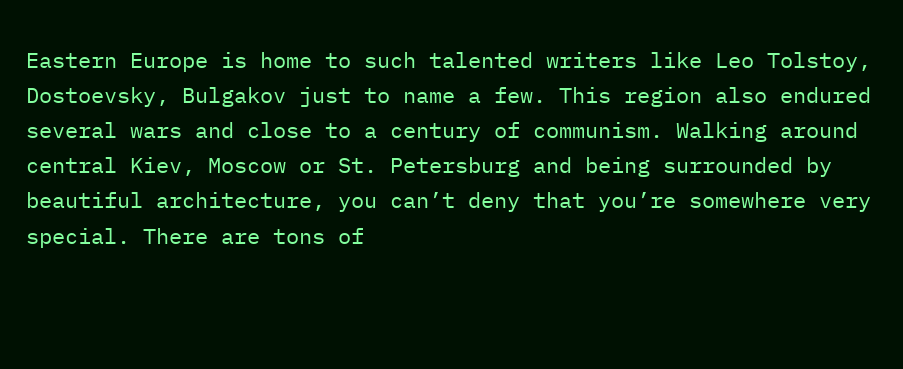Eastern Europe is home to such talented writers like Leo Tolstoy, Dostoevsky, Bulgakov just to name a few. This region also endured several wars and close to a century of communism. Walking around central Kiev, Moscow or St. Petersburg and being surrounded by beautiful architecture, you can’t deny that you’re somewhere very special. There are tons of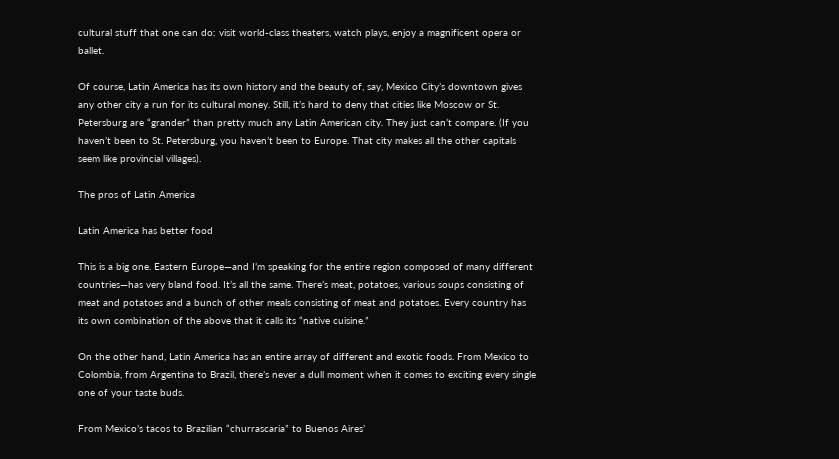cultural stuff that one can do: visit world-class theaters, watch plays, enjoy a magnificent opera or ballet.

Of course, Latin America has its own history and the beauty of, say, Mexico City’s downtown gives any other city a run for its cultural money. Still, it’s hard to deny that cities like Moscow or St. Petersburg are “grander” than pretty much any Latin American city. They just can’t compare. (If you haven’t been to St. Petersburg, you haven’t been to Europe. That city makes all the other capitals seem like provincial villages).

The pros of Latin America

Latin America has better food

This is a big one. Eastern Europe—and I’m speaking for the entire region composed of many different countries—has very bland food. It’s all the same. There’s meat, potatoes, various soups consisting of meat and potatoes and a bunch of other meals consisting of meat and potatoes. Every country has its own combination of the above that it calls its “native cuisine.”

On the other hand, Latin America has an entire array of different and exotic foods. From Mexico to Colombia, from Argentina to Brazil, there’s never a dull moment when it comes to exciting every single one of your taste buds.

From Mexico’s tacos to Brazilian “churrascaria” to Buenos Aires’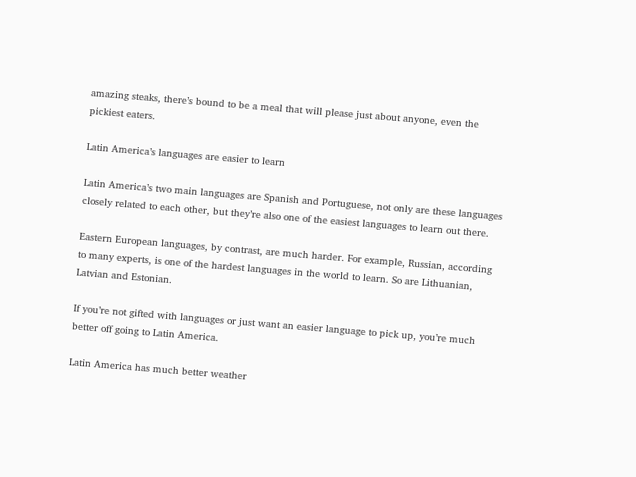amazing steaks, there’s bound to be a meal that will please just about anyone, even the pickiest eaters.

Latin America’s languages are easier to learn

Latin America’s two main languages are Spanish and Portuguese, not only are these languages closely related to each other, but they’re also one of the easiest languages to learn out there.

Eastern European languages, by contrast, are much harder. For example, Russian, according to many experts, is one of the hardest languages in the world to learn. So are Lithuanian, Latvian and Estonian.

If you’re not gifted with languages or just want an easier language to pick up, you’re much better off going to Latin America.

Latin America has much better weather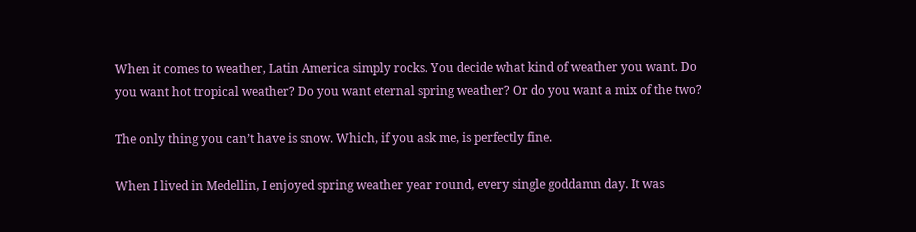When it comes to weather, Latin America simply rocks. You decide what kind of weather you want. Do you want hot tropical weather? Do you want eternal spring weather? Or do you want a mix of the two?

The only thing you can’t have is snow. Which, if you ask me, is perfectly fine.

When I lived in Medellin, I enjoyed spring weather year round, every single goddamn day. It was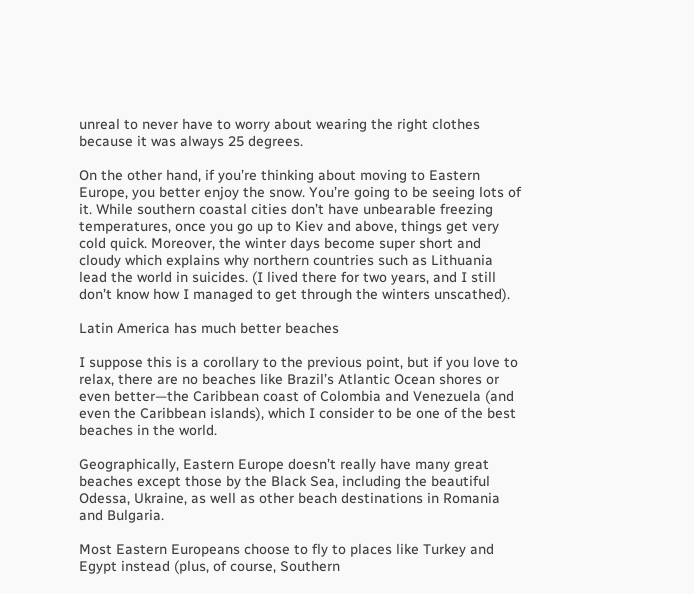unreal to never have to worry about wearing the right clothes because it was always 25 degrees.

On the other hand, if you’re thinking about moving to Eastern Europe, you better enjoy the snow. You’re going to be seeing lots of it. While southern coastal cities don’t have unbearable freezing temperatures, once you go up to Kiev and above, things get very cold quick. Moreover, the winter days become super short and cloudy which explains why northern countries such as Lithuania lead the world in suicides. (I lived there for two years, and I still don’t know how I managed to get through the winters unscathed).

Latin America has much better beaches

I suppose this is a corollary to the previous point, but if you love to relax, there are no beaches like Brazil’s Atlantic Ocean shores or even better—the Caribbean coast of Colombia and Venezuela (and even the Caribbean islands), which I consider to be one of the best beaches in the world.

Geographically, Eastern Europe doesn’t really have many great beaches except those by the Black Sea, including the beautiful Odessa, Ukraine, as well as other beach destinations in Romania and Bulgaria.

Most Eastern Europeans choose to fly to places like Turkey and Egypt instead (plus, of course, Southern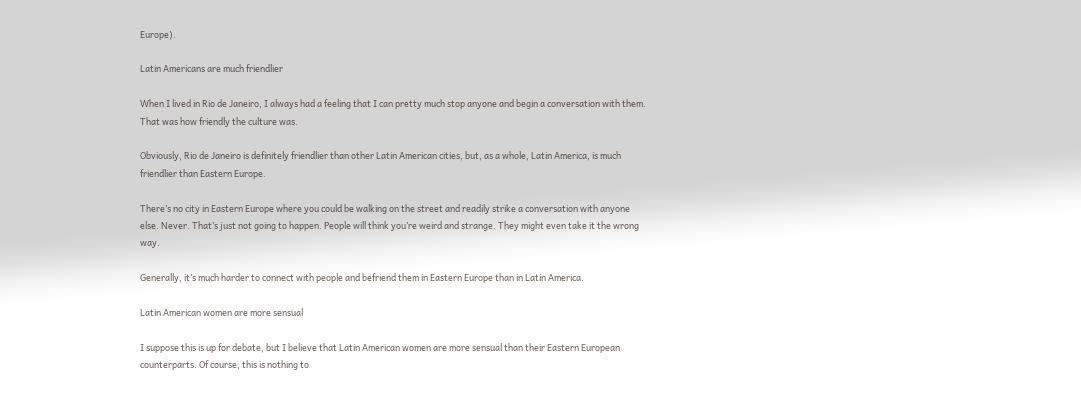Europe).

Latin Americans are much friendlier

When I lived in Rio de Janeiro, I always had a feeling that I can pretty much stop anyone and begin a conversation with them. That was how friendly the culture was.

Obviously, Rio de Janeiro is definitely friendlier than other Latin American cities, but, as a whole, Latin America, is much friendlier than Eastern Europe.

There’s no city in Eastern Europe where you could be walking on the street and readily strike a conversation with anyone else. Never. That’s just not going to happen. People will think you’re weird and strange. They might even take it the wrong way.

Generally, it’s much harder to connect with people and befriend them in Eastern Europe than in Latin America.

Latin American women are more sensual

I suppose this is up for debate, but I believe that Latin American women are more sensual than their Eastern European counterparts. Of course, this is nothing to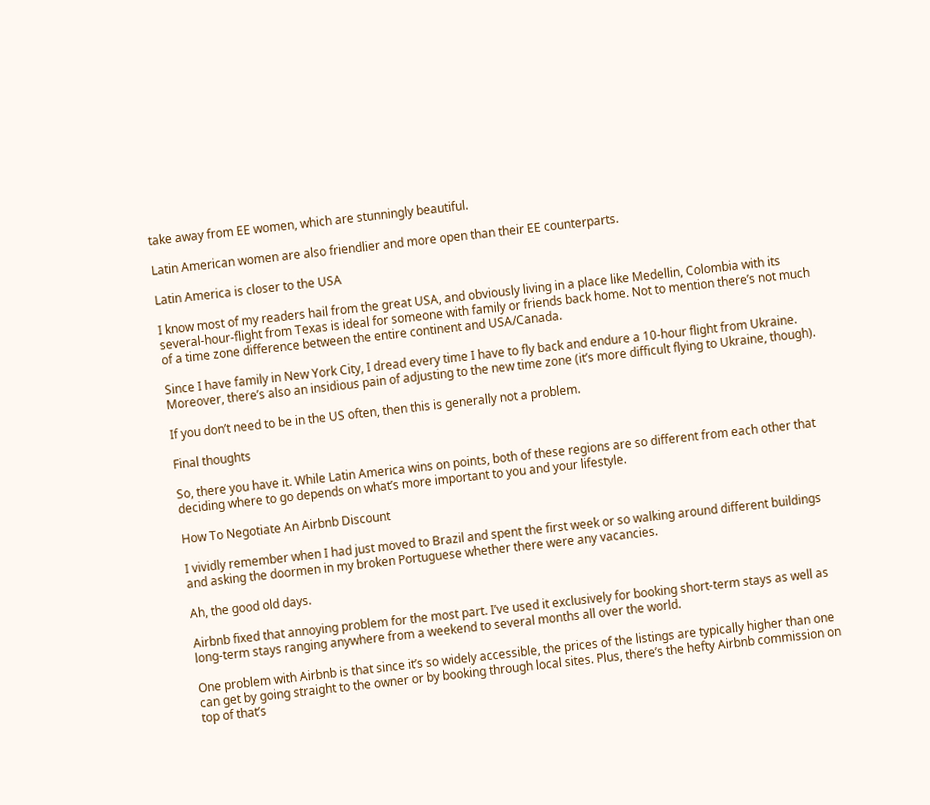take away from EE women, which are stunningly beautiful.

Latin American women are also friendlier and more open than their EE counterparts.

Latin America is closer to the USA

I know most of my readers hail from the great USA, and obviously living in a place like Medellin, Colombia with its several-hour-flight from Texas is ideal for someone with family or friends back home. Not to mention there’s not much of a time zone difference between the entire continent and USA/Canada.

Since I have family in New York City, I dread every time I have to fly back and endure a 10-hour flight from Ukraine. Moreover, there’s also an insidious pain of adjusting to the new time zone (it’s more difficult flying to Ukraine, though).

If you don’t need to be in the US often, then this is generally not a problem.

Final thoughts

So, there you have it. While Latin America wins on points, both of these regions are so different from each other that deciding where to go depends on what’s more important to you and your lifestyle.

How To Negotiate An Airbnb Discount

I vividly remember when I had just moved to Brazil and spent the first week or so walking around different buildings and asking the doormen in my broken Portuguese whether there were any vacancies.

Ah, the good old days.

Airbnb fixed that annoying problem for the most part. I’ve used it exclusively for booking short-term stays as well as long-term stays ranging anywhere from a weekend to several months all over the world.

One problem with Airbnb is that since it’s so widely accessible, the prices of the listings are typically higher than one can get by going straight to the owner or by booking through local sites. Plus, there’s the hefty Airbnb commission on top of that’s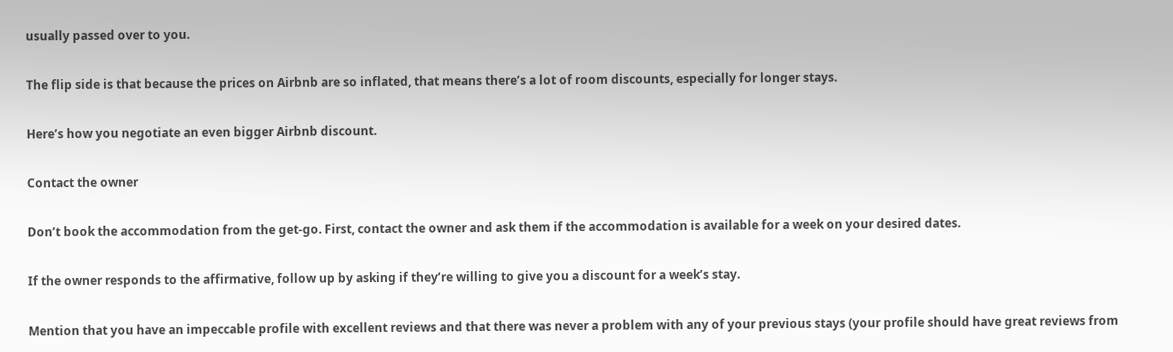usually passed over to you.

The flip side is that because the prices on Airbnb are so inflated, that means there’s a lot of room discounts, especially for longer stays.

Here’s how you negotiate an even bigger Airbnb discount.

Contact the owner

Don’t book the accommodation from the get-go. First, contact the owner and ask them if the accommodation is available for a week on your desired dates.

If the owner responds to the affirmative, follow up by asking if they’re willing to give you a discount for a week’s stay.

Mention that you have an impeccable profile with excellent reviews and that there was never a problem with any of your previous stays (your profile should have great reviews from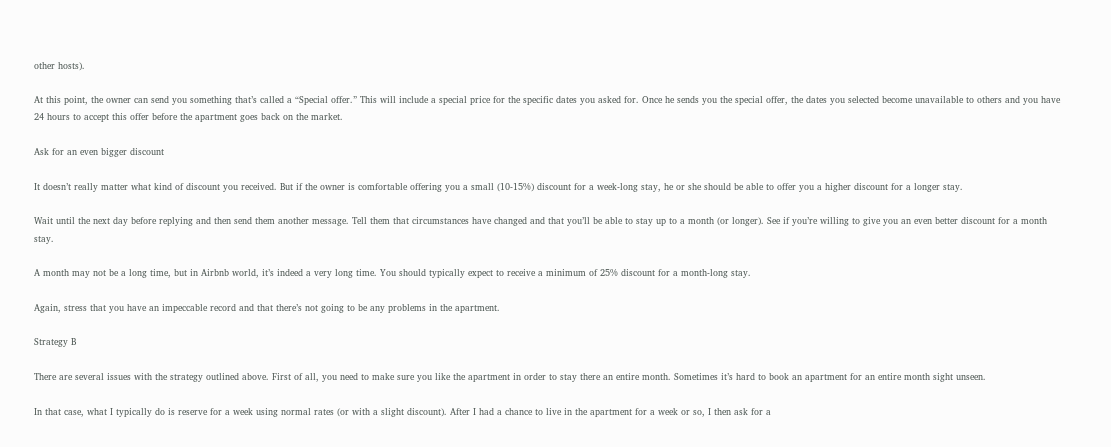other hosts).

At this point, the owner can send you something that’s called a “Special offer.” This will include a special price for the specific dates you asked for. Once he sends you the special offer, the dates you selected become unavailable to others and you have 24 hours to accept this offer before the apartment goes back on the market.

Ask for an even bigger discount

It doesn’t really matter what kind of discount you received. But if the owner is comfortable offering you a small (10-15%) discount for a week-long stay, he or she should be able to offer you a higher discount for a longer stay.

Wait until the next day before replying and then send them another message. Tell them that circumstances have changed and that you’ll be able to stay up to a month (or longer). See if you’re willing to give you an even better discount for a month stay.

A month may not be a long time, but in Airbnb world, it’s indeed a very long time. You should typically expect to receive a minimum of 25% discount for a month-long stay.

Again, stress that you have an impeccable record and that there’s not going to be any problems in the apartment.

Strategy B

There are several issues with the strategy outlined above. First of all, you need to make sure you like the apartment in order to stay there an entire month. Sometimes it’s hard to book an apartment for an entire month sight unseen.

In that case, what I typically do is reserve for a week using normal rates (or with a slight discount). After I had a chance to live in the apartment for a week or so, I then ask for a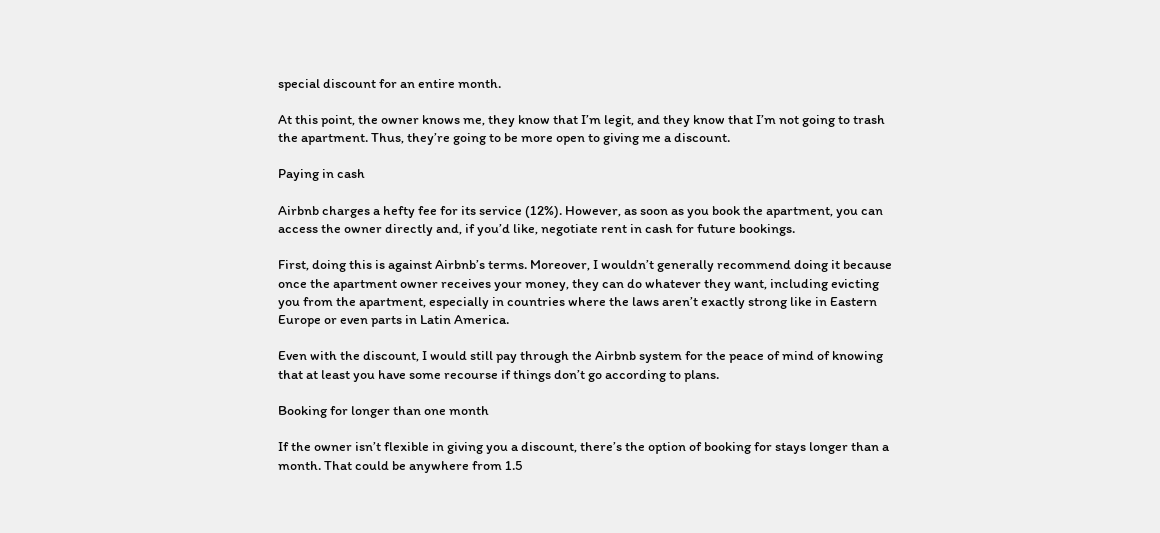special discount for an entire month.

At this point, the owner knows me, they know that I’m legit, and they know that I’m not going to trash the apartment. Thus, they’re going to be more open to giving me a discount.

Paying in cash

Airbnb charges a hefty fee for its service (12%). However, as soon as you book the apartment, you can access the owner directly and, if you’d like, negotiate rent in cash for future bookings.

First, doing this is against Airbnb’s terms. Moreover, I wouldn’t generally recommend doing it because once the apartment owner receives your money, they can do whatever they want, including evicting you from the apartment, especially in countries where the laws aren’t exactly strong like in Eastern Europe or even parts in Latin America.

Even with the discount, I would still pay through the Airbnb system for the peace of mind of knowing that at least you have some recourse if things don’t go according to plans.

Booking for longer than one month

If the owner isn’t flexible in giving you a discount, there’s the option of booking for stays longer than a month. That could be anywhere from 1.5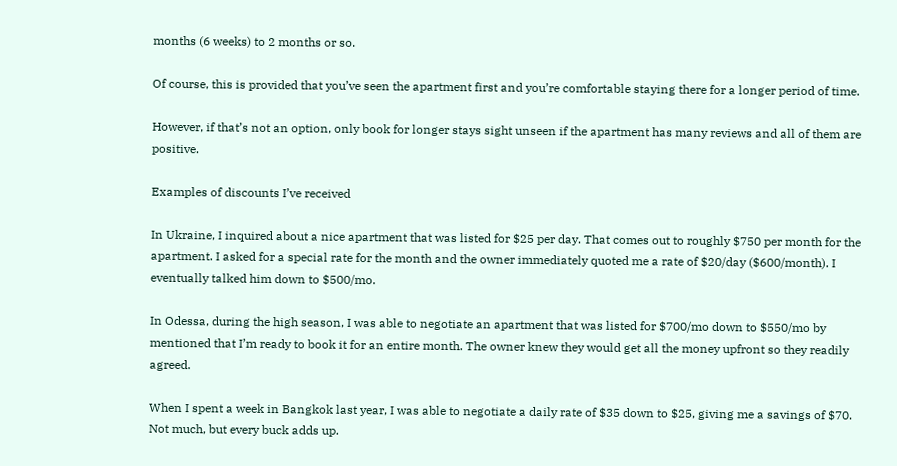months (6 weeks) to 2 months or so.

Of course, this is provided that you’ve seen the apartment first and you’re comfortable staying there for a longer period of time.

However, if that’s not an option, only book for longer stays sight unseen if the apartment has many reviews and all of them are positive.

Examples of discounts I’ve received

In Ukraine, I inquired about a nice apartment that was listed for $25 per day. That comes out to roughly $750 per month for the apartment. I asked for a special rate for the month and the owner immediately quoted me a rate of $20/day ($600/month). I eventually talked him down to $500/mo.

In Odessa, during the high season, I was able to negotiate an apartment that was listed for $700/mo down to $550/mo by mentioned that I’m ready to book it for an entire month. The owner knew they would get all the money upfront so they readily agreed.

When I spent a week in Bangkok last year, I was able to negotiate a daily rate of $35 down to $25, giving me a savings of $70. Not much, but every buck adds up.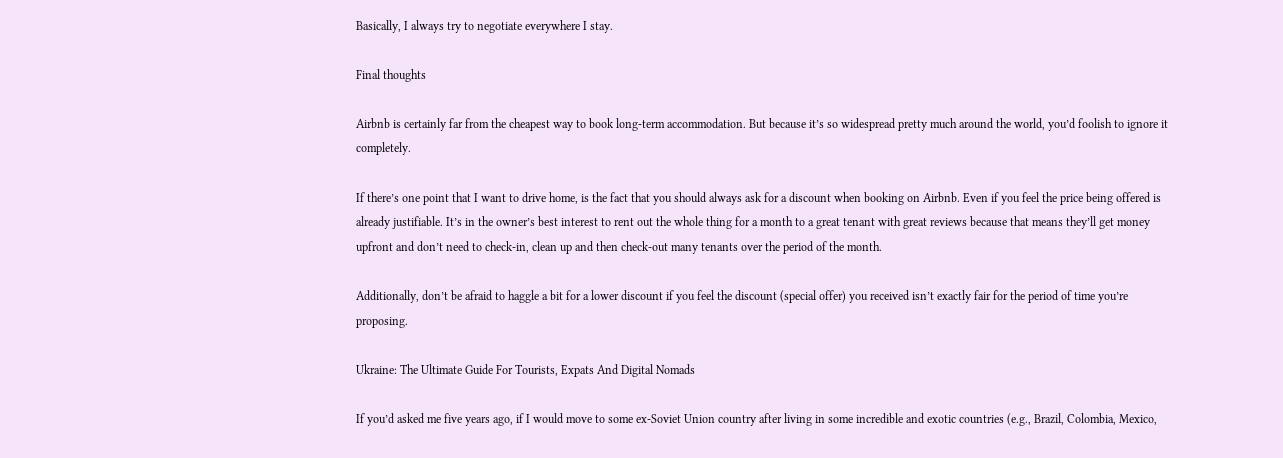Basically, I always try to negotiate everywhere I stay.

Final thoughts

Airbnb is certainly far from the cheapest way to book long-term accommodation. But because it’s so widespread pretty much around the world, you’d foolish to ignore it completely.

If there’s one point that I want to drive home, is the fact that you should always ask for a discount when booking on Airbnb. Even if you feel the price being offered is already justifiable. It’s in the owner’s best interest to rent out the whole thing for a month to a great tenant with great reviews because that means they’ll get money upfront and don’t need to check-in, clean up and then check-out many tenants over the period of the month.

Additionally, don’t be afraid to haggle a bit for a lower discount if you feel the discount (special offer) you received isn’t exactly fair for the period of time you’re proposing.

Ukraine: The Ultimate Guide For Tourists, Expats And Digital Nomads

If you’d asked me five years ago, if I would move to some ex-Soviet Union country after living in some incredible and exotic countries (e.g., Brazil, Colombia, Mexico,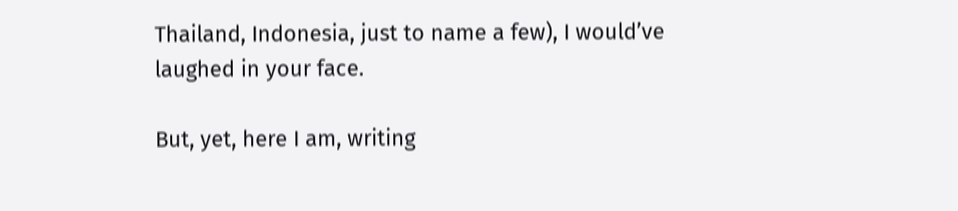Thailand, Indonesia, just to name a few), I would’ve laughed in your face.

But, yet, here I am, writing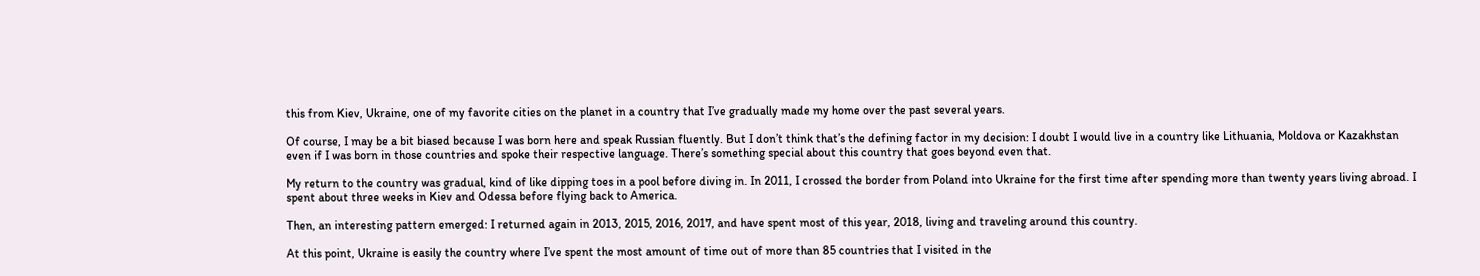this from Kiev, Ukraine, one of my favorite cities on the planet in a country that I’ve gradually made my home over the past several years.

Of course, I may be a bit biased because I was born here and speak Russian fluently. But I don’t think that’s the defining factor in my decision: I doubt I would live in a country like Lithuania, Moldova or Kazakhstan even if I was born in those countries and spoke their respective language. There’s something special about this country that goes beyond even that.

My return to the country was gradual, kind of like dipping toes in a pool before diving in. In 2011, I crossed the border from Poland into Ukraine for the first time after spending more than twenty years living abroad. I spent about three weeks in Kiev and Odessa before flying back to America.

Then, an interesting pattern emerged: I returned again in 2013, 2015, 2016, 2017, and have spent most of this year, 2018, living and traveling around this country.

At this point, Ukraine is easily the country where I’ve spent the most amount of time out of more than 85 countries that I visited in the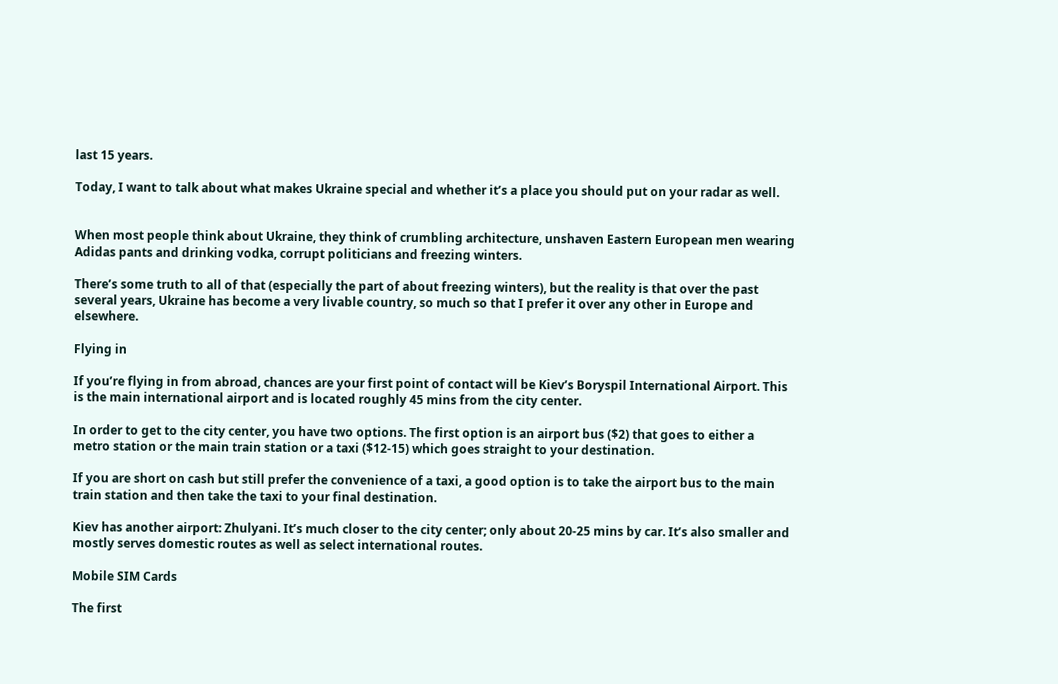last 15 years.

Today, I want to talk about what makes Ukraine special and whether it’s a place you should put on your radar as well.


When most people think about Ukraine, they think of crumbling architecture, unshaven Eastern European men wearing Adidas pants and drinking vodka, corrupt politicians and freezing winters.

There’s some truth to all of that (especially the part of about freezing winters), but the reality is that over the past several years, Ukraine has become a very livable country, so much so that I prefer it over any other in Europe and elsewhere.

Flying in

If you’re flying in from abroad, chances are your first point of contact will be Kiev’s Boryspil International Airport. This is the main international airport and is located roughly 45 mins from the city center.

In order to get to the city center, you have two options. The first option is an airport bus ($2) that goes to either a metro station or the main train station or a taxi ($12-15) which goes straight to your destination.

If you are short on cash but still prefer the convenience of a taxi, a good option is to take the airport bus to the main train station and then take the taxi to your final destination.

Kiev has another airport: Zhulyani. It’s much closer to the city center; only about 20-25 mins by car. It’s also smaller and mostly serves domestic routes as well as select international routes.

Mobile SIM Cards

The first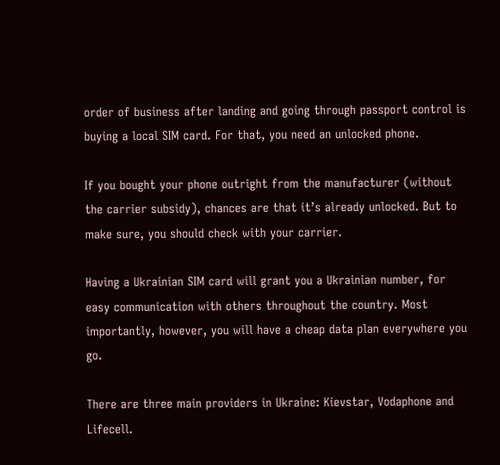order of business after landing and going through passport control is buying a local SIM card. For that, you need an unlocked phone.

If you bought your phone outright from the manufacturer (without the carrier subsidy), chances are that it’s already unlocked. But to make sure, you should check with your carrier.

Having a Ukrainian SIM card will grant you a Ukrainian number, for easy communication with others throughout the country. Most importantly, however, you will have a cheap data plan everywhere you go.

There are three main providers in Ukraine: Kievstar, Vodaphone and Lifecell.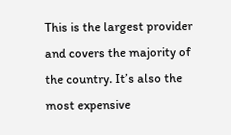This is the largest provider and covers the majority of the country. It’s also the most expensive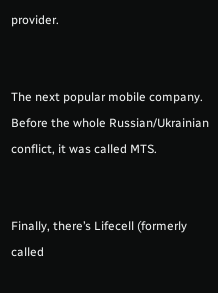provider.


The next popular mobile company. Before the whole Russian/Ukrainian conflict, it was called MTS.


Finally, there’s Lifecell (formerly called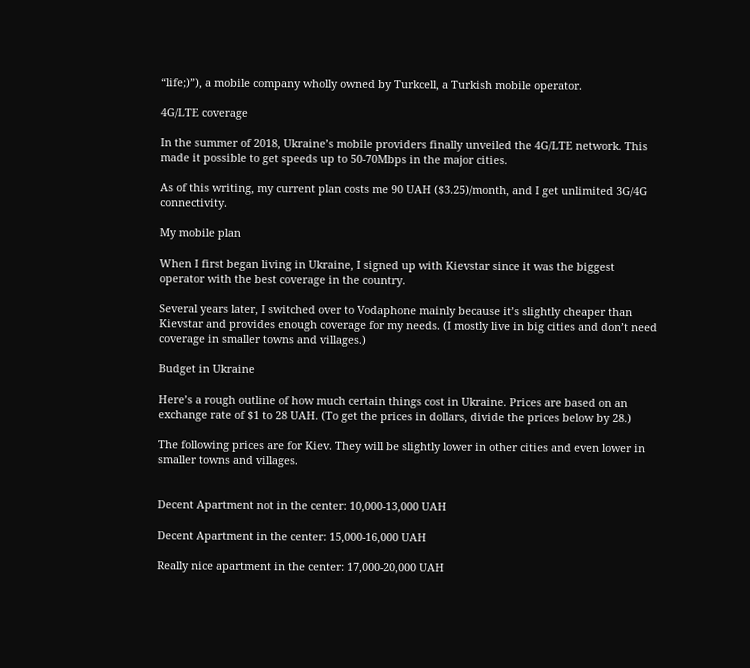“life;)”), a mobile company wholly owned by Turkcell, a Turkish mobile operator.

4G/LTE coverage

In the summer of 2018, Ukraine’s mobile providers finally unveiled the 4G/LTE network. This made it possible to get speeds up to 50-70Mbps in the major cities.

As of this writing, my current plan costs me 90 UAH ($3.25)/month, and I get unlimited 3G/4G connectivity.

My mobile plan

When I first began living in Ukraine, I signed up with Kievstar since it was the biggest operator with the best coverage in the country.

Several years later, I switched over to Vodaphone mainly because it’s slightly cheaper than Kievstar and provides enough coverage for my needs. (I mostly live in big cities and don’t need coverage in smaller towns and villages.)

Budget in Ukraine

Here’s a rough outline of how much certain things cost in Ukraine. Prices are based on an exchange rate of $1 to 28 UAH. (To get the prices in dollars, divide the prices below by 28.)

The following prices are for Kiev. They will be slightly lower in other cities and even lower in smaller towns and villages.


Decent Apartment not in the center: 10,000-13,000 UAH

Decent Apartment in the center: 15,000-16,000 UAH

Really nice apartment in the center: 17,000-20,000 UAH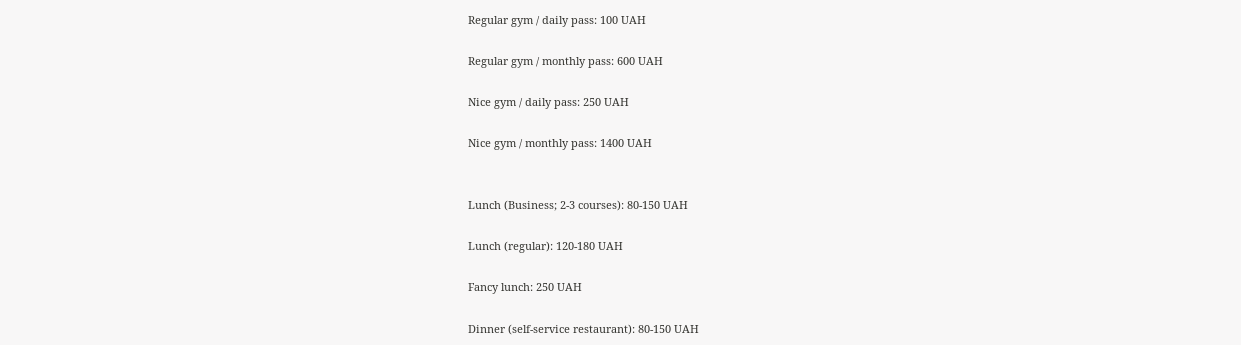Regular gym / daily pass: 100 UAH

Regular gym / monthly pass: 600 UAH

Nice gym / daily pass: 250 UAH

Nice gym / monthly pass: 1400 UAH


Lunch (Business; 2-3 courses): 80-150 UAH

Lunch (regular): 120-180 UAH

Fancy lunch: 250 UAH

Dinner (self-service restaurant): 80-150 UAH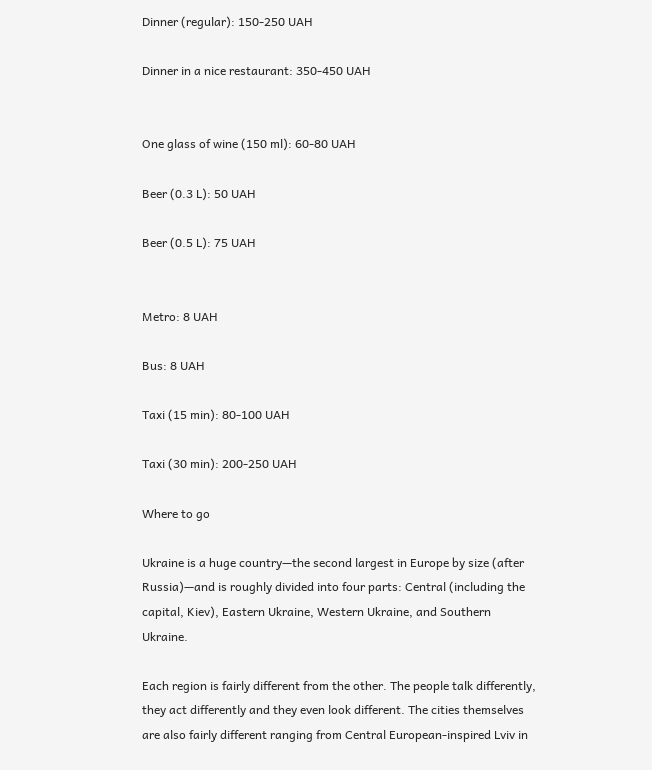Dinner (regular): 150-250 UAH

Dinner in a nice restaurant: 350-450 UAH


One glass of wine (150 ml): 60-80 UAH

Beer (0.3 L): 50 UAH

Beer (0.5 L): 75 UAH


Metro: 8 UAH

Bus: 8 UAH

Taxi (15 min): 80-100 UAH

Taxi (30 min): 200-250 UAH

Where to go

Ukraine is a huge country—the second largest in Europe by size (after Russia)—and is roughly divided into four parts: Central (including the capital, Kiev), Eastern Ukraine, Western Ukraine, and Southern Ukraine.

Each region is fairly different from the other. The people talk differently, they act differently and they even look different. The cities themselves are also fairly different ranging from Central European-inspired Lviv in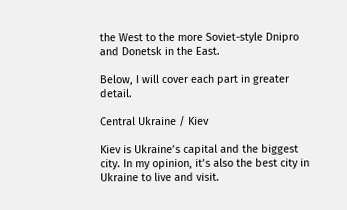the West to the more Soviet-style Dnipro and Donetsk in the East.

Below, I will cover each part in greater detail.

Central Ukraine / Kiev

Kiev is Ukraine’s capital and the biggest city. In my opinion, it’s also the best city in Ukraine to live and visit.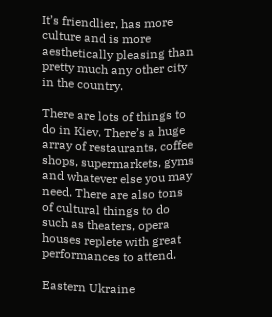It’s friendlier, has more culture and is more aesthetically pleasing than pretty much any other city in the country.

There are lots of things to do in Kiev. There’s a huge array of restaurants, coffee shops, supermarkets, gyms and whatever else you may need. There are also tons of cultural things to do such as theaters, opera houses replete with great performances to attend.

Eastern Ukraine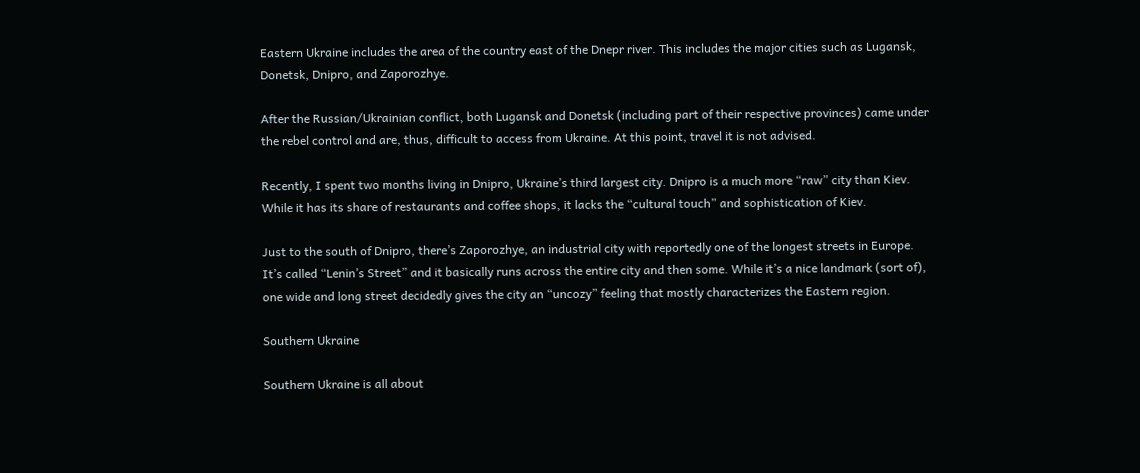Eastern Ukraine includes the area of the country east of the Dnepr river. This includes the major cities such as Lugansk, Donetsk, Dnipro, and Zaporozhye.

After the Russian/Ukrainian conflict, both Lugansk and Donetsk (including part of their respective provinces) came under the rebel control and are, thus, difficult to access from Ukraine. At this point, travel it is not advised.

Recently, I spent two months living in Dnipro, Ukraine’s third largest city. Dnipro is a much more “raw” city than Kiev. While it has its share of restaurants and coffee shops, it lacks the “cultural touch” and sophistication of Kiev.

Just to the south of Dnipro, there’s Zaporozhye, an industrial city with reportedly one of the longest streets in Europe. It’s called “Lenin’s Street” and it basically runs across the entire city and then some. While it’s a nice landmark (sort of), one wide and long street decidedly gives the city an “uncozy” feeling that mostly characterizes the Eastern region.

Southern Ukraine

Southern Ukraine is all about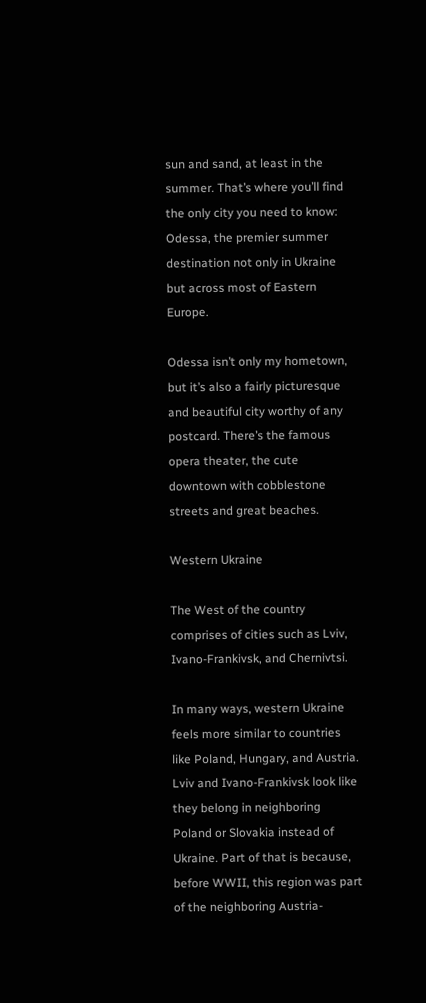sun and sand, at least in the summer. That’s where you’ll find the only city you need to know: Odessa, the premier summer destination not only in Ukraine but across most of Eastern Europe.

Odessa isn’t only my hometown, but it’s also a fairly picturesque and beautiful city worthy of any postcard. There’s the famous opera theater, the cute downtown with cobblestone streets and great beaches.

Western Ukraine

The West of the country comprises of cities such as Lviv, Ivano-Frankivsk, and Chernivtsi.

In many ways, western Ukraine feels more similar to countries like Poland, Hungary, and Austria. Lviv and Ivano-Frankivsk look like they belong in neighboring Poland or Slovakia instead of Ukraine. Part of that is because, before WWII, this region was part of the neighboring Austria-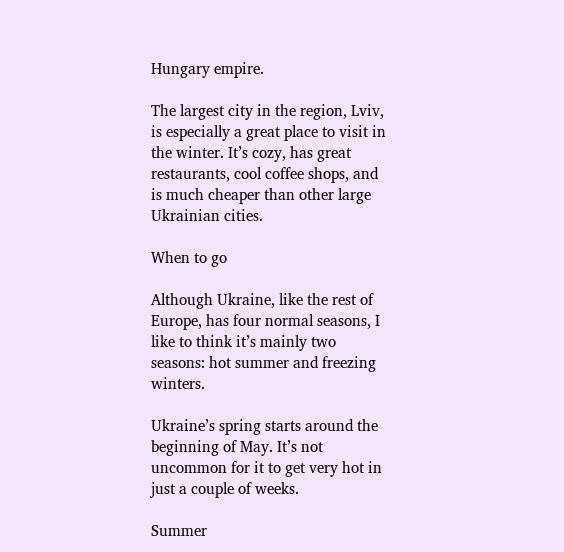Hungary empire.

The largest city in the region, Lviv, is especially a great place to visit in the winter. It’s cozy, has great restaurants, cool coffee shops, and is much cheaper than other large Ukrainian cities.

When to go

Although Ukraine, like the rest of Europe, has four normal seasons, I like to think it’s mainly two seasons: hot summer and freezing winters.

Ukraine’s spring starts around the beginning of May. It’s not uncommon for it to get very hot in just a couple of weeks.

Summer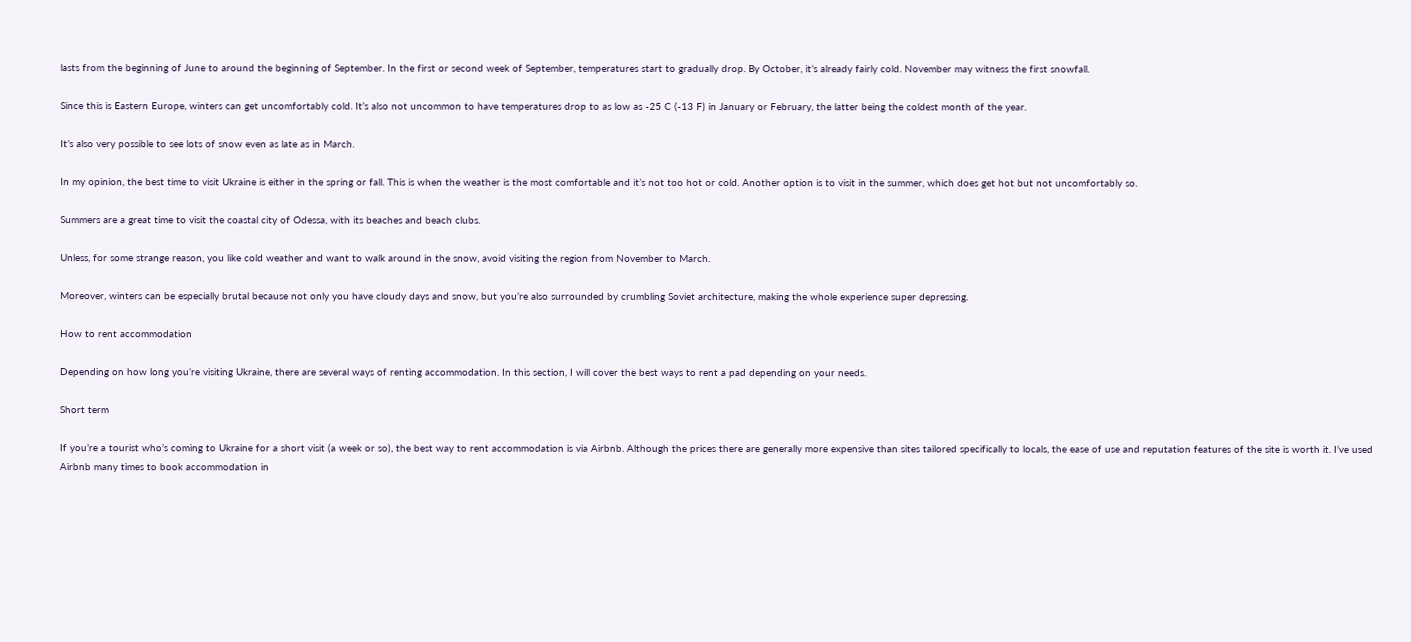lasts from the beginning of June to around the beginning of September. In the first or second week of September, temperatures start to gradually drop. By October, it’s already fairly cold. November may witness the first snowfall.

Since this is Eastern Europe, winters can get uncomfortably cold. It’s also not uncommon to have temperatures drop to as low as -25 C (-13 F) in January or February, the latter being the coldest month of the year.

It’s also very possible to see lots of snow even as late as in March.

In my opinion, the best time to visit Ukraine is either in the spring or fall. This is when the weather is the most comfortable and it’s not too hot or cold. Another option is to visit in the summer, which does get hot but not uncomfortably so.

Summers are a great time to visit the coastal city of Odessa, with its beaches and beach clubs.

Unless, for some strange reason, you like cold weather and want to walk around in the snow, avoid visiting the region from November to March.

Moreover, winters can be especially brutal because not only you have cloudy days and snow, but you’re also surrounded by crumbling Soviet architecture, making the whole experience super depressing.

How to rent accommodation

Depending on how long you’re visiting Ukraine, there are several ways of renting accommodation. In this section, I will cover the best ways to rent a pad depending on your needs.

Short term

If you’re a tourist who’s coming to Ukraine for a short visit (a week or so), the best way to rent accommodation is via Airbnb. Although the prices there are generally more expensive than sites tailored specifically to locals, the ease of use and reputation features of the site is worth it. I’ve used Airbnb many times to book accommodation in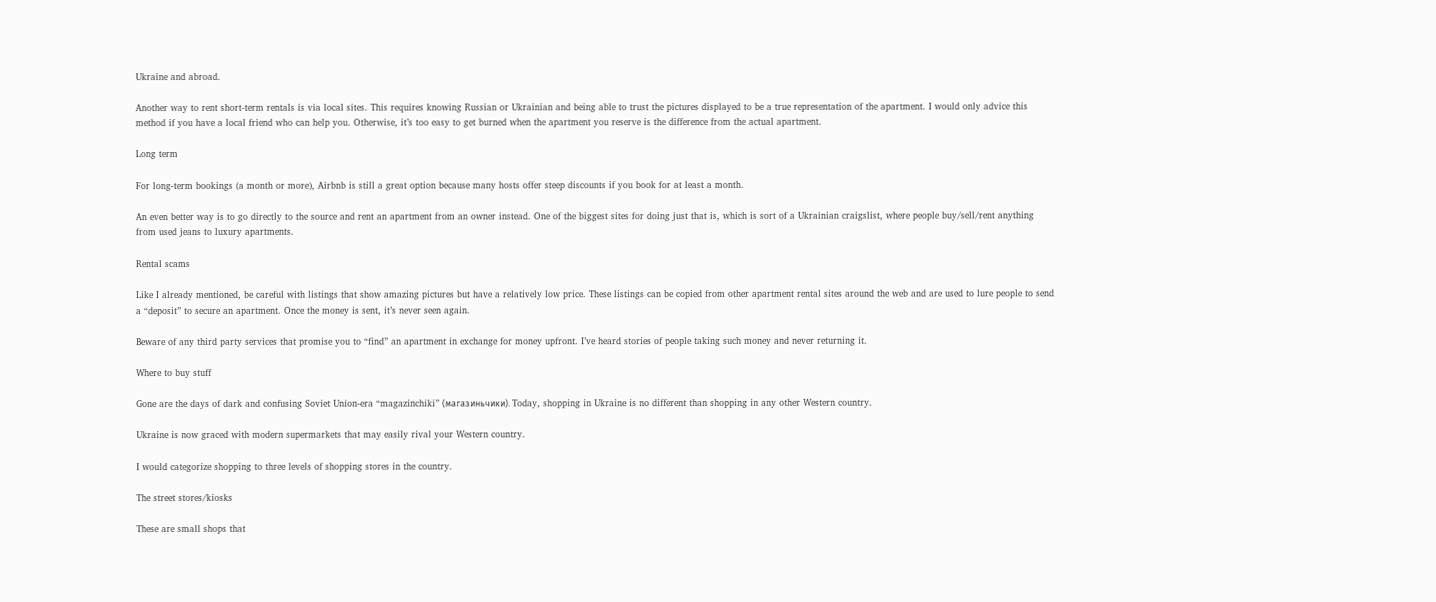Ukraine and abroad.

Another way to rent short-term rentals is via local sites. This requires knowing Russian or Ukrainian and being able to trust the pictures displayed to be a true representation of the apartment. I would only advice this method if you have a local friend who can help you. Otherwise, it’s too easy to get burned when the apartment you reserve is the difference from the actual apartment.

Long term

For long-term bookings (a month or more), Airbnb is still a great option because many hosts offer steep discounts if you book for at least a month.

An even better way is to go directly to the source and rent an apartment from an owner instead. One of the biggest sites for doing just that is, which is sort of a Ukrainian craigslist, where people buy/sell/rent anything from used jeans to luxury apartments.

Rental scams

Like I already mentioned, be careful with listings that show amazing pictures but have a relatively low price. These listings can be copied from other apartment rental sites around the web and are used to lure people to send a “deposit” to secure an apartment. Once the money is sent, it’s never seen again.

Beware of any third party services that promise you to “find” an apartment in exchange for money upfront. I’ve heard stories of people taking such money and never returning it.

Where to buy stuff

Gone are the days of dark and confusing Soviet Union-era “magazinchiki” (магазиньчики). Today, shopping in Ukraine is no different than shopping in any other Western country.

Ukraine is now graced with modern supermarkets that may easily rival your Western country.

I would categorize shopping to three levels of shopping stores in the country.

The street stores/kiosks

These are small shops that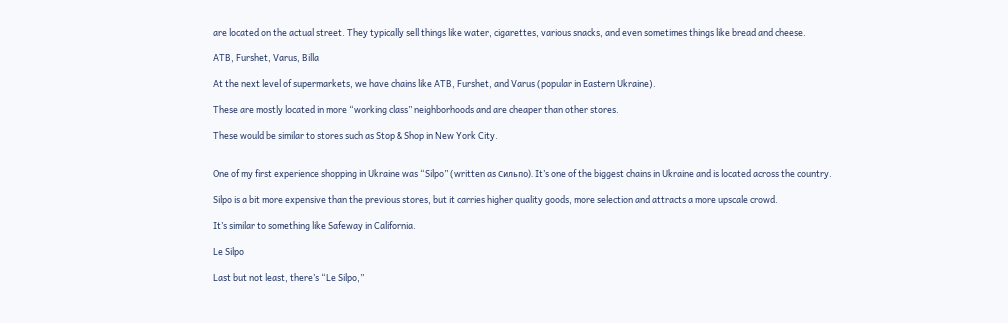are located on the actual street. They typically sell things like water, cigarettes, various snacks, and even sometimes things like bread and cheese.

ATB, Furshet, Varus, Billa

At the next level of supermarkets, we have chains like ATB, Furshet, and Varus (popular in Eastern Ukraine).

These are mostly located in more “working class” neighborhoods and are cheaper than other stores.

These would be similar to stores such as Stop & Shop in New York City.


One of my first experience shopping in Ukraine was “Silpo” (written as Сильпо). It’s one of the biggest chains in Ukraine and is located across the country.

Silpo is a bit more expensive than the previous stores, but it carries higher quality goods, more selection and attracts a more upscale crowd.

It’s similar to something like Safeway in California.

Le Silpo

Last but not least, there’s “Le Silpo,”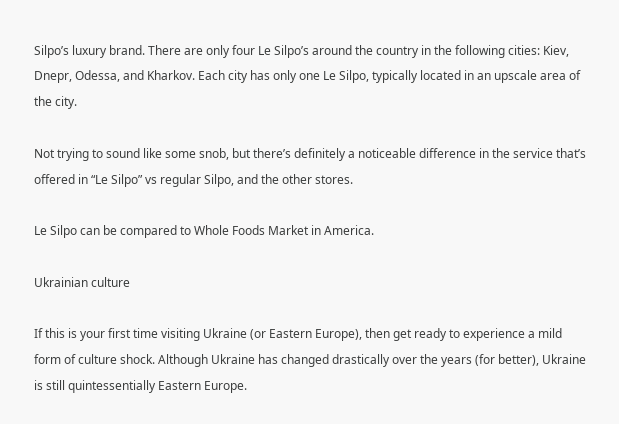Silpo’s luxury brand. There are only four Le Silpo’s around the country in the following cities: Kiev, Dnepr, Odessa, and Kharkov. Each city has only one Le Silpo, typically located in an upscale area of the city.

Not trying to sound like some snob, but there’s definitely a noticeable difference in the service that’s offered in “Le Silpo” vs regular Silpo, and the other stores.

Le Silpo can be compared to Whole Foods Market in America.

Ukrainian culture

If this is your first time visiting Ukraine (or Eastern Europe), then get ready to experience a mild form of culture shock. Although Ukraine has changed drastically over the years (for better), Ukraine is still quintessentially Eastern Europe.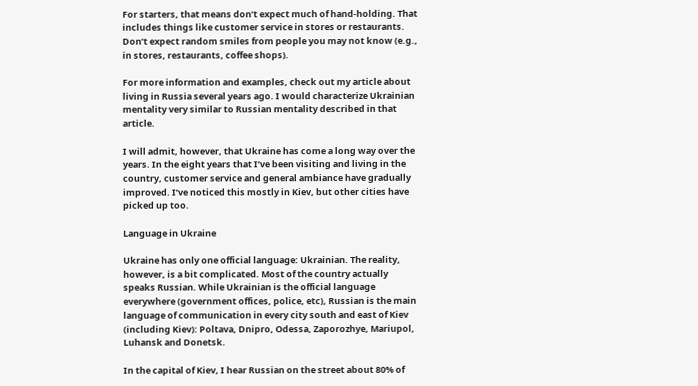For starters, that means don’t expect much of hand-holding. That includes things like customer service in stores or restaurants. Don’t expect random smiles from people you may not know (e.g., in stores, restaurants, coffee shops).

For more information and examples, check out my article about living in Russia several years ago. I would characterize Ukrainian mentality very similar to Russian mentality described in that article.

I will admit, however, that Ukraine has come a long way over the years. In the eight years that I’ve been visiting and living in the country, customer service and general ambiance have gradually improved. I’ve noticed this mostly in Kiev, but other cities have picked up too.

Language in Ukraine

Ukraine has only one official language: Ukrainian. The reality, however, is a bit complicated. Most of the country actually speaks Russian. While Ukrainian is the official language everywhere (government offices, police, etc), Russian is the main language of communication in every city south and east of Kiev (including Kiev): Poltava, Dnipro, Odessa, Zaporozhye, Mariupol, Luhansk and Donetsk.

In the capital of Kiev, I hear Russian on the street about 80% of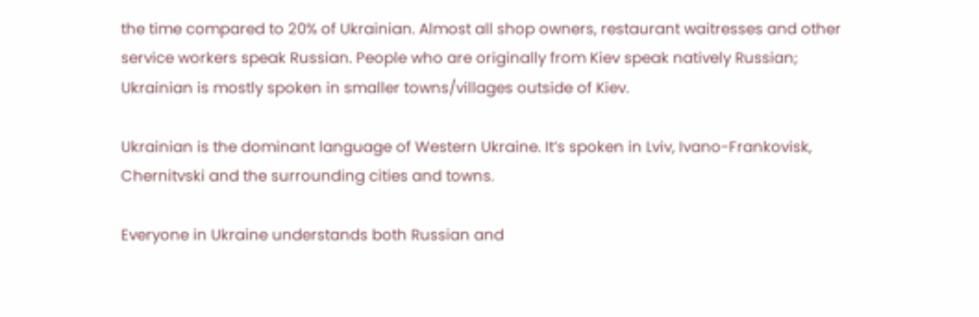the time compared to 20% of Ukrainian. Almost all shop owners, restaurant waitresses and other service workers speak Russian. People who are originally from Kiev speak natively Russian; Ukrainian is mostly spoken in smaller towns/villages outside of Kiev.

Ukrainian is the dominant language of Western Ukraine. It’s spoken in Lviv, Ivano-Frankovisk, Chernitvski and the surrounding cities and towns.

Everyone in Ukraine understands both Russian and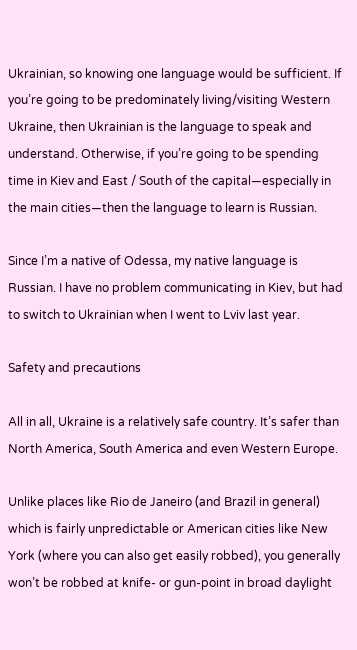Ukrainian, so knowing one language would be sufficient. If you’re going to be predominately living/visiting Western Ukraine, then Ukrainian is the language to speak and understand. Otherwise, if you’re going to be spending time in Kiev and East / South of the capital—especially in the main cities—then the language to learn is Russian.

Since I’m a native of Odessa, my native language is Russian. I have no problem communicating in Kiev, but had to switch to Ukrainian when I went to Lviv last year.

Safety and precautions

All in all, Ukraine is a relatively safe country. It’s safer than North America, South America and even Western Europe.

Unlike places like Rio de Janeiro (and Brazil in general) which is fairly unpredictable or American cities like New York (where you can also get easily robbed), you generally won’t be robbed at knife- or gun-point in broad daylight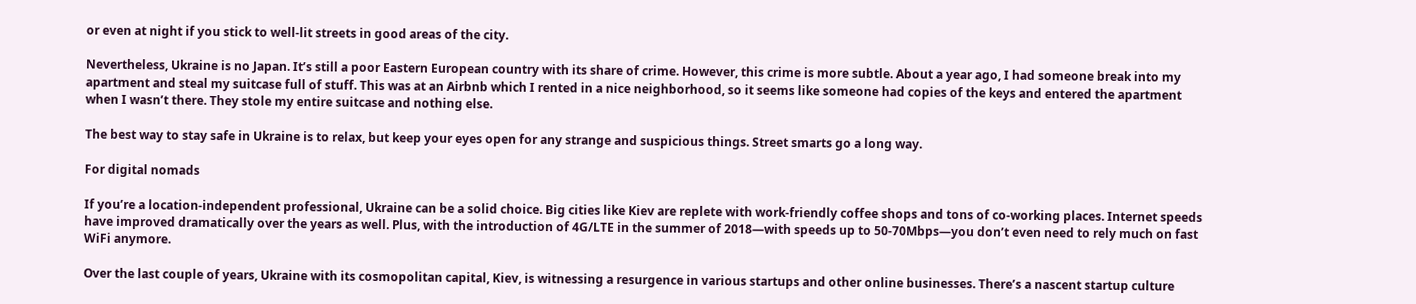or even at night if you stick to well-lit streets in good areas of the city.

Nevertheless, Ukraine is no Japan. It’s still a poor Eastern European country with its share of crime. However, this crime is more subtle. About a year ago, I had someone break into my apartment and steal my suitcase full of stuff. This was at an Airbnb which I rented in a nice neighborhood, so it seems like someone had copies of the keys and entered the apartment when I wasn’t there. They stole my entire suitcase and nothing else.

The best way to stay safe in Ukraine is to relax, but keep your eyes open for any strange and suspicious things. Street smarts go a long way.

For digital nomads

If you’re a location-independent professional, Ukraine can be a solid choice. Big cities like Kiev are replete with work-friendly coffee shops and tons of co-working places. Internet speeds have improved dramatically over the years as well. Plus, with the introduction of 4G/LTE in the summer of 2018—with speeds up to 50-70Mbps—you don’t even need to rely much on fast WiFi anymore.

Over the last couple of years, Ukraine with its cosmopolitan capital, Kiev, is witnessing a resurgence in various startups and other online businesses. There’s a nascent startup culture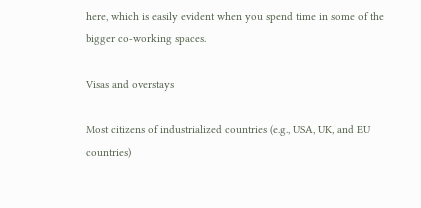here, which is easily evident when you spend time in some of the bigger co-working spaces.

Visas and overstays

Most citizens of industrialized countries (e.g., USA, UK, and EU countries)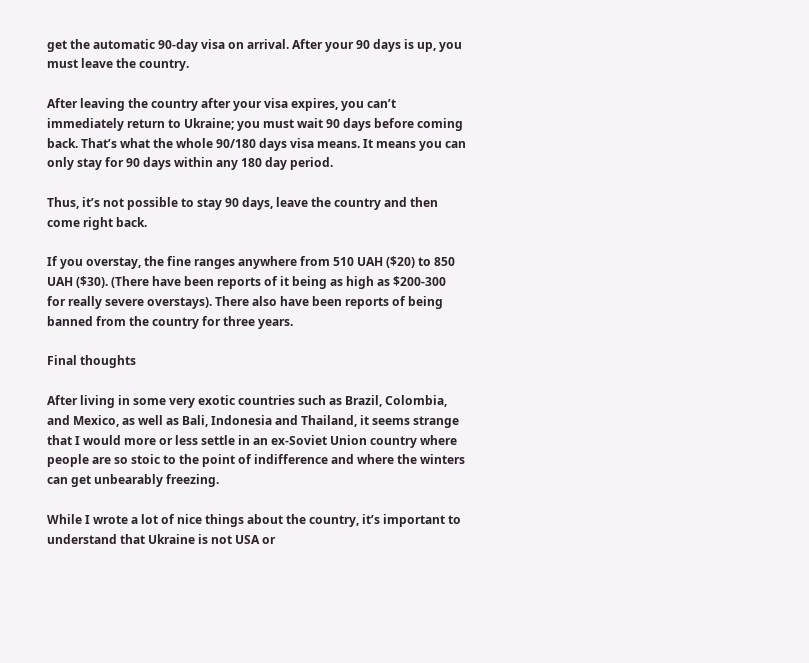get the automatic 90-day visa on arrival. After your 90 days is up, you must leave the country.

After leaving the country after your visa expires, you can’t immediately return to Ukraine; you must wait 90 days before coming back. That’s what the whole 90/180 days visa means. It means you can only stay for 90 days within any 180 day period.

Thus, it’s not possible to stay 90 days, leave the country and then come right back.

If you overstay, the fine ranges anywhere from 510 UAH ($20) to 850 UAH ($30). (There have been reports of it being as high as $200-300 for really severe overstays). There also have been reports of being banned from the country for three years.

Final thoughts

After living in some very exotic countries such as Brazil, Colombia, and Mexico, as well as Bali, Indonesia and Thailand, it seems strange that I would more or less settle in an ex-Soviet Union country where people are so stoic to the point of indifference and where the winters can get unbearably freezing.

While I wrote a lot of nice things about the country, it’s important to understand that Ukraine is not USA or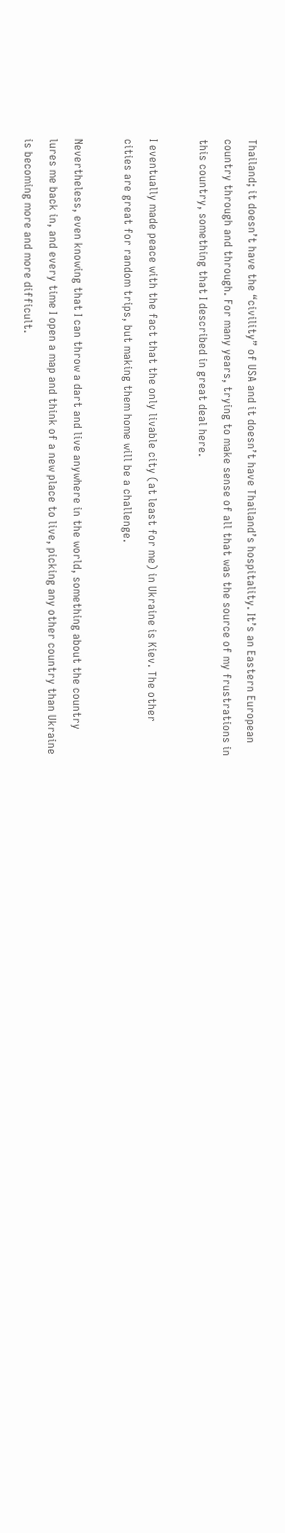Thailand; it doesn’t have the “civility” of USA and it doesn’t have Thailand’s hospitality. It’s an Eastern European country through and through. For many years, trying to make sense of all that was the source of my frustrations in this country, something that I described in great deal here.

I eventually made peace with the fact that the only livable city (at least for me) in Ukraine is Kiev. The other cities are great for random trips, but making them home will be a challenge.

Nevertheless, even knowing that I can throw a dart and live anywhere in the world, something about the country lures me back in, and every time I open a map and think of a new place to live, picking any other country than Ukraine is becoming more and more difficult.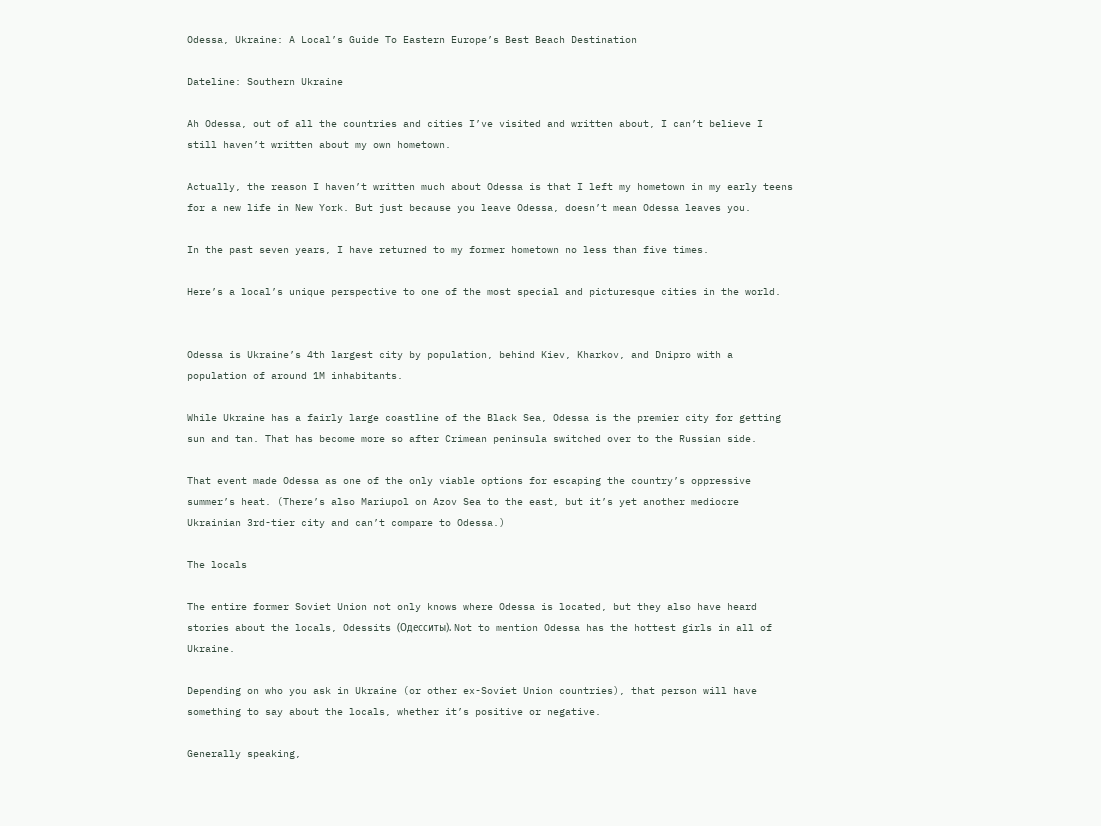Odessa, Ukraine: A Local’s Guide To Eastern Europe’s Best Beach Destination

Dateline: Southern Ukraine

Ah Odessa, out of all the countries and cities I’ve visited and written about, I can’t believe I still haven’t written about my own hometown.

Actually, the reason I haven’t written much about Odessa is that I left my hometown in my early teens for a new life in New York. But just because you leave Odessa, doesn’t mean Odessa leaves you.

In the past seven years, I have returned to my former hometown no less than five times.

Here’s a local’s unique perspective to one of the most special and picturesque cities in the world.


Odessa is Ukraine’s 4th largest city by population, behind Kiev, Kharkov, and Dnipro with a population of around 1M inhabitants.

While Ukraine has a fairly large coastline of the Black Sea, Odessa is the premier city for getting sun and tan. That has become more so after Crimean peninsula switched over to the Russian side.

That event made Odessa as one of the only viable options for escaping the country’s oppressive summer’s heat. (There’s also Mariupol on Azov Sea to the east, but it’s yet another mediocre Ukrainian 3rd-tier city and can’t compare to Odessa.)

The locals

The entire former Soviet Union not only knows where Odessa is located, but they also have heard stories about the locals, Odessits (Одесситы). Not to mention Odessa has the hottest girls in all of Ukraine.

Depending on who you ask in Ukraine (or other ex-Soviet Union countries), that person will have something to say about the locals, whether it’s positive or negative.

Generally speaking,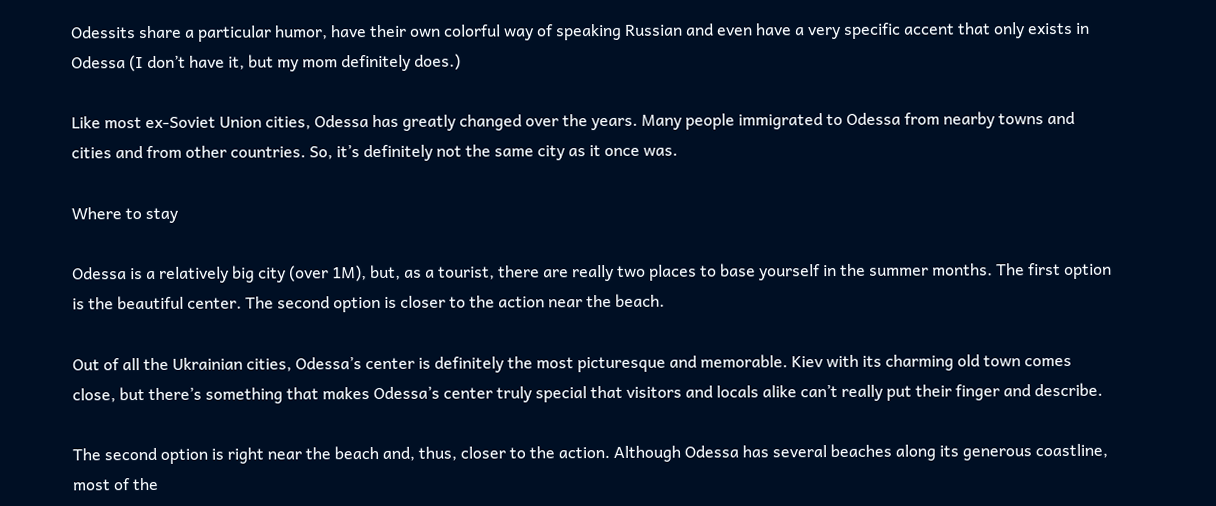Odessits share a particular humor, have their own colorful way of speaking Russian and even have a very specific accent that only exists in Odessa (I don’t have it, but my mom definitely does.)

Like most ex-Soviet Union cities, Odessa has greatly changed over the years. Many people immigrated to Odessa from nearby towns and cities and from other countries. So, it’s definitely not the same city as it once was.

Where to stay

Odessa is a relatively big city (over 1M), but, as a tourist, there are really two places to base yourself in the summer months. The first option is the beautiful center. The second option is closer to the action near the beach.

Out of all the Ukrainian cities, Odessa’s center is definitely the most picturesque and memorable. Kiev with its charming old town comes close, but there’s something that makes Odessa’s center truly special that visitors and locals alike can’t really put their finger and describe.

The second option is right near the beach and, thus, closer to the action. Although Odessa has several beaches along its generous coastline, most of the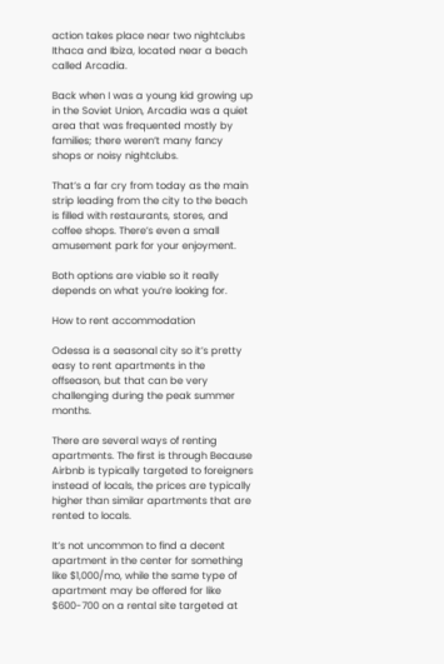action takes place near two nightclubs Ithaca and Ibiza, located near a beach called Arcadia.

Back when I was a young kid growing up in the Soviet Union, Arcadia was a quiet area that was frequented mostly by families; there weren’t many fancy shops or noisy nightclubs.

That’s a far cry from today as the main strip leading from the city to the beach is filled with restaurants, stores, and coffee shops. There’s even a small amusement park for your enjoyment.

Both options are viable so it really depends on what you’re looking for.

How to rent accommodation

Odessa is a seasonal city so it’s pretty easy to rent apartments in the offseason, but that can be very challenging during the peak summer months.

There are several ways of renting apartments. The first is through Because Airbnb is typically targeted to foreigners instead of locals, the prices are typically higher than similar apartments that are rented to locals.

It’s not uncommon to find a decent apartment in the center for something like $1,000/mo, while the same type of apartment may be offered for like $600-700 on a rental site targeted at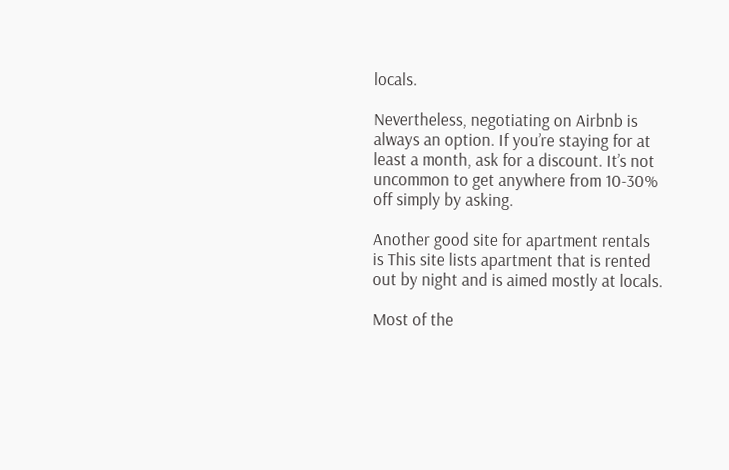locals.

Nevertheless, negotiating on Airbnb is always an option. If you’re staying for at least a month, ask for a discount. It’s not uncommon to get anywhere from 10-30% off simply by asking.

Another good site for apartment rentals is This site lists apartment that is rented out by night and is aimed mostly at locals.

Most of the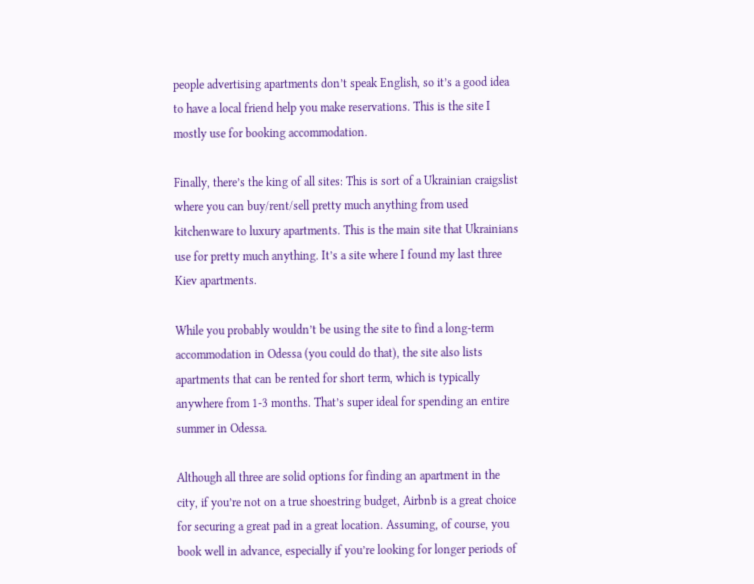people advertising apartments don’t speak English, so it’s a good idea to have a local friend help you make reservations. This is the site I mostly use for booking accommodation.

Finally, there’s the king of all sites: This is sort of a Ukrainian craigslist where you can buy/rent/sell pretty much anything from used kitchenware to luxury apartments. This is the main site that Ukrainians use for pretty much anything. It’s a site where I found my last three Kiev apartments.

While you probably wouldn’t be using the site to find a long-term accommodation in Odessa (you could do that), the site also lists apartments that can be rented for short term, which is typically anywhere from 1-3 months. That’s super ideal for spending an entire summer in Odessa.

Although all three are solid options for finding an apartment in the city, if you’re not on a true shoestring budget, Airbnb is a great choice for securing a great pad in a great location. Assuming, of course, you book well in advance, especially if you’re looking for longer periods of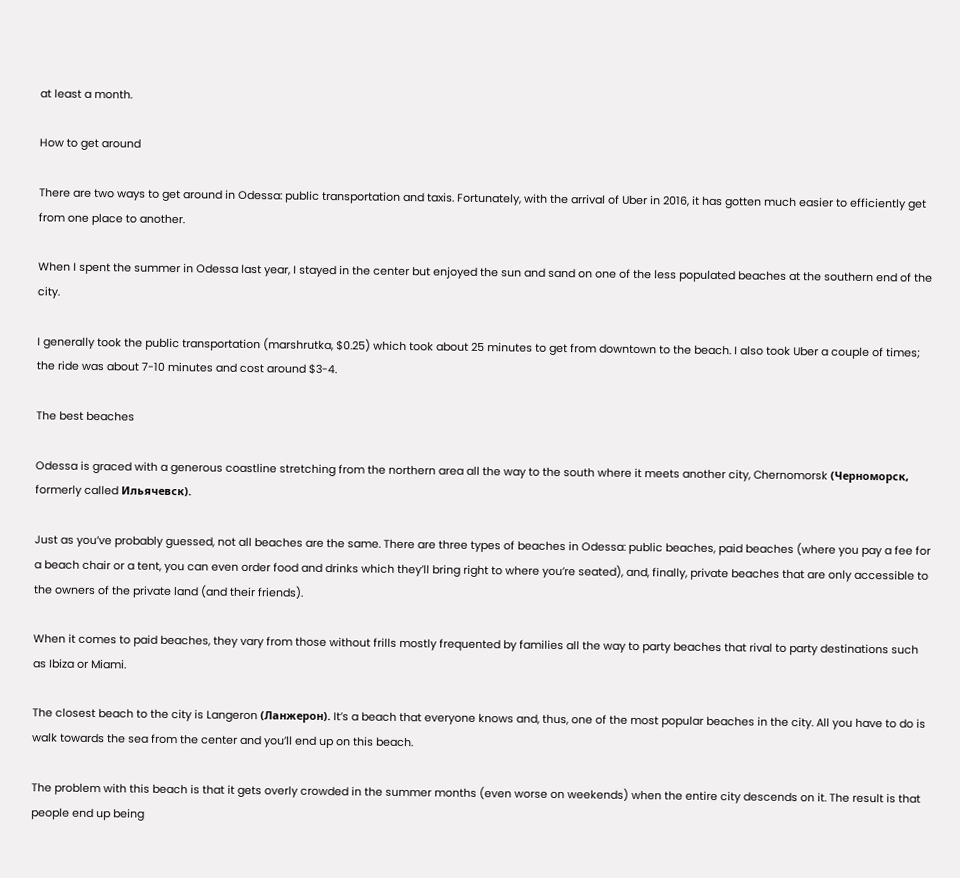at least a month.

How to get around

There are two ways to get around in Odessa: public transportation and taxis. Fortunately, with the arrival of Uber in 2016, it has gotten much easier to efficiently get from one place to another.

When I spent the summer in Odessa last year, I stayed in the center but enjoyed the sun and sand on one of the less populated beaches at the southern end of the city.

I generally took the public transportation (marshrutka, $0.25) which took about 25 minutes to get from downtown to the beach. I also took Uber a couple of times; the ride was about 7-10 minutes and cost around $3-4.

The best beaches

Odessa is graced with a generous coastline stretching from the northern area all the way to the south where it meets another city, Chernomorsk (Черноморск, formerly called Ильячевск).

Just as you’ve probably guessed, not all beaches are the same. There are three types of beaches in Odessa: public beaches, paid beaches (where you pay a fee for a beach chair or a tent, you can even order food and drinks which they’ll bring right to where you’re seated), and, finally, private beaches that are only accessible to the owners of the private land (and their friends).

When it comes to paid beaches, they vary from those without frills mostly frequented by families all the way to party beaches that rival to party destinations such as Ibiza or Miami.

The closest beach to the city is Langeron (Ланжерон). It’s a beach that everyone knows and, thus, one of the most popular beaches in the city. All you have to do is walk towards the sea from the center and you’ll end up on this beach.

The problem with this beach is that it gets overly crowded in the summer months (even worse on weekends) when the entire city descends on it. The result is that people end up being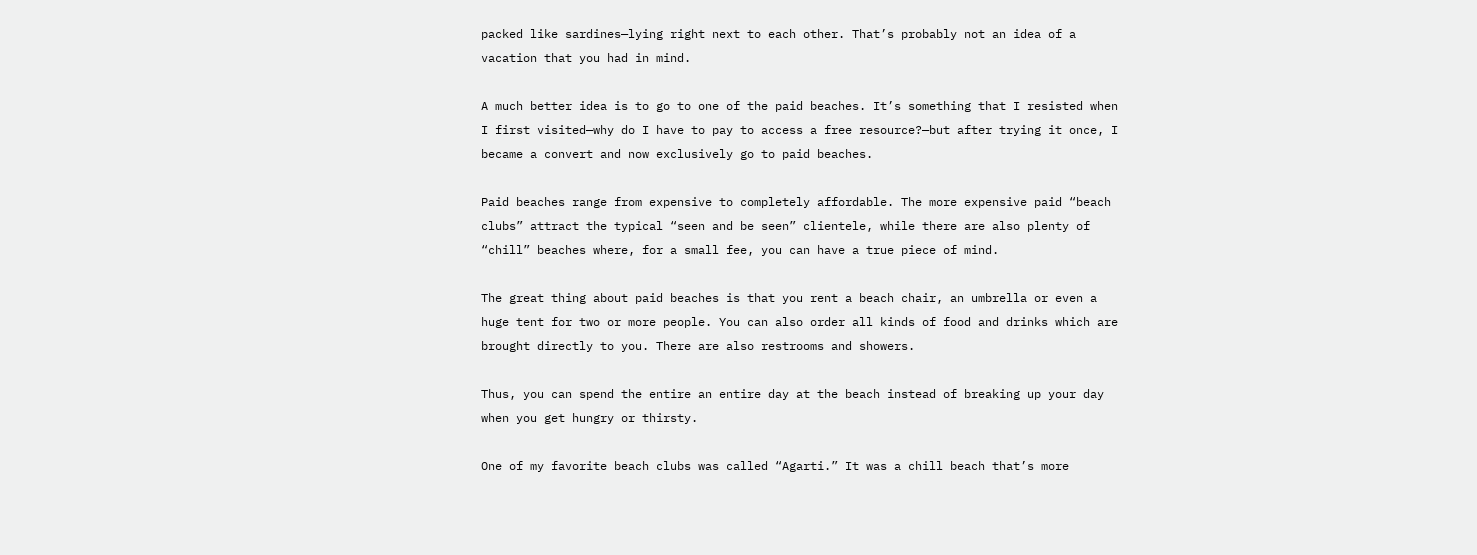packed like sardines—lying right next to each other. That’s probably not an idea of a vacation that you had in mind.

A much better idea is to go to one of the paid beaches. It’s something that I resisted when I first visited—why do I have to pay to access a free resource?—but after trying it once, I became a convert and now exclusively go to paid beaches.

Paid beaches range from expensive to completely affordable. The more expensive paid “beach clubs” attract the typical “seen and be seen” clientele, while there are also plenty of “chill” beaches where, for a small fee, you can have a true piece of mind.

The great thing about paid beaches is that you rent a beach chair, an umbrella or even a huge tent for two or more people. You can also order all kinds of food and drinks which are brought directly to you. There are also restrooms and showers.

Thus, you can spend the entire an entire day at the beach instead of breaking up your day when you get hungry or thirsty.

One of my favorite beach clubs was called “Agarti.” It was a chill beach that’s more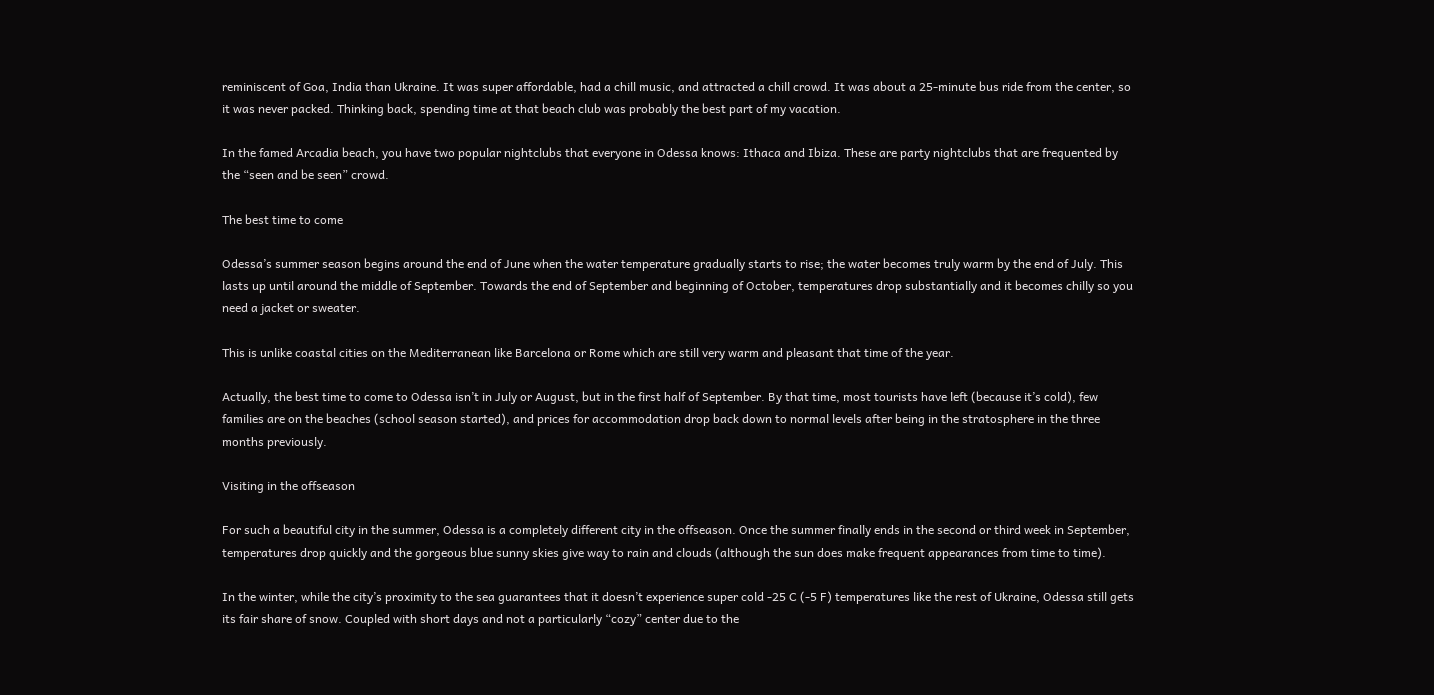reminiscent of Goa, India than Ukraine. It was super affordable, had a chill music, and attracted a chill crowd. It was about a 25-minute bus ride from the center, so it was never packed. Thinking back, spending time at that beach club was probably the best part of my vacation.

In the famed Arcadia beach, you have two popular nightclubs that everyone in Odessa knows: Ithaca and Ibiza. These are party nightclubs that are frequented by the “seen and be seen” crowd.

The best time to come

Odessa’s summer season begins around the end of June when the water temperature gradually starts to rise; the water becomes truly warm by the end of July. This lasts up until around the middle of September. Towards the end of September and beginning of October, temperatures drop substantially and it becomes chilly so you need a jacket or sweater.

This is unlike coastal cities on the Mediterranean like Barcelona or Rome which are still very warm and pleasant that time of the year.

Actually, the best time to come to Odessa isn’t in July or August, but in the first half of September. By that time, most tourists have left (because it’s cold), few families are on the beaches (school season started), and prices for accommodation drop back down to normal levels after being in the stratosphere in the three months previously.

Visiting in the offseason

For such a beautiful city in the summer, Odessa is a completely different city in the offseason. Once the summer finally ends in the second or third week in September, temperatures drop quickly and the gorgeous blue sunny skies give way to rain and clouds (although the sun does make frequent appearances from time to time).

In the winter, while the city’s proximity to the sea guarantees that it doesn’t experience super cold -25 C (-5 F) temperatures like the rest of Ukraine, Odessa still gets its fair share of snow. Coupled with short days and not a particularly “cozy” center due to the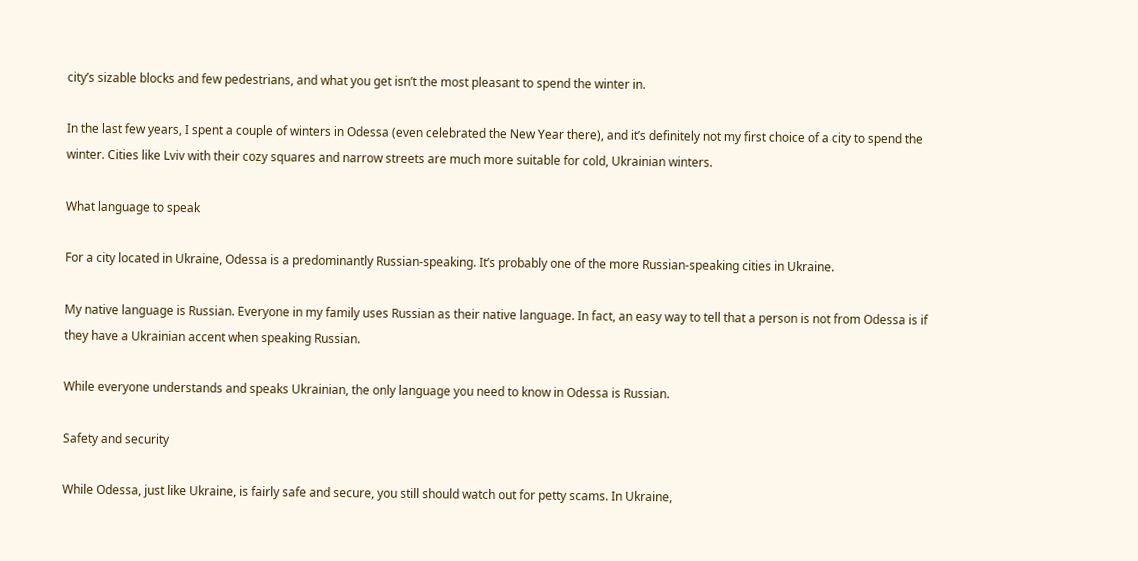city’s sizable blocks and few pedestrians, and what you get isn’t the most pleasant to spend the winter in.

In the last few years, I spent a couple of winters in Odessa (even celebrated the New Year there), and it’s definitely not my first choice of a city to spend the winter. Cities like Lviv with their cozy squares and narrow streets are much more suitable for cold, Ukrainian winters.

What language to speak

For a city located in Ukraine, Odessa is a predominantly Russian-speaking. It’s probably one of the more Russian-speaking cities in Ukraine.

My native language is Russian. Everyone in my family uses Russian as their native language. In fact, an easy way to tell that a person is not from Odessa is if they have a Ukrainian accent when speaking Russian.

While everyone understands and speaks Ukrainian, the only language you need to know in Odessa is Russian.

Safety and security

While Odessa, just like Ukraine, is fairly safe and secure, you still should watch out for petty scams. In Ukraine,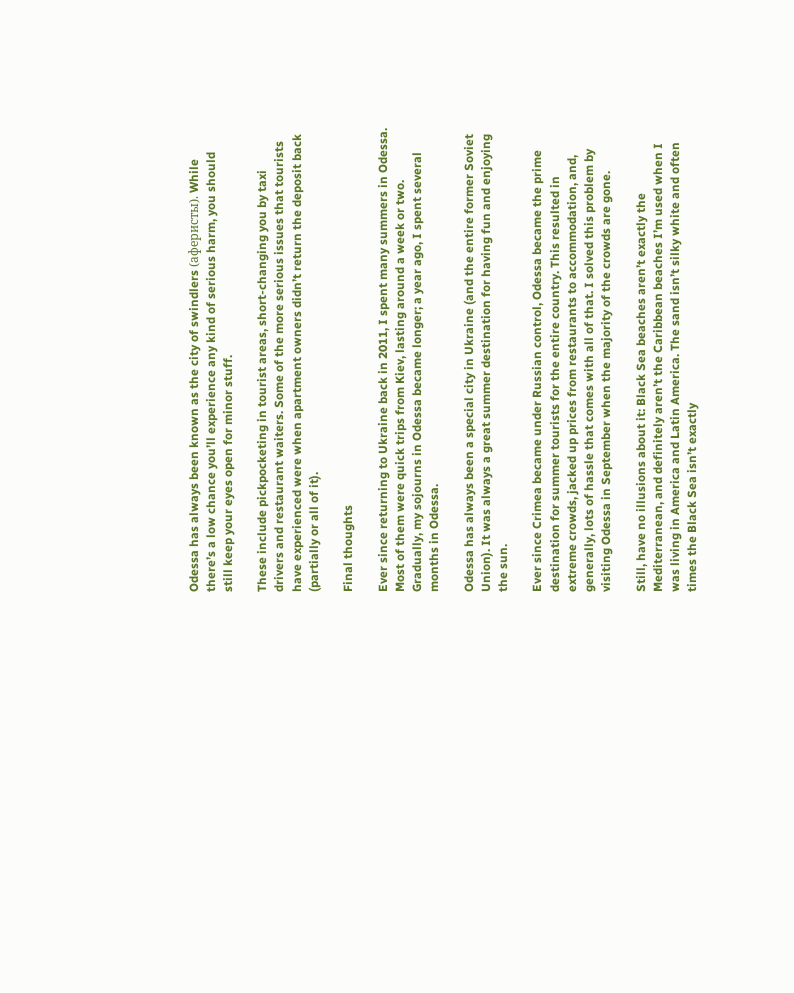Odessa has always been known as the city of swindlers (аферисты). While there’s a low chance you’ll experience any kind of serious harm, you should still keep your eyes open for minor stuff.

These include pickpocketing in tourist areas, short-changing you by taxi drivers and restaurant waiters. Some of the more serious issues that tourists have experienced were when apartment owners didn’t return the deposit back (partially or all of it).

Final thoughts

Ever since returning to Ukraine back in 2011, I spent many summers in Odessa. Most of them were quick trips from Kiev, lasting around a week or two. Gradually, my sojourns in Odessa became longer; a year ago, I spent several months in Odessa.

Odessa has always been a special city in Ukraine (and the entire former Soviet Union). It was always a great summer destination for having fun and enjoying the sun.

Ever since Crimea became under Russian control, Odessa became the prime destination for summer tourists for the entire country. This resulted in extreme crowds, jacked up prices from restaurants to accommodation, and, generally, lots of hassle that comes with all of that. I solved this problem by visiting Odessa in September when the majority of the crowds are gone.

Still, have no illusions about it: Black Sea beaches aren’t exactly the Mediterranean, and definitely aren’t the Caribbean beaches I’m used when I was living in America and Latin America. The sand isn’t silky white and often times the Black Sea isn’t exactly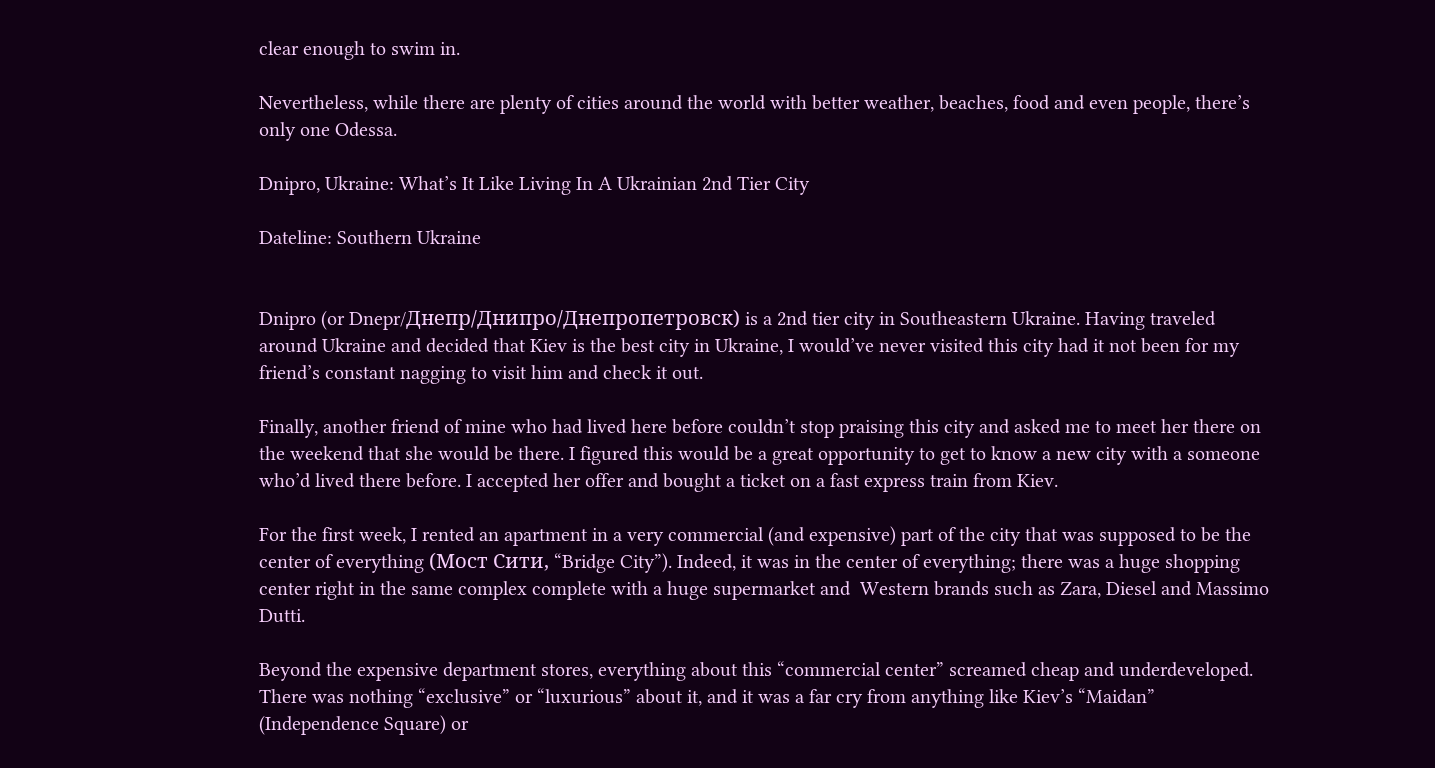clear enough to swim in.

Nevertheless, while there are plenty of cities around the world with better weather, beaches, food and even people, there’s only one Odessa.

Dnipro, Ukraine: What’s It Like Living In A Ukrainian 2nd Tier City

Dateline: Southern Ukraine


Dnipro (or Dnepr/Днепр/Днипро/Днепропетровск) is a 2nd tier city in Southeastern Ukraine. Having traveled around Ukraine and decided that Kiev is the best city in Ukraine, I would’ve never visited this city had it not been for my friend’s constant nagging to visit him and check it out.

Finally, another friend of mine who had lived here before couldn’t stop praising this city and asked me to meet her there on the weekend that she would be there. I figured this would be a great opportunity to get to know a new city with a someone who’d lived there before. I accepted her offer and bought a ticket on a fast express train from Kiev.

For the first week, I rented an apartment in a very commercial (and expensive) part of the city that was supposed to be the center of everything (Мост Сити, “Bridge City”). Indeed, it was in the center of everything; there was a huge shopping center right in the same complex complete with a huge supermarket and  Western brands such as Zara, Diesel and Massimo Dutti.

Beyond the expensive department stores, everything about this “commercial center” screamed cheap and underdeveloped. There was nothing “exclusive” or “luxurious” about it, and it was a far cry from anything like Kiev’s “Maidan” (Independence Square) or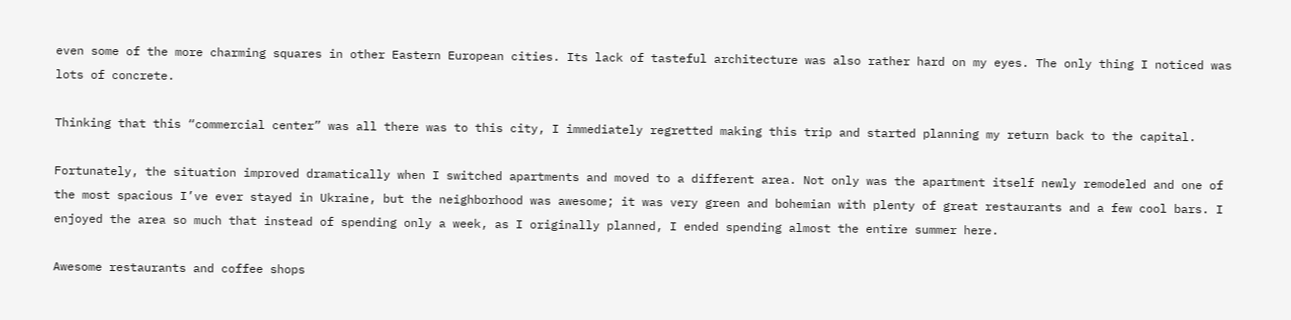even some of the more charming squares in other Eastern European cities. Its lack of tasteful architecture was also rather hard on my eyes. The only thing I noticed was lots of concrete.

Thinking that this “commercial center” was all there was to this city, I immediately regretted making this trip and started planning my return back to the capital.

Fortunately, the situation improved dramatically when I switched apartments and moved to a different area. Not only was the apartment itself newly remodeled and one of the most spacious I’ve ever stayed in Ukraine, but the neighborhood was awesome; it was very green and bohemian with plenty of great restaurants and a few cool bars. I enjoyed the area so much that instead of spending only a week, as I originally planned, I ended spending almost the entire summer here.

Awesome restaurants and coffee shops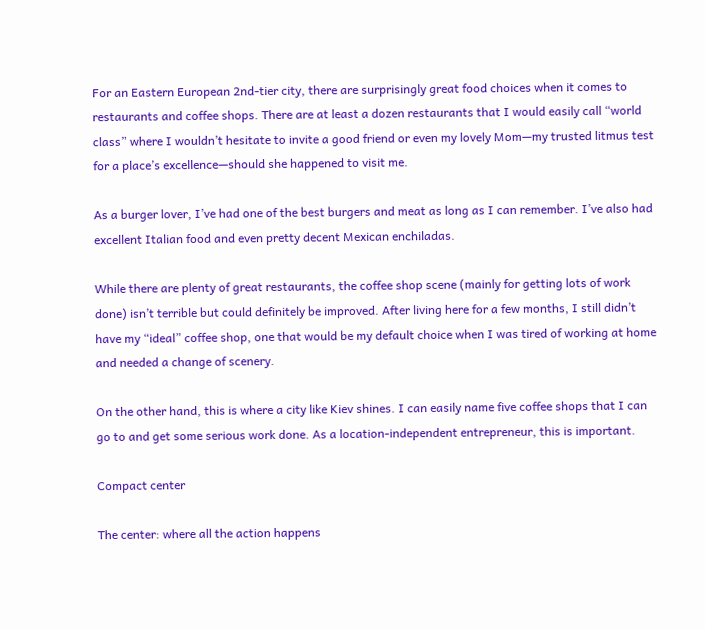For an Eastern European 2nd-tier city, there are surprisingly great food choices when it comes to restaurants and coffee shops. There are at least a dozen restaurants that I would easily call “world class” where I wouldn’t hesitate to invite a good friend or even my lovely Mom—my trusted litmus test for a place’s excellence—should she happened to visit me.

As a burger lover, I’ve had one of the best burgers and meat as long as I can remember. I’ve also had excellent Italian food and even pretty decent Mexican enchiladas.

While there are plenty of great restaurants, the coffee shop scene (mainly for getting lots of work done) isn’t terrible but could definitely be improved. After living here for a few months, I still didn’t have my “ideal” coffee shop, one that would be my default choice when I was tired of working at home and needed a change of scenery.

On the other hand, this is where a city like Kiev shines. I can easily name five coffee shops that I can go to and get some serious work done. As a location-independent entrepreneur, this is important.

Compact center

The center: where all the action happens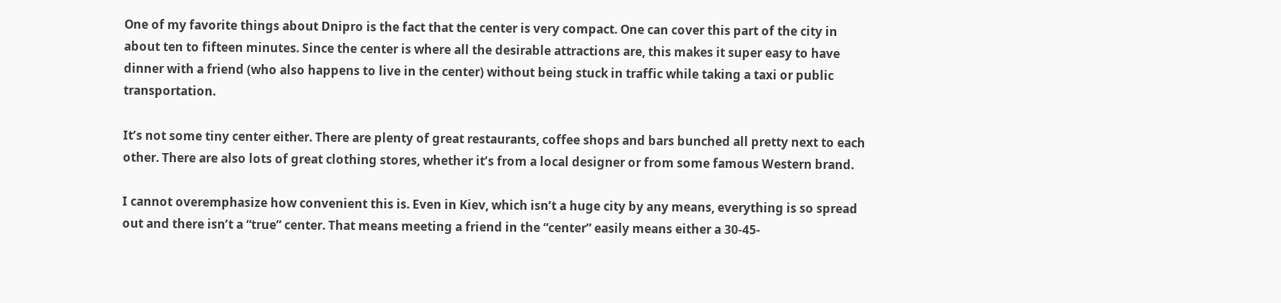One of my favorite things about Dnipro is the fact that the center is very compact. One can cover this part of the city in about ten to fifteen minutes. Since the center is where all the desirable attractions are, this makes it super easy to have dinner with a friend (who also happens to live in the center) without being stuck in traffic while taking a taxi or public transportation.

It’s not some tiny center either. There are plenty of great restaurants, coffee shops and bars bunched all pretty next to each other. There are also lots of great clothing stores, whether it’s from a local designer or from some famous Western brand.

I cannot overemphasize how convenient this is. Even in Kiev, which isn’t a huge city by any means, everything is so spread out and there isn’t a “true” center. That means meeting a friend in the “center” easily means either a 30-45-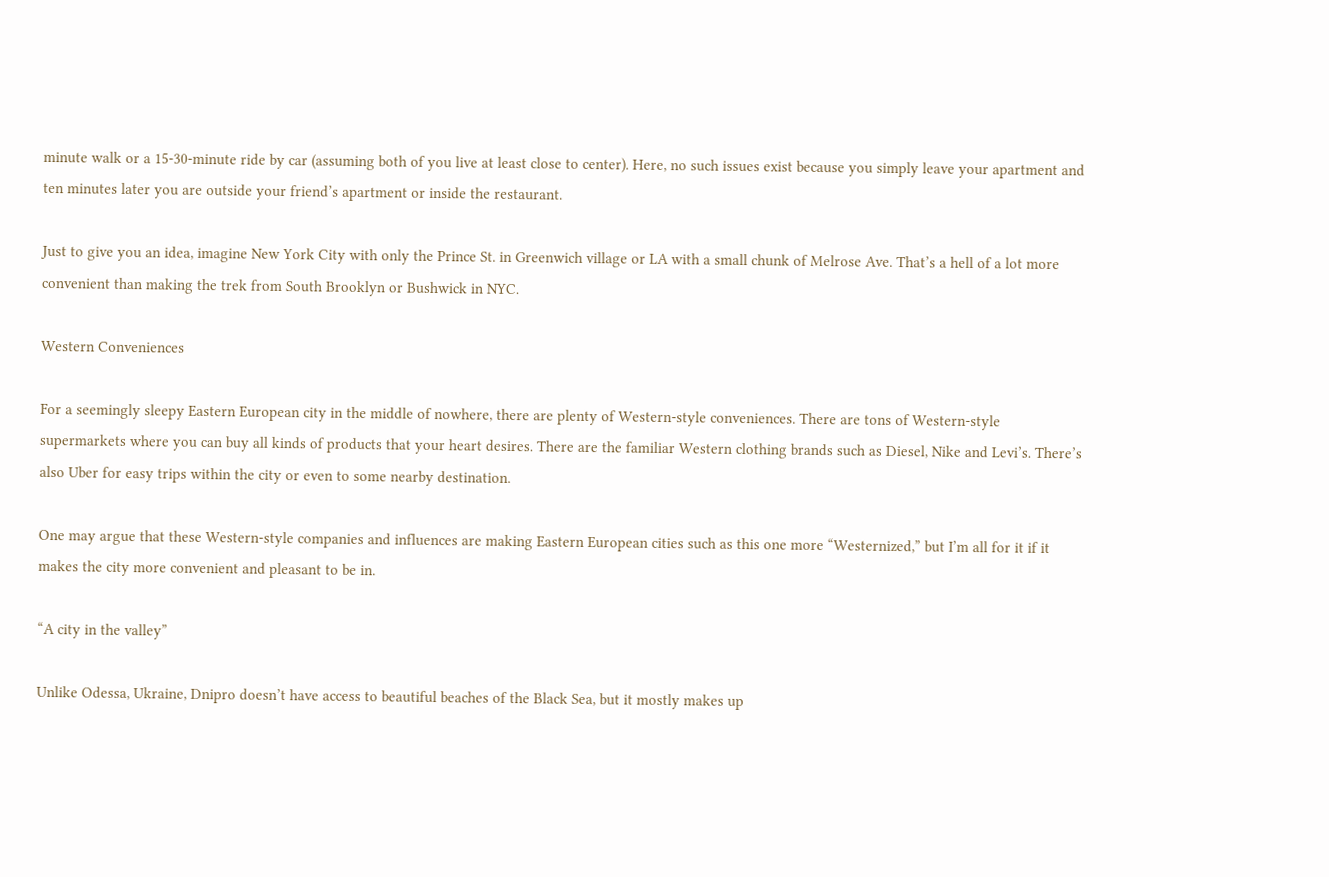minute walk or a 15-30-minute ride by car (assuming both of you live at least close to center). Here, no such issues exist because you simply leave your apartment and ten minutes later you are outside your friend’s apartment or inside the restaurant.

Just to give you an idea, imagine New York City with only the Prince St. in Greenwich village or LA with a small chunk of Melrose Ave. That’s a hell of a lot more convenient than making the trek from South Brooklyn or Bushwick in NYC.

Western Conveniences

For a seemingly sleepy Eastern European city in the middle of nowhere, there are plenty of Western-style conveniences. There are tons of Western-style supermarkets where you can buy all kinds of products that your heart desires. There are the familiar Western clothing brands such as Diesel, Nike and Levi’s. There’s also Uber for easy trips within the city or even to some nearby destination.

One may argue that these Western-style companies and influences are making Eastern European cities such as this one more “Westernized,” but I’m all for it if it makes the city more convenient and pleasant to be in.

“A city in the valley”

Unlike Odessa, Ukraine, Dnipro doesn’t have access to beautiful beaches of the Black Sea, but it mostly makes up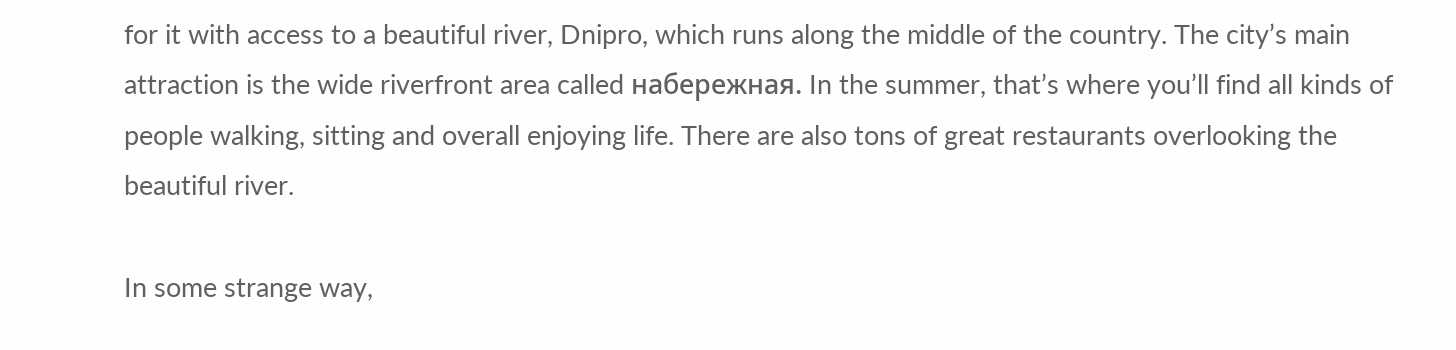for it with access to a beautiful river, Dnipro, which runs along the middle of the country. The city’s main attraction is the wide riverfront area called набережная. In the summer, that’s where you’ll find all kinds of people walking, sitting and overall enjoying life. There are also tons of great restaurants overlooking the beautiful river.

In some strange way,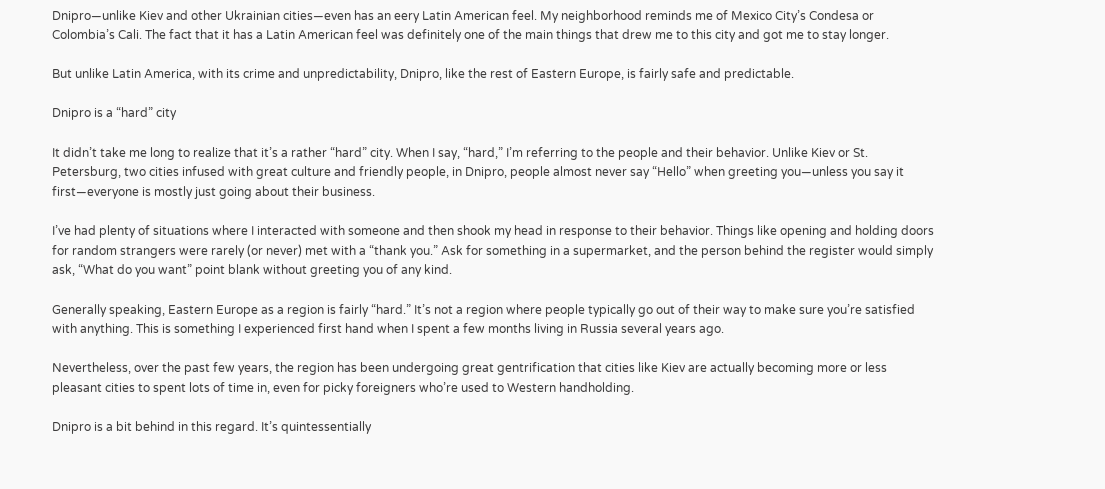Dnipro—unlike Kiev and other Ukrainian cities—even has an eery Latin American feel. My neighborhood reminds me of Mexico City’s Condesa or Colombia’s Cali. The fact that it has a Latin American feel was definitely one of the main things that drew me to this city and got me to stay longer.

But unlike Latin America, with its crime and unpredictability, Dnipro, like the rest of Eastern Europe, is fairly safe and predictable.

Dnipro is a “hard” city

It didn’t take me long to realize that it’s a rather “hard” city. When I say, “hard,” I’m referring to the people and their behavior. Unlike Kiev or St. Petersburg, two cities infused with great culture and friendly people, in Dnipro, people almost never say “Hello” when greeting you—unless you say it first—everyone is mostly just going about their business.

I’ve had plenty of situations where I interacted with someone and then shook my head in response to their behavior. Things like opening and holding doors for random strangers were rarely (or never) met with a “thank you.” Ask for something in a supermarket, and the person behind the register would simply ask, “What do you want” point blank without greeting you of any kind.

Generally speaking, Eastern Europe as a region is fairly “hard.” It’s not a region where people typically go out of their way to make sure you’re satisfied with anything. This is something I experienced first hand when I spent a few months living in Russia several years ago.

Nevertheless, over the past few years, the region has been undergoing great gentrification that cities like Kiev are actually becoming more or less pleasant cities to spent lots of time in, even for picky foreigners who’re used to Western handholding.

Dnipro is a bit behind in this regard. It’s quintessentially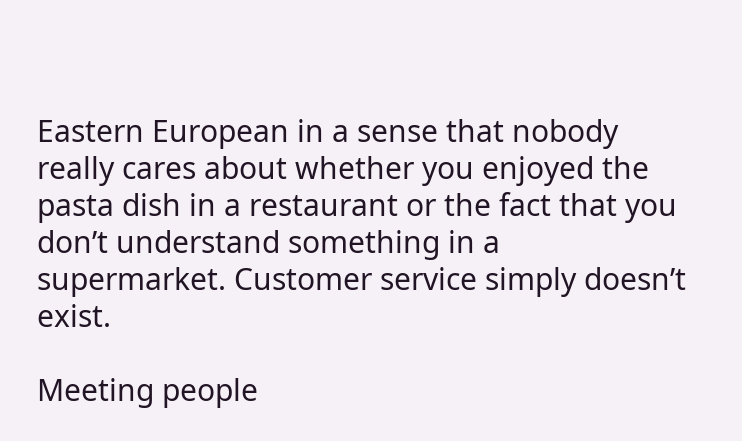Eastern European in a sense that nobody really cares about whether you enjoyed the pasta dish in a restaurant or the fact that you don’t understand something in a supermarket. Customer service simply doesn’t exist.

Meeting people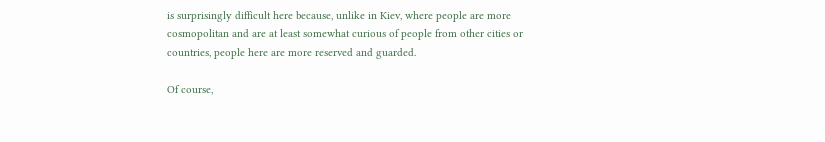is surprisingly difficult here because, unlike in Kiev, where people are more cosmopolitan and are at least somewhat curious of people from other cities or countries, people here are more reserved and guarded.

Of course,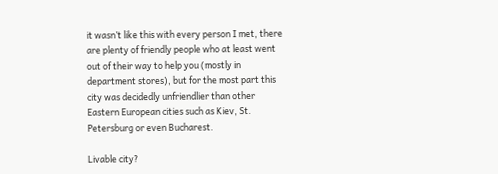it wasn’t like this with every person I met, there are plenty of friendly people who at least went out of their way to help you (mostly in department stores), but for the most part this city was decidedly unfriendlier than other Eastern European cities such as Kiev, St. Petersburg or even Bucharest.

Livable city?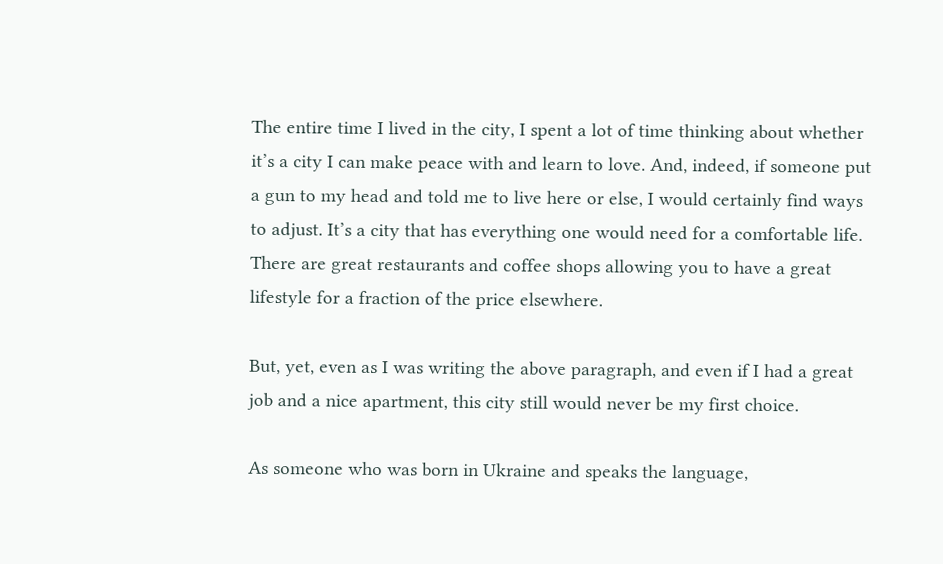The entire time I lived in the city, I spent a lot of time thinking about whether it’s a city I can make peace with and learn to love. And, indeed, if someone put a gun to my head and told me to live here or else, I would certainly find ways to adjust. It’s a city that has everything one would need for a comfortable life. There are great restaurants and coffee shops allowing you to have a great lifestyle for a fraction of the price elsewhere.

But, yet, even as I was writing the above paragraph, and even if I had a great job and a nice apartment, this city still would never be my first choice.

As someone who was born in Ukraine and speaks the language,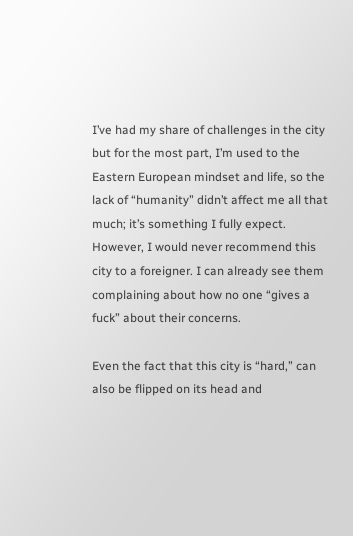I’ve had my share of challenges in the city but for the most part, I’m used to the Eastern European mindset and life, so the lack of “humanity” didn’t affect me all that much; it’s something I fully expect. However, I would never recommend this city to a foreigner. I can already see them complaining about how no one “gives a fuck” about their concerns.

Even the fact that this city is “hard,” can also be flipped on its head and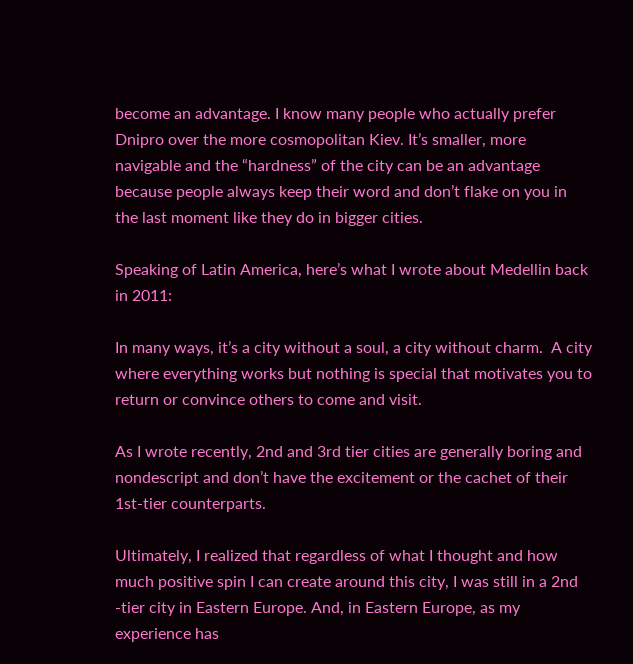become an advantage. I know many people who actually prefer Dnipro over the more cosmopolitan Kiev. It’s smaller, more navigable and the “hardness” of the city can be an advantage because people always keep their word and don’t flake on you in the last moment like they do in bigger cities.

Speaking of Latin America, here’s what I wrote about Medellin back in 2011:

In many ways, it’s a city without a soul, a city without charm.  A city where everything works but nothing is special that motivates you to return or convince others to come and visit.

As I wrote recently, 2nd and 3rd tier cities are generally boring and nondescript and don’t have the excitement or the cachet of their 1st-tier counterparts.

Ultimately, I realized that regardless of what I thought and how much positive spin I can create around this city, I was still in a 2nd -tier city in Eastern Europe. And, in Eastern Europe, as my experience has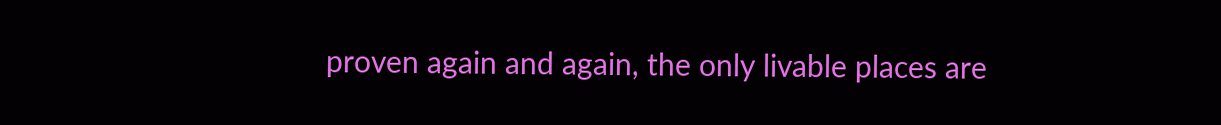proven again and again, the only livable places are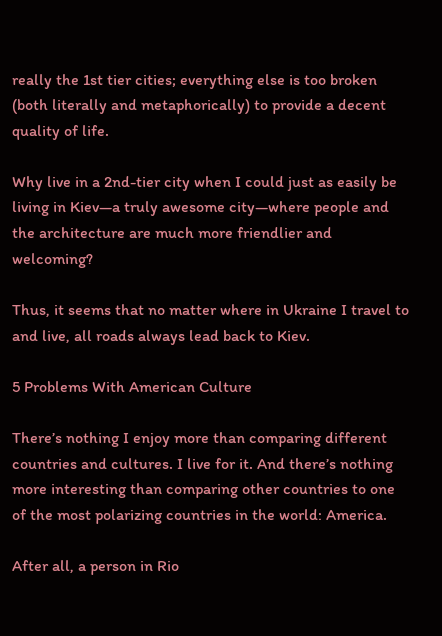really the 1st tier cities; everything else is too broken (both literally and metaphorically) to provide a decent quality of life.

Why live in a 2nd-tier city when I could just as easily be living in Kiev—a truly awesome city—where people and the architecture are much more friendlier and welcoming?

Thus, it seems that no matter where in Ukraine I travel to and live, all roads always lead back to Kiev.

5 Problems With American Culture

There’s nothing I enjoy more than comparing different countries and cultures. I live for it. And there’s nothing more interesting than comparing other countries to one of the most polarizing countries in the world: America.

After all, a person in Rio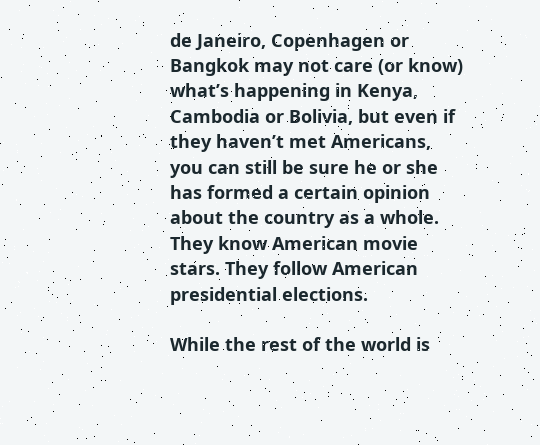de Janeiro, Copenhagen or Bangkok may not care (or know) what’s happening in Kenya, Cambodia or Bolivia, but even if they haven’t met Americans, you can still be sure he or she has formed a certain opinion about the country as a whole. They know American movie stars. They follow American presidential elections.

While the rest of the world is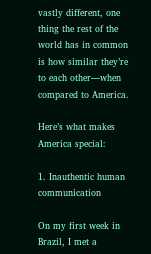vastly different, one thing the rest of the world has in common is how similar they’re to each other—when compared to America.

Here’s what makes America special:

1. Inauthentic human communication

On my first week in Brazil, I met a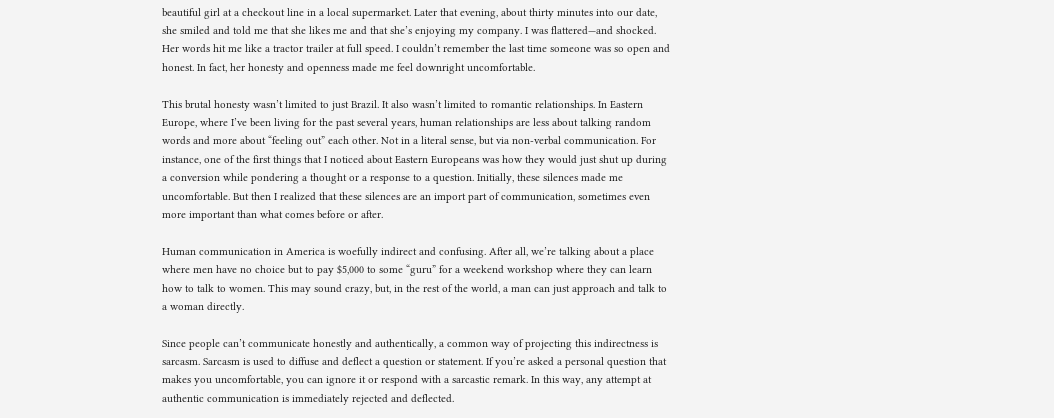beautiful girl at a checkout line in a local supermarket. Later that evening, about thirty minutes into our date, she smiled and told me that she likes me and that she’s enjoying my company. I was flattered—and shocked. Her words hit me like a tractor trailer at full speed. I couldn’t remember the last time someone was so open and honest. In fact, her honesty and openness made me feel downright uncomfortable.

This brutal honesty wasn’t limited to just Brazil. It also wasn’t limited to romantic relationships. In Eastern Europe, where I’ve been living for the past several years, human relationships are less about talking random words and more about “feeling out” each other. Not in a literal sense, but via non-verbal communication. For instance, one of the first things that I noticed about Eastern Europeans was how they would just shut up during a conversion while pondering a thought or a response to a question. Initially, these silences made me uncomfortable. But then I realized that these silences are an import part of communication, sometimes even more important than what comes before or after.

Human communication in America is woefully indirect and confusing. After all, we’re talking about a place where men have no choice but to pay $5,000 to some “guru” for a weekend workshop where they can learn how to talk to women. This may sound crazy, but, in the rest of the world, a man can just approach and talk to a woman directly.

Since people can’t communicate honestly and authentically, a common way of projecting this indirectness is sarcasm. Sarcasm is used to diffuse and deflect a question or statement. If you’re asked a personal question that makes you uncomfortable, you can ignore it or respond with a sarcastic remark. In this way, any attempt at authentic communication is immediately rejected and deflected.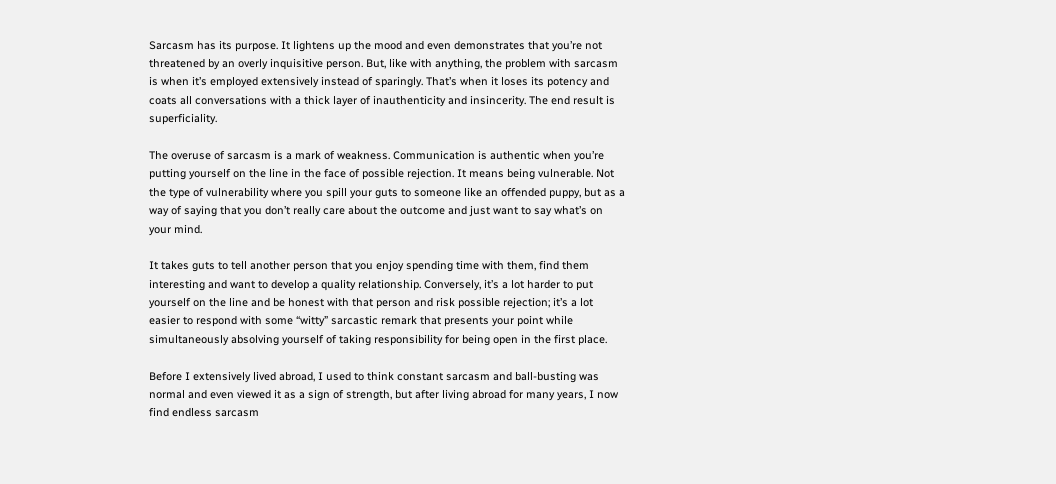Sarcasm has its purpose. It lightens up the mood and even demonstrates that you’re not threatened by an overly inquisitive person. But, like with anything, the problem with sarcasm is when it’s employed extensively instead of sparingly. That’s when it loses its potency and coats all conversations with a thick layer of inauthenticity and insincerity. The end result is superficiality.

The overuse of sarcasm is a mark of weakness. Communication is authentic when you’re putting yourself on the line in the face of possible rejection. It means being vulnerable. Not the type of vulnerability where you spill your guts to someone like an offended puppy, but as a way of saying that you don’t really care about the outcome and just want to say what’s on your mind.

It takes guts to tell another person that you enjoy spending time with them, find them interesting and want to develop a quality relationship. Conversely, it’s a lot harder to put yourself on the line and be honest with that person and risk possible rejection; it’s a lot easier to respond with some “witty” sarcastic remark that presents your point while simultaneously absolving yourself of taking responsibility for being open in the first place.

Before I extensively lived abroad, I used to think constant sarcasm and ball-busting was normal and even viewed it as a sign of strength, but after living abroad for many years, I now find endless sarcasm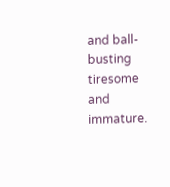and ball-busting tiresome and immature.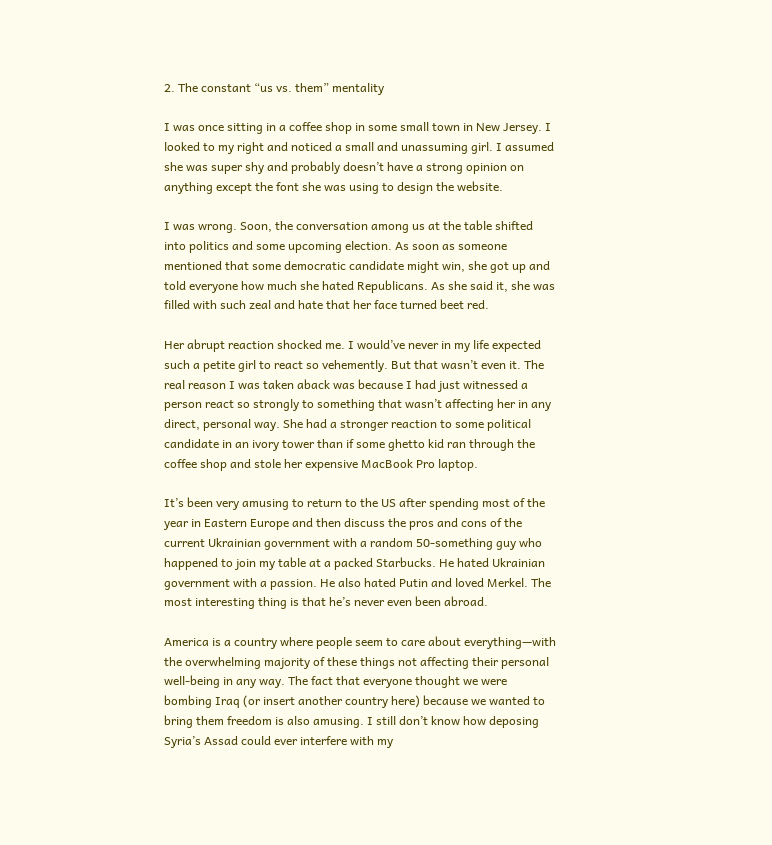2. The constant “us vs. them” mentality

I was once sitting in a coffee shop in some small town in New Jersey. I looked to my right and noticed a small and unassuming girl. I assumed she was super shy and probably doesn’t have a strong opinion on anything except the font she was using to design the website.

I was wrong. Soon, the conversation among us at the table shifted into politics and some upcoming election. As soon as someone mentioned that some democratic candidate might win, she got up and told everyone how much she hated Republicans. As she said it, she was filled with such zeal and hate that her face turned beet red.

Her abrupt reaction shocked me. I would’ve never in my life expected such a petite girl to react so vehemently. But that wasn’t even it. The real reason I was taken aback was because I had just witnessed a person react so strongly to something that wasn’t affecting her in any direct, personal way. She had a stronger reaction to some political candidate in an ivory tower than if some ghetto kid ran through the coffee shop and stole her expensive MacBook Pro laptop.

It’s been very amusing to return to the US after spending most of the year in Eastern Europe and then discuss the pros and cons of the current Ukrainian government with a random 50-something guy who happened to join my table at a packed Starbucks. He hated Ukrainian government with a passion. He also hated Putin and loved Merkel. The most interesting thing is that he’s never even been abroad.

America is a country where people seem to care about everything—with the overwhelming majority of these things not affecting their personal well-being in any way. The fact that everyone thought we were bombing Iraq (or insert another country here) because we wanted to bring them freedom is also amusing. I still don’t know how deposing Syria’s Assad could ever interfere with my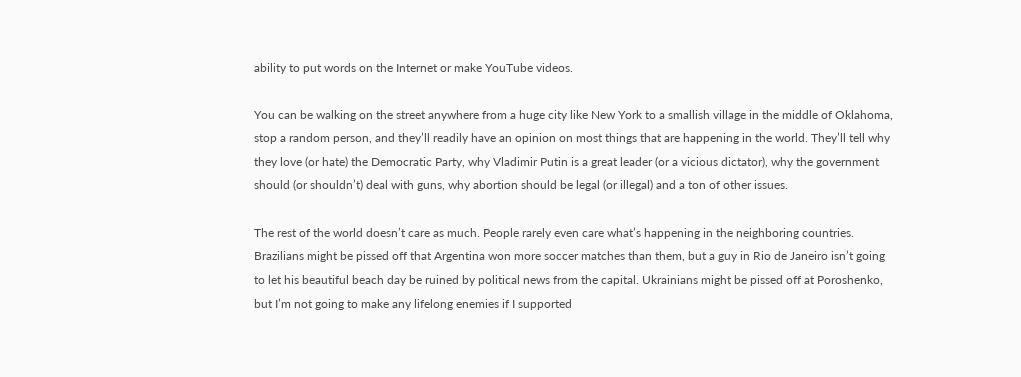ability to put words on the Internet or make YouTube videos.

You can be walking on the street anywhere from a huge city like New York to a smallish village in the middle of Oklahoma, stop a random person, and they’ll readily have an opinion on most things that are happening in the world. They’ll tell why they love (or hate) the Democratic Party, why Vladimir Putin is a great leader (or a vicious dictator), why the government should (or shouldn’t) deal with guns, why abortion should be legal (or illegal) and a ton of other issues.

The rest of the world doesn’t care as much. People rarely even care what’s happening in the neighboring countries. Brazilians might be pissed off that Argentina won more soccer matches than them, but a guy in Rio de Janeiro isn’t going to let his beautiful beach day be ruined by political news from the capital. Ukrainians might be pissed off at Poroshenko, but I’m not going to make any lifelong enemies if I supported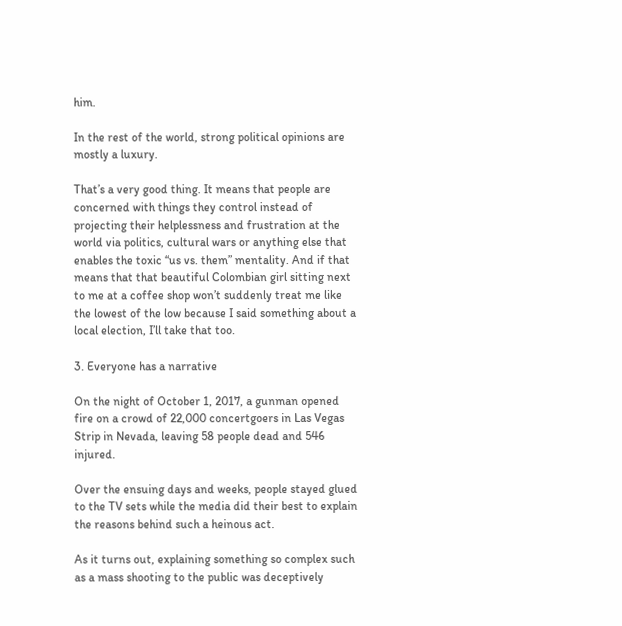him.

In the rest of the world, strong political opinions are mostly a luxury.

That’s a very good thing. It means that people are concerned with things they control instead of projecting their helplessness and frustration at the world via politics, cultural wars or anything else that enables the toxic “us vs. them” mentality. And if that means that that beautiful Colombian girl sitting next to me at a coffee shop won’t suddenly treat me like the lowest of the low because I said something about a local election, I’ll take that too.

3. Everyone has a narrative

On the night of October 1, 2017, a gunman opened fire on a crowd of 22,000 concertgoers in Las Vegas Strip in Nevada, leaving 58 people dead and 546 injured.

Over the ensuing days and weeks, people stayed glued to the TV sets while the media did their best to explain the reasons behind such a heinous act.

As it turns out, explaining something so complex such as a mass shooting to the public was deceptively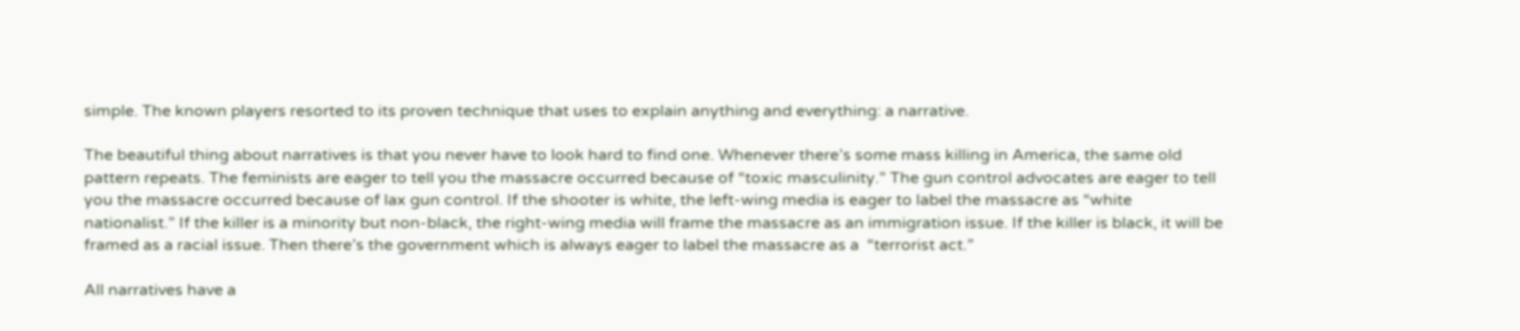simple. The known players resorted to its proven technique that uses to explain anything and everything: a narrative.

The beautiful thing about narratives is that you never have to look hard to find one. Whenever there’s some mass killing in America, the same old pattern repeats. The feminists are eager to tell you the massacre occurred because of “toxic masculinity.” The gun control advocates are eager to tell you the massacre occurred because of lax gun control. If the shooter is white, the left-wing media is eager to label the massacre as “white nationalist.” If the killer is a minority but non-black, the right-wing media will frame the massacre as an immigration issue. If the killer is black, it will be framed as a racial issue. Then there’s the government which is always eager to label the massacre as a  “terrorist act.”

All narratives have a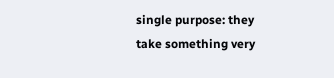single purpose: they take something very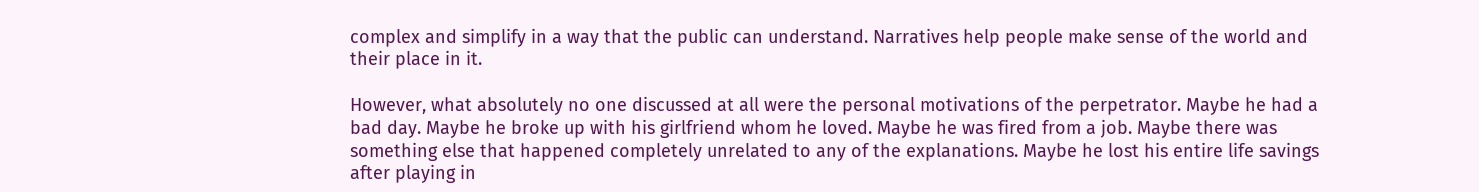complex and simplify in a way that the public can understand. Narratives help people make sense of the world and their place in it.

However, what absolutely no one discussed at all were the personal motivations of the perpetrator. Maybe he had a bad day. Maybe he broke up with his girlfriend whom he loved. Maybe he was fired from a job. Maybe there was something else that happened completely unrelated to any of the explanations. Maybe he lost his entire life savings after playing in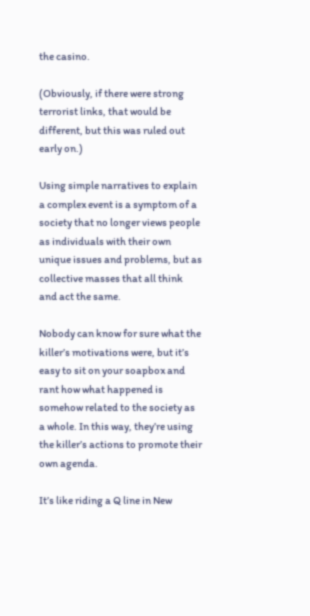the casino.

(Obviously, if there were strong terrorist links, that would be different, but this was ruled out early on.)

Using simple narratives to explain a complex event is a symptom of a society that no longer views people as individuals with their own unique issues and problems, but as  collective masses that all think and act the same.

Nobody can know for sure what the killer’s motivations were, but it’s easy to sit on your soapbox and rant how what happened is somehow related to the society as a whole. In this way, they’re using the killer’s actions to promote their own agenda.

It’s like riding a Q line in New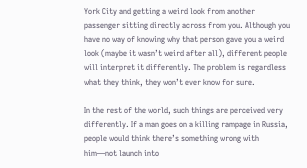York City and getting a weird look from another passenger sitting directly across from you. Although you have no way of knowing why that person gave you a weird look (maybe it wasn’t weird after all), different people will interpret it differently. The problem is regardless what they think, they won’t ever know for sure.

In the rest of the world, such things are perceived very differently. If a man goes on a killing rampage in Russia, people would think there’s something wrong with him—not launch into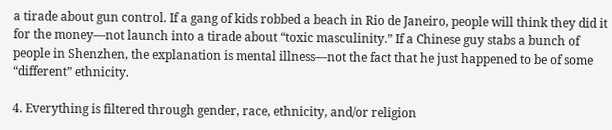a tirade about gun control. If a gang of kids robbed a beach in Rio de Janeiro, people will think they did it for the money—not launch into a tirade about “toxic masculinity.” If a Chinese guy stabs a bunch of people in Shenzhen, the explanation is mental illness—not the fact that he just happened to be of some “different” ethnicity.

4. Everything is filtered through gender, race, ethnicity, and/or religion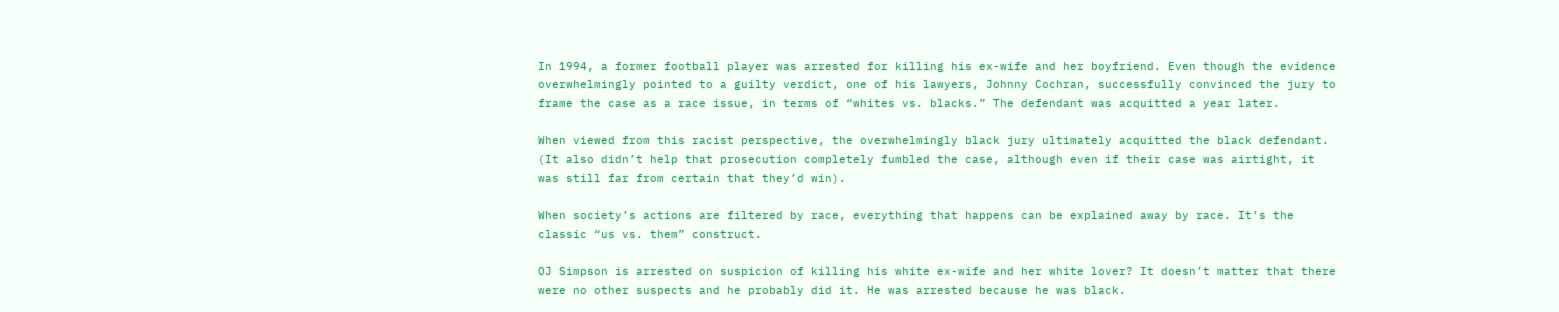In 1994, a former football player was arrested for killing his ex-wife and her boyfriend. Even though the evidence overwhelmingly pointed to a guilty verdict, one of his lawyers, Johnny Cochran, successfully convinced the jury to frame the case as a race issue, in terms of “whites vs. blacks.” The defendant was acquitted a year later.

When viewed from this racist perspective, the overwhelmingly black jury ultimately acquitted the black defendant. (It also didn’t help that prosecution completely fumbled the case, although even if their case was airtight, it was still far from certain that they’d win).

When society’s actions are filtered by race, everything that happens can be explained away by race. It’s the classic “us vs. them” construct.

OJ Simpson is arrested on suspicion of killing his white ex-wife and her white lover? It doesn’t matter that there were no other suspects and he probably did it. He was arrested because he was black.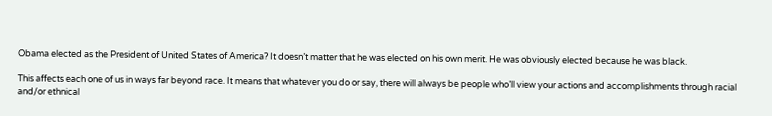Obama elected as the President of United States of America? It doesn’t matter that he was elected on his own merit. He was obviously elected because he was black.

This affects each one of us in ways far beyond race. It means that whatever you do or say, there will always be people who’ll view your actions and accomplishments through racial and/or ethnical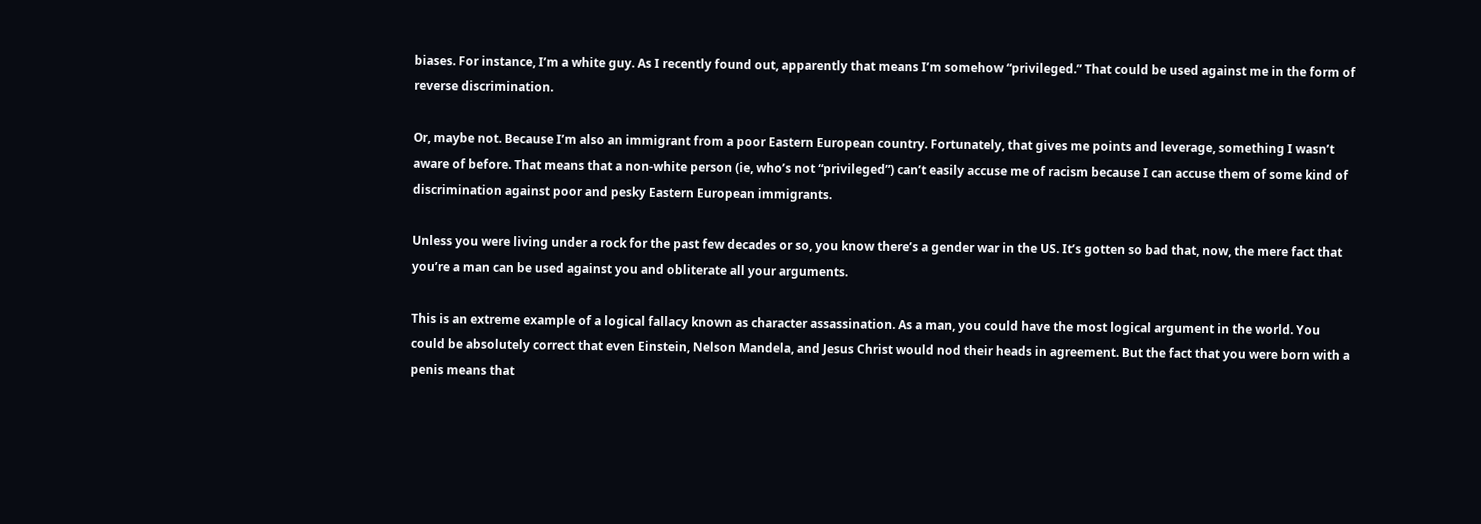biases. For instance, I’m a white guy. As I recently found out, apparently that means I’m somehow “privileged.” That could be used against me in the form of reverse discrimination.

Or, maybe not. Because I’m also an immigrant from a poor Eastern European country. Fortunately, that gives me points and leverage, something I wasn’t aware of before. That means that a non-white person (ie, who’s not “privileged”) can’t easily accuse me of racism because I can accuse them of some kind of discrimination against poor and pesky Eastern European immigrants.

Unless you were living under a rock for the past few decades or so, you know there’s a gender war in the US. It’s gotten so bad that, now, the mere fact that you’re a man can be used against you and obliterate all your arguments.

This is an extreme example of a logical fallacy known as character assassination. As a man, you could have the most logical argument in the world. You could be absolutely correct that even Einstein, Nelson Mandela, and Jesus Christ would nod their heads in agreement. But the fact that you were born with a penis means that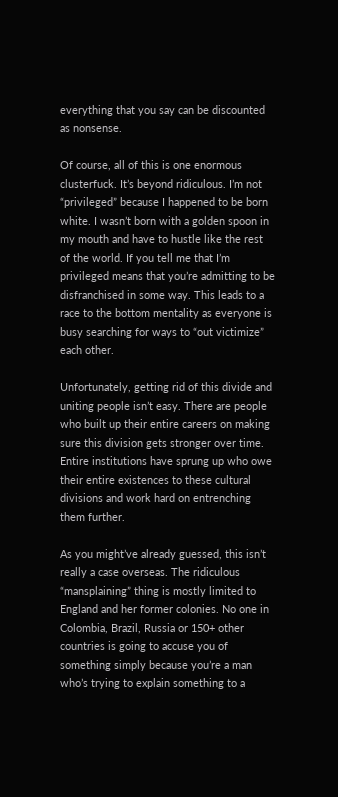everything that you say can be discounted as nonsense.

Of course, all of this is one enormous clusterfuck. It’s beyond ridiculous. I’m not “privileged” because I happened to be born white. I wasn’t born with a golden spoon in my mouth and have to hustle like the rest of the world. If you tell me that I’m privileged means that you’re admitting to be disfranchised in some way. This leads to a race to the bottom mentality as everyone is busy searching for ways to “out victimize” each other.

Unfortunately, getting rid of this divide and uniting people isn’t easy. There are people who built up their entire careers on making sure this division gets stronger over time. Entire institutions have sprung up who owe their entire existences to these cultural divisions and work hard on entrenching them further.

As you might’ve already guessed, this isn’t really a case overseas. The ridiculous “mansplaining” thing is mostly limited to England and her former colonies. No one in Colombia, Brazil, Russia or 150+ other countries is going to accuse you of something simply because you’re a man who’s trying to explain something to a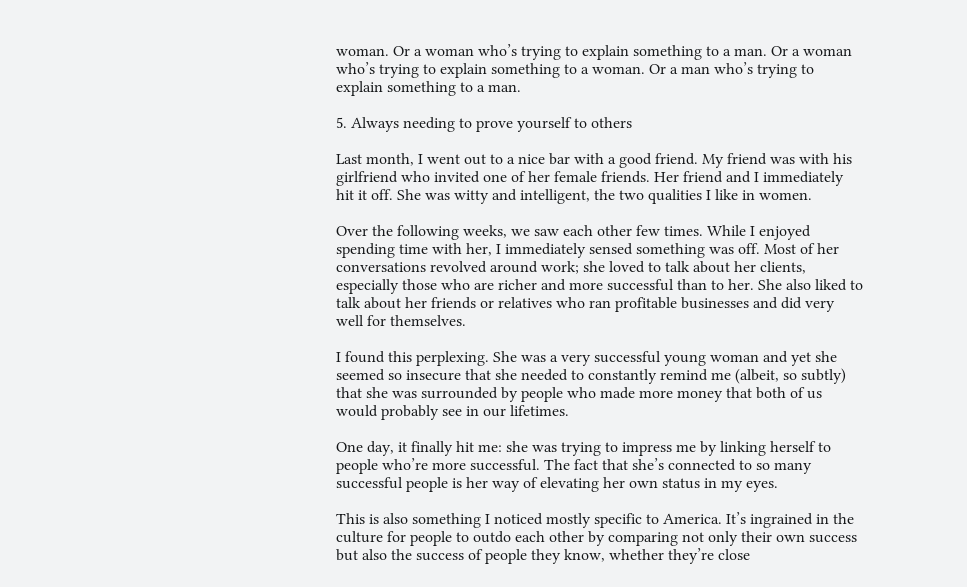woman. Or a woman who’s trying to explain something to a man. Or a woman who’s trying to explain something to a woman. Or a man who’s trying to explain something to a man.

5. Always needing to prove yourself to others

Last month, I went out to a nice bar with a good friend. My friend was with his girlfriend who invited one of her female friends. Her friend and I immediately hit it off. She was witty and intelligent, the two qualities I like in women.

Over the following weeks, we saw each other few times. While I enjoyed spending time with her, I immediately sensed something was off. Most of her conversations revolved around work; she loved to talk about her clients, especially those who are richer and more successful than to her. She also liked to talk about her friends or relatives who ran profitable businesses and did very well for themselves.

I found this perplexing. She was a very successful young woman and yet she seemed so insecure that she needed to constantly remind me (albeit, so subtly) that she was surrounded by people who made more money that both of us would probably see in our lifetimes.

One day, it finally hit me: she was trying to impress me by linking herself to people who’re more successful. The fact that she’s connected to so many successful people is her way of elevating her own status in my eyes.

This is also something I noticed mostly specific to America. It’s ingrained in the culture for people to outdo each other by comparing not only their own success but also the success of people they know, whether they’re close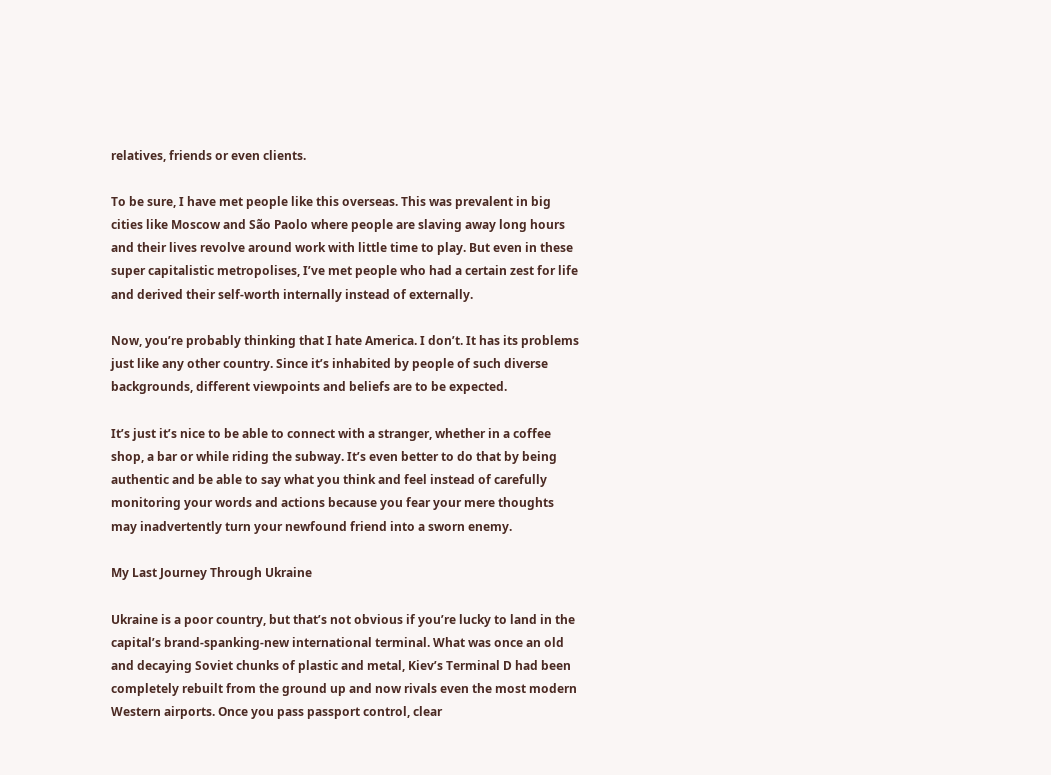relatives, friends or even clients.

To be sure, I have met people like this overseas. This was prevalent in big cities like Moscow and São Paolo where people are slaving away long hours and their lives revolve around work with little time to play. But even in these super capitalistic metropolises, I’ve met people who had a certain zest for life and derived their self-worth internally instead of externally.

Now, you’re probably thinking that I hate America. I don’t. It has its problems just like any other country. Since it’s inhabited by people of such diverse backgrounds, different viewpoints and beliefs are to be expected.

It’s just it’s nice to be able to connect with a stranger, whether in a coffee shop, a bar or while riding the subway. It’s even better to do that by being authentic and be able to say what you think and feel instead of carefully monitoring your words and actions because you fear your mere thoughts may inadvertently turn your newfound friend into a sworn enemy.

My Last Journey Through Ukraine

Ukraine is a poor country, but that’s not obvious if you’re lucky to land in the capital’s brand-spanking-new international terminal. What was once an old and decaying Soviet chunks of plastic and metal, Kiev’s Terminal D had been completely rebuilt from the ground up and now rivals even the most modern Western airports. Once you pass passport control, clear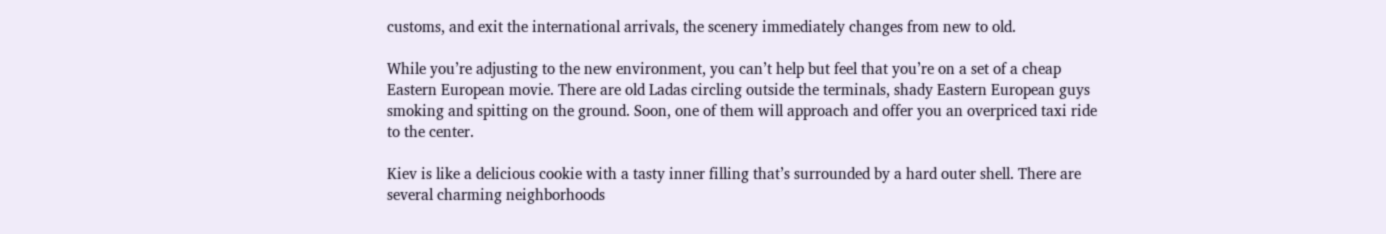customs, and exit the international arrivals, the scenery immediately changes from new to old.

While you’re adjusting to the new environment, you can’t help but feel that you’re on a set of a cheap Eastern European movie. There are old Ladas circling outside the terminals, shady Eastern European guys smoking and spitting on the ground. Soon, one of them will approach and offer you an overpriced taxi ride to the center.

Kiev is like a delicious cookie with a tasty inner filling that’s surrounded by a hard outer shell. There are several charming neighborhoods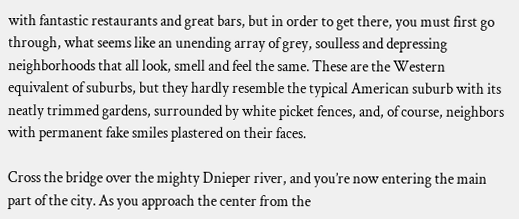with fantastic restaurants and great bars, but in order to get there, you must first go through, what seems like an unending array of grey, soulless and depressing neighborhoods that all look, smell and feel the same. These are the Western equivalent of suburbs, but they hardly resemble the typical American suburb with its neatly trimmed gardens, surrounded by white picket fences, and, of course, neighbors with permanent fake smiles plastered on their faces.

Cross the bridge over the mighty Dnieper river, and you’re now entering the main part of the city. As you approach the center from the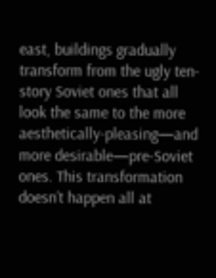east, buildings gradually transform from the ugly ten-story Soviet ones that all look the same to the more aesthetically-pleasing—and more desirable—pre-Soviet ones. This transformation doesn’t happen all at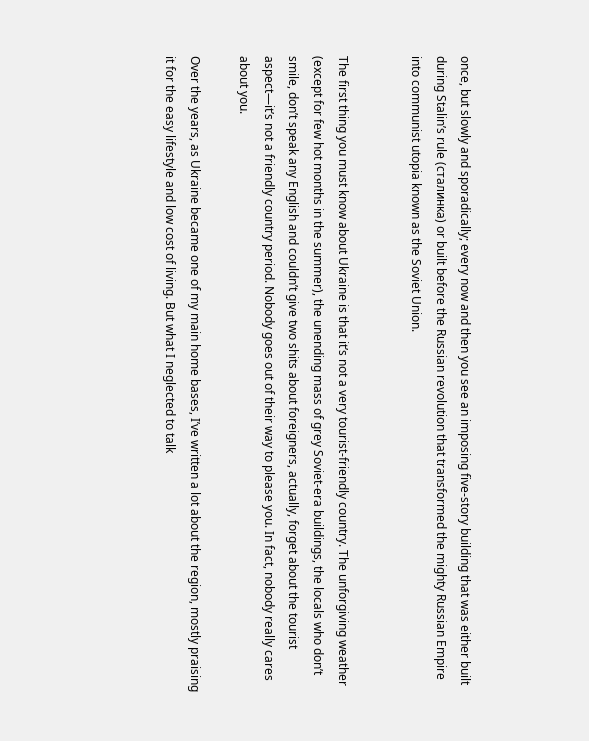once, but slowly and sporadically; every now and then you see an imposing five-story building that was either built during Stalin’s rule (сталинка) or built before the Russian revolution that transformed the mighty Russian Empire into communist utopia known as the Soviet Union.


The first thing you must know about Ukraine is that it’s not a very tourist-friendly country. The unforgiving weather (except for few hot months in the summer), the unending mass of grey Soviet-era buildings, the locals who don’t smile, don’t speak any English and couldn’t give two shits about foreigners, actually, forget about the tourist aspect—it’s not a friendly country period. Nobody goes out of their way to please you. In fact, nobody really cares about you.

Over the years, as Ukraine became one of my main home bases, I’ve written a lot about the region, mostly praising it for the easy lifestyle and low cost of living. But what I neglected to talk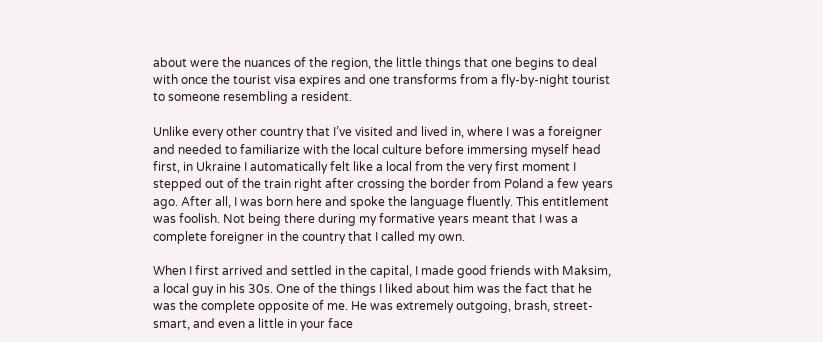about were the nuances of the region, the little things that one begins to deal with once the tourist visa expires and one transforms from a fly-by-night tourist to someone resembling a resident.

Unlike every other country that I’ve visited and lived in, where I was a foreigner and needed to familiarize with the local culture before immersing myself head first, in Ukraine I automatically felt like a local from the very first moment I stepped out of the train right after crossing the border from Poland a few years ago. After all, I was born here and spoke the language fluently. This entitlement was foolish. Not being there during my formative years meant that I was a complete foreigner in the country that I called my own.

When I first arrived and settled in the capital, I made good friends with Maksim, a local guy in his 30s. One of the things I liked about him was the fact that he was the complete opposite of me. He was extremely outgoing, brash, street-smart, and even a little in your face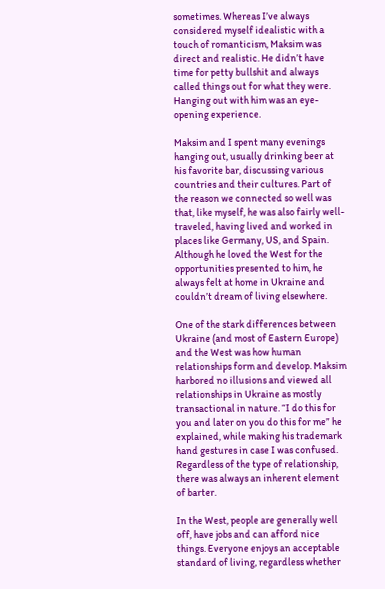sometimes. Whereas I’ve always considered myself idealistic with a touch of romanticism, Maksim was direct and realistic. He didn’t have time for petty bullshit and always called things out for what they were. Hanging out with him was an eye-opening experience.

Maksim and I spent many evenings hanging out, usually drinking beer at his favorite bar, discussing various countries and their cultures. Part of the reason we connected so well was that, like myself, he was also fairly well-traveled, having lived and worked in places like Germany, US, and Spain. Although he loved the West for the opportunities presented to him, he always felt at home in Ukraine and couldn’t dream of living elsewhere.

One of the stark differences between Ukraine (and most of Eastern Europe) and the West was how human relationships form and develop. Maksim harbored no illusions and viewed all relationships in Ukraine as mostly transactional in nature. “I do this for you and later on you do this for me” he explained, while making his trademark hand gestures in case I was confused. Regardless of the type of relationship, there was always an inherent element of barter.

In the West, people are generally well off, have jobs and can afford nice things. Everyone enjoys an acceptable standard of living, regardless whether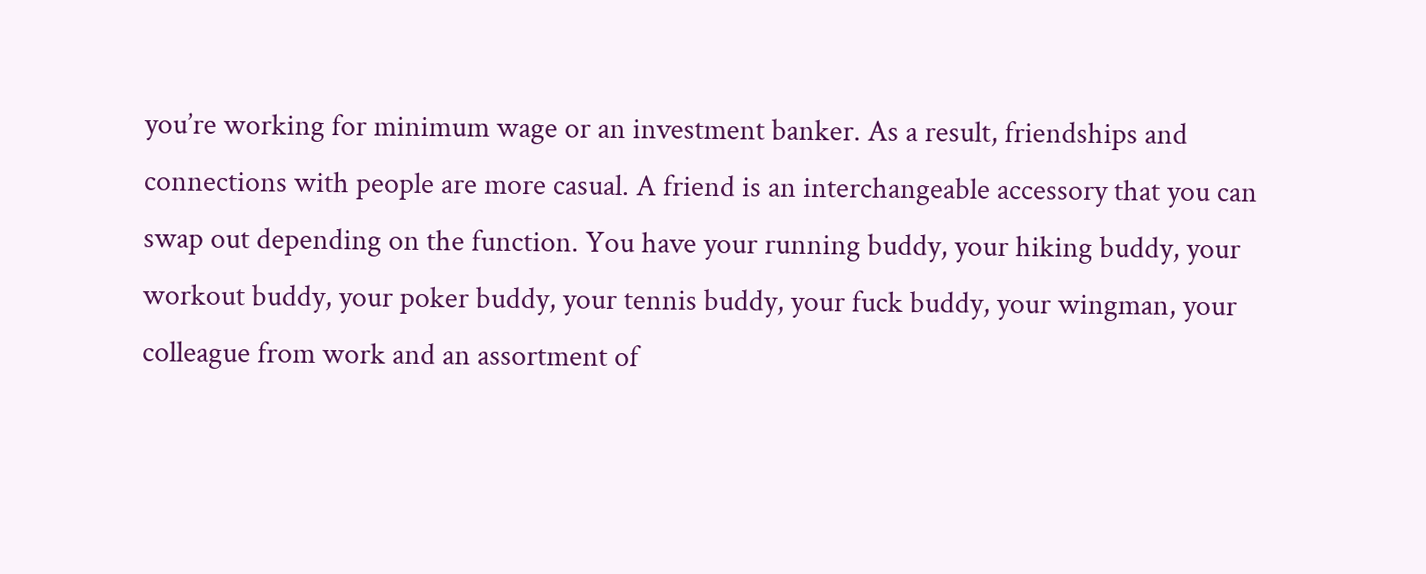you’re working for minimum wage or an investment banker. As a result, friendships and connections with people are more casual. A friend is an interchangeable accessory that you can swap out depending on the function. You have your running buddy, your hiking buddy, your workout buddy, your poker buddy, your tennis buddy, your fuck buddy, your wingman, your colleague from work and an assortment of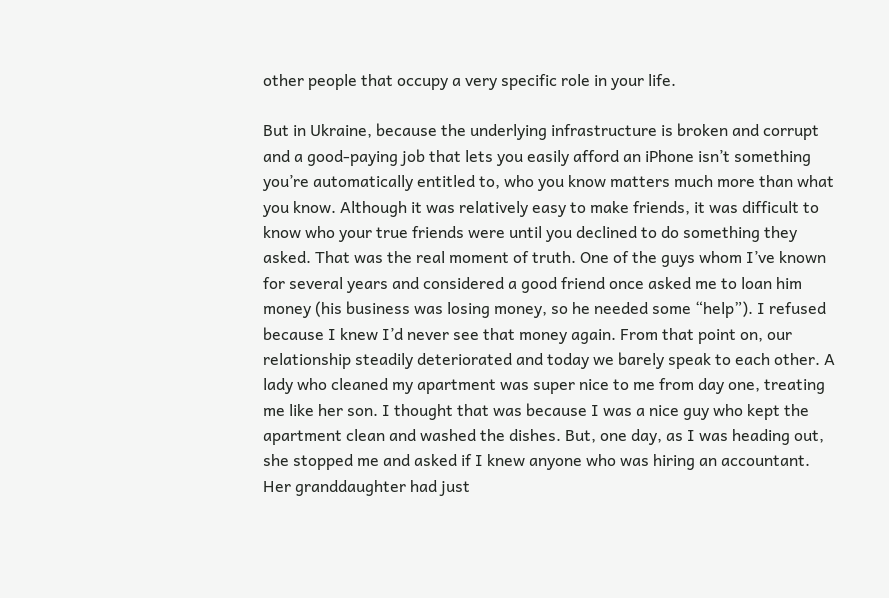other people that occupy a very specific role in your life.

But in Ukraine, because the underlying infrastructure is broken and corrupt and a good-paying job that lets you easily afford an iPhone isn’t something you’re automatically entitled to, who you know matters much more than what you know. Although it was relatively easy to make friends, it was difficult to know who your true friends were until you declined to do something they asked. That was the real moment of truth. One of the guys whom I’ve known for several years and considered a good friend once asked me to loan him money (his business was losing money, so he needed some “help”). I refused because I knew I’d never see that money again. From that point on, our relationship steadily deteriorated and today we barely speak to each other. A lady who cleaned my apartment was super nice to me from day one, treating me like her son. I thought that was because I was a nice guy who kept the apartment clean and washed the dishes. But, one day, as I was heading out, she stopped me and asked if I knew anyone who was hiring an accountant. Her granddaughter had just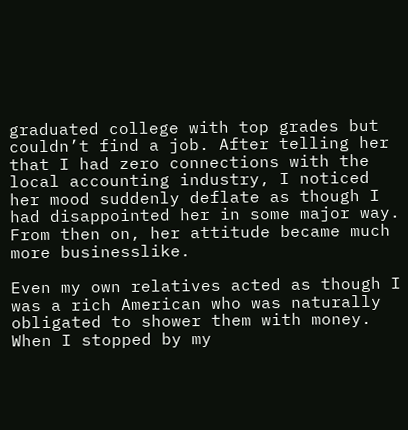graduated college with top grades but couldn’t find a job. After telling her that I had zero connections with the local accounting industry, I noticed her mood suddenly deflate as though I had disappointed her in some major way. From then on, her attitude became much more businesslike.

Even my own relatives acted as though I was a rich American who was naturally obligated to shower them with money. When I stopped by my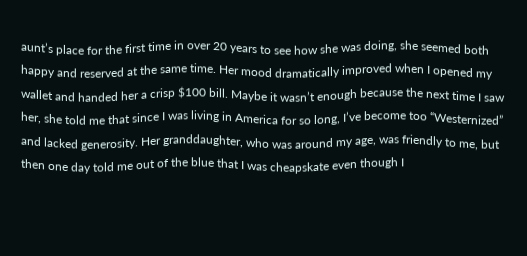aunt’s place for the first time in over 20 years to see how she was doing, she seemed both happy and reserved at the same time. Her mood dramatically improved when I opened my wallet and handed her a crisp $100 bill. Maybe it wasn’t enough because the next time I saw her, she told me that since I was living in America for so long, I’ve become too “Westernized” and lacked generosity. Her granddaughter, who was around my age, was friendly to me, but then one day told me out of the blue that I was cheapskate even though I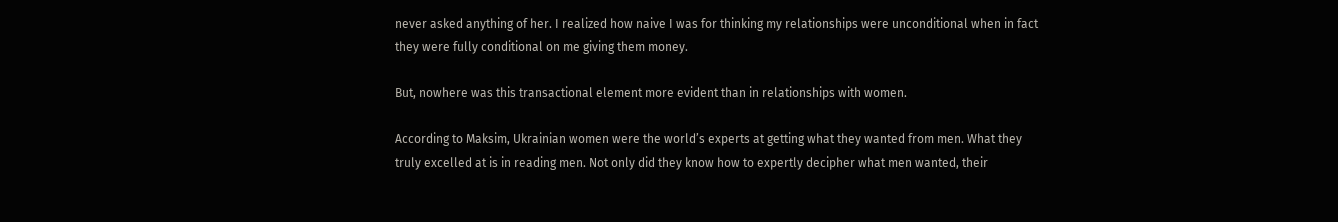never asked anything of her. I realized how naive I was for thinking my relationships were unconditional when in fact they were fully conditional on me giving them money.

But, nowhere was this transactional element more evident than in relationships with women.

According to Maksim, Ukrainian women were the world’s experts at getting what they wanted from men. What they truly excelled at is in reading men. Not only did they know how to expertly decipher what men wanted, their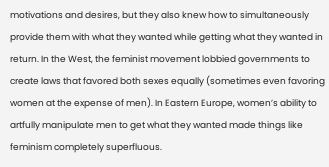motivations and desires, but they also knew how to simultaneously provide them with what they wanted while getting what they wanted in return. In the West, the feminist movement lobbied governments to create laws that favored both sexes equally (sometimes even favoring women at the expense of men). In Eastern Europe, women’s ability to artfully manipulate men to get what they wanted made things like feminism completely superfluous.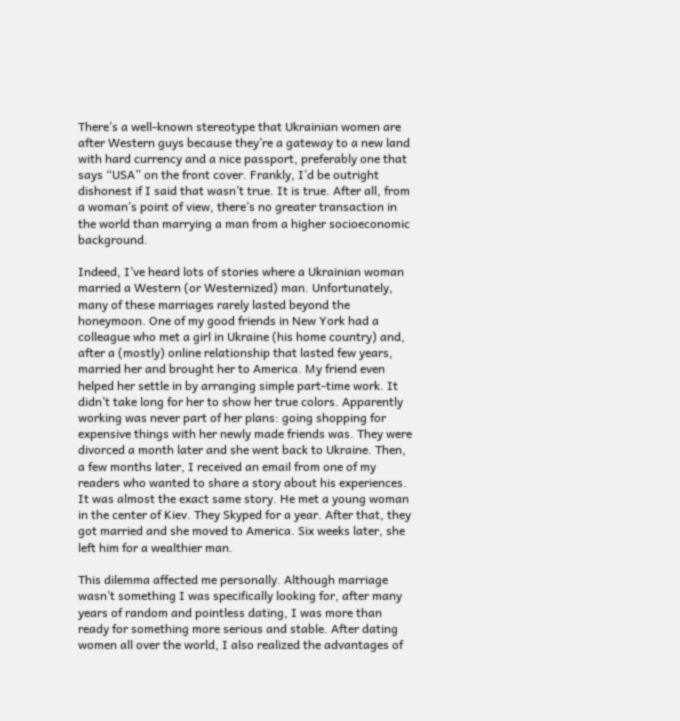There’s a well-known stereotype that Ukrainian women are after Western guys because they’re a gateway to a new land with hard currency and a nice passport, preferably one that says “USA” on the front cover. Frankly, I’d be outright dishonest if I said that wasn’t true. It is true. After all, from a woman’s point of view, there’s no greater transaction in the world than marrying a man from a higher socioeconomic background.

Indeed, I’ve heard lots of stories where a Ukrainian woman married a Western (or Westernized) man. Unfortunately, many of these marriages rarely lasted beyond the honeymoon. One of my good friends in New York had a colleague who met a girl in Ukraine (his home country) and, after a (mostly) online relationship that lasted few years, married her and brought her to America. My friend even helped her settle in by arranging simple part-time work. It didn’t take long for her to show her true colors. Apparently working was never part of her plans: going shopping for expensive things with her newly made friends was. They were divorced a month later and she went back to Ukraine. Then, a few months later, I received an email from one of my readers who wanted to share a story about his experiences. It was almost the exact same story. He met a young woman in the center of Kiev. They Skyped for a year. After that, they got married and she moved to America. Six weeks later, she left him for a wealthier man.

This dilemma affected me personally. Although marriage wasn’t something I was specifically looking for, after many years of random and pointless dating, I was more than ready for something more serious and stable. After dating women all over the world, I also realized the advantages of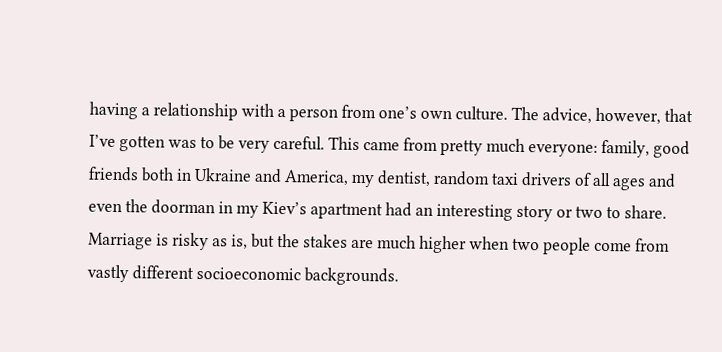having a relationship with a person from one’s own culture. The advice, however, that I’ve gotten was to be very careful. This came from pretty much everyone: family, good friends both in Ukraine and America, my dentist, random taxi drivers of all ages and even the doorman in my Kiev’s apartment had an interesting story or two to share. Marriage is risky as is, but the stakes are much higher when two people come from vastly different socioeconomic backgrounds.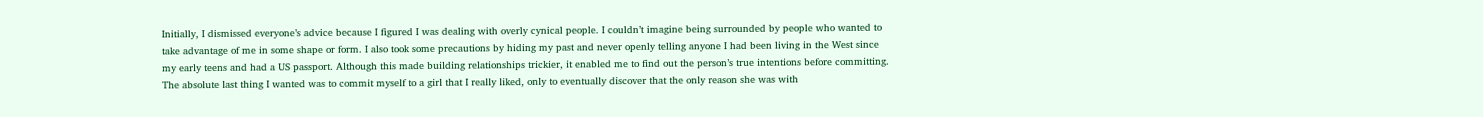Initially, I dismissed everyone’s advice because I figured I was dealing with overly cynical people. I couldn’t imagine being surrounded by people who wanted to take advantage of me in some shape or form. I also took some precautions by hiding my past and never openly telling anyone I had been living in the West since my early teens and had a US passport. Although this made building relationships trickier, it enabled me to find out the person’s true intentions before committing. The absolute last thing I wanted was to commit myself to a girl that I really liked, only to eventually discover that the only reason she was with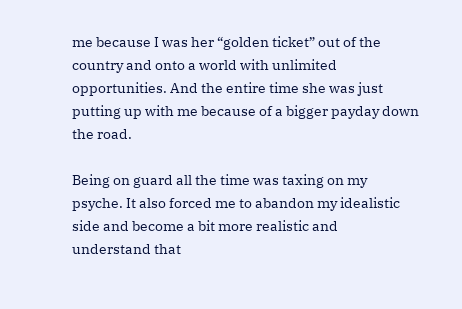me because I was her “golden ticket” out of the country and onto a world with unlimited opportunities. And the entire time she was just putting up with me because of a bigger payday down the road.

Being on guard all the time was taxing on my psyche. It also forced me to abandon my idealistic side and become a bit more realistic and understand that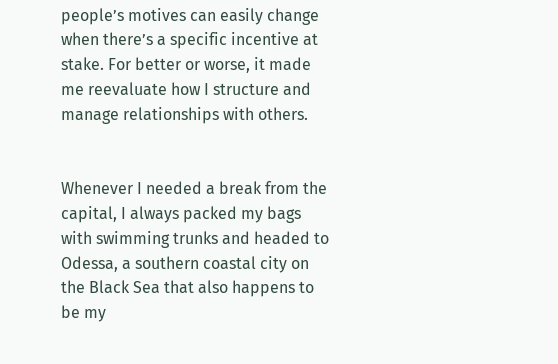people’s motives can easily change when there’s a specific incentive at stake. For better or worse, it made me reevaluate how I structure and manage relationships with others.


Whenever I needed a break from the capital, I always packed my bags with swimming trunks and headed to Odessa, a southern coastal city on the Black Sea that also happens to be my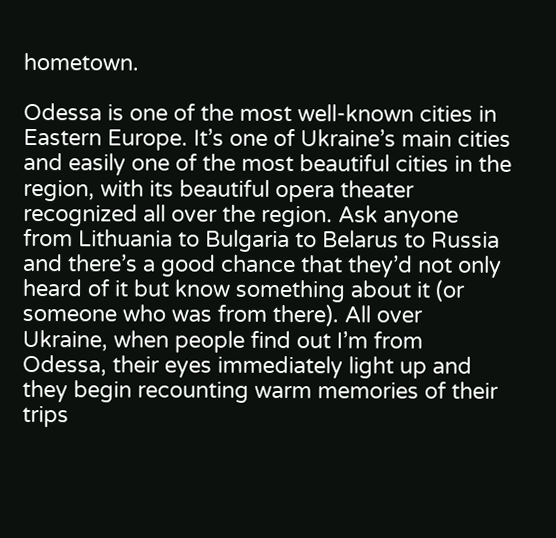hometown.

Odessa is one of the most well-known cities in Eastern Europe. It’s one of Ukraine’s main cities and easily one of the most beautiful cities in the region, with its beautiful opera theater recognized all over the region. Ask anyone from Lithuania to Bulgaria to Belarus to Russia and there’s a good chance that they’d not only heard of it but know something about it (or someone who was from there). All over Ukraine, when people find out I’m from Odessa, their eyes immediately light up and they begin recounting warm memories of their trips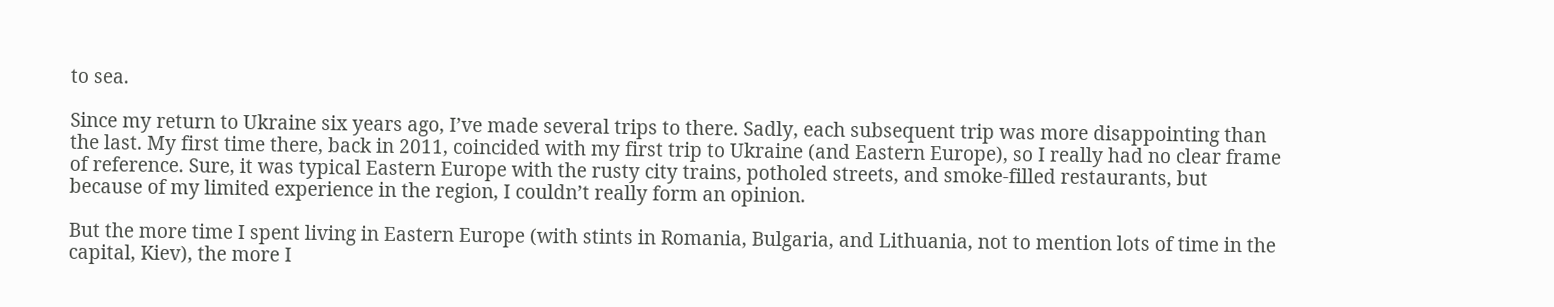to sea.

Since my return to Ukraine six years ago, I’ve made several trips to there. Sadly, each subsequent trip was more disappointing than the last. My first time there, back in 2011, coincided with my first trip to Ukraine (and Eastern Europe), so I really had no clear frame of reference. Sure, it was typical Eastern Europe with the rusty city trains, potholed streets, and smoke-filled restaurants, but because of my limited experience in the region, I couldn’t really form an opinion.

But the more time I spent living in Eastern Europe (with stints in Romania, Bulgaria, and Lithuania, not to mention lots of time in the capital, Kiev), the more I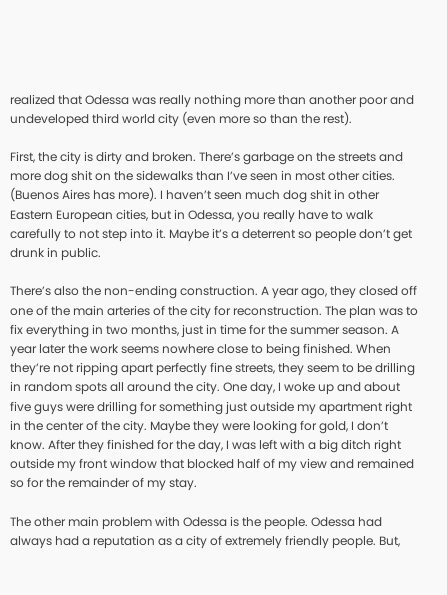realized that Odessa was really nothing more than another poor and undeveloped third world city (even more so than the rest).

First, the city is dirty and broken. There’s garbage on the streets and more dog shit on the sidewalks than I’ve seen in most other cities. (Buenos Aires has more). I haven’t seen much dog shit in other Eastern European cities, but in Odessa, you really have to walk carefully to not step into it. Maybe it’s a deterrent so people don’t get drunk in public.

There’s also the non-ending construction. A year ago, they closed off one of the main arteries of the city for reconstruction. The plan was to fix everything in two months, just in time for the summer season. A year later the work seems nowhere close to being finished. When they’re not ripping apart perfectly fine streets, they seem to be drilling in random spots all around the city. One day, I woke up and about five guys were drilling for something just outside my apartment right in the center of the city. Maybe they were looking for gold, I don’t know. After they finished for the day, I was left with a big ditch right outside my front window that blocked half of my view and remained so for the remainder of my stay.

The other main problem with Odessa is the people. Odessa had always had a reputation as a city of extremely friendly people. But,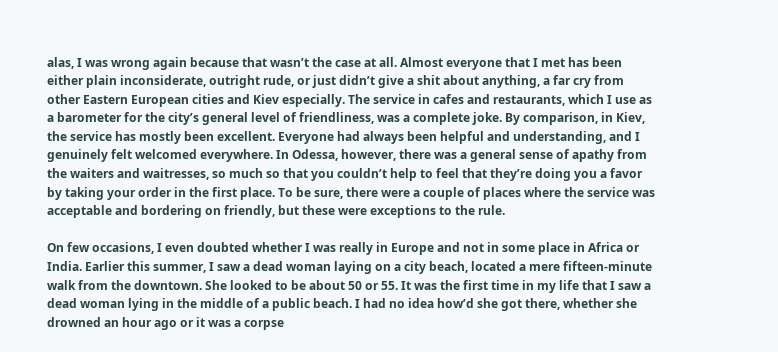alas, I was wrong again because that wasn’t the case at all. Almost everyone that I met has been either plain inconsiderate, outright rude, or just didn’t give a shit about anything, a far cry from other Eastern European cities and Kiev especially. The service in cafes and restaurants, which I use as a barometer for the city’s general level of friendliness, was a complete joke. By comparison, in Kiev, the service has mostly been excellent. Everyone had always been helpful and understanding, and I genuinely felt welcomed everywhere. In Odessa, however, there was a general sense of apathy from the waiters and waitresses, so much so that you couldn’t help to feel that they’re doing you a favor by taking your order in the first place. To be sure, there were a couple of places where the service was acceptable and bordering on friendly, but these were exceptions to the rule.

On few occasions, I even doubted whether I was really in Europe and not in some place in Africa or India. Earlier this summer, I saw a dead woman laying on a city beach, located a mere fifteen-minute walk from the downtown. She looked to be about 50 or 55. It was the first time in my life that I saw a dead woman lying in the middle of a public beach. I had no idea how’d she got there, whether she drowned an hour ago or it was a corpse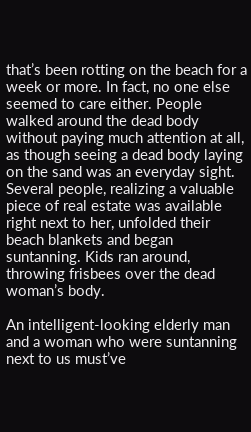that’s been rotting on the beach for a week or more. In fact, no one else seemed to care either. People walked around the dead body without paying much attention at all, as though seeing a dead body laying on the sand was an everyday sight. Several people, realizing a valuable piece of real estate was available right next to her, unfolded their beach blankets and began suntanning. Kids ran around, throwing frisbees over the dead woman’s body.

An intelligent-looking elderly man and a woman who were suntanning next to us must’ve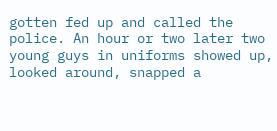gotten fed up and called the police. An hour or two later two young guys in uniforms showed up, looked around, snapped a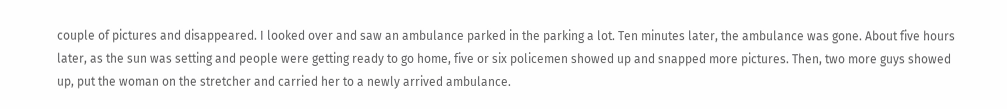couple of pictures and disappeared. I looked over and saw an ambulance parked in the parking a lot. Ten minutes later, the ambulance was gone. About five hours later, as the sun was setting and people were getting ready to go home, five or six policemen showed up and snapped more pictures. Then, two more guys showed up, put the woman on the stretcher and carried her to a newly arrived ambulance.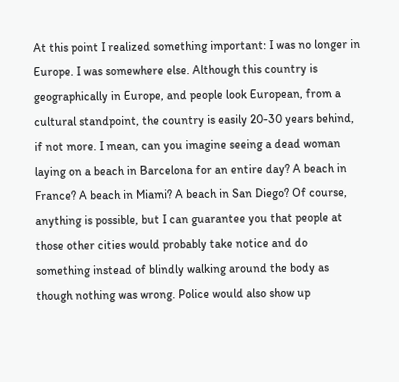At this point I realized something important: I was no longer in Europe. I was somewhere else. Although this country is geographically in Europe, and people look European, from a cultural standpoint, the country is easily 20-30 years behind, if not more. I mean, can you imagine seeing a dead woman laying on a beach in Barcelona for an entire day? A beach in France? A beach in Miami? A beach in San Diego? Of course, anything is possible, but I can guarantee you that people at those other cities would probably take notice and do something instead of blindly walking around the body as though nothing was wrong. Police would also show up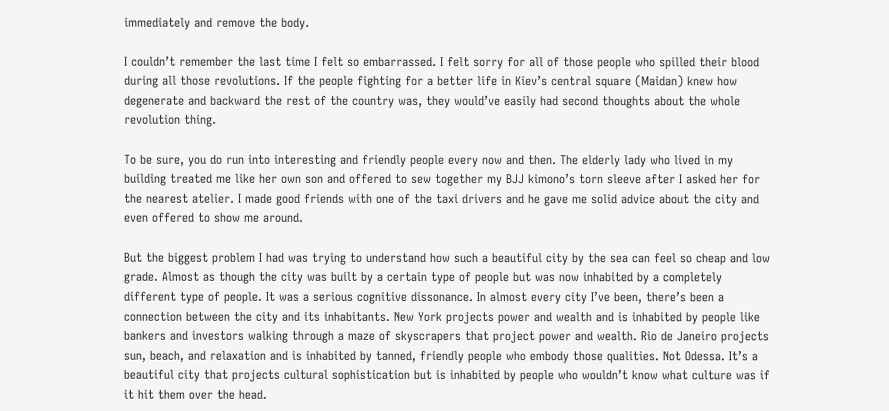immediately and remove the body.

I couldn’t remember the last time I felt so embarrassed. I felt sorry for all of those people who spilled their blood during all those revolutions. If the people fighting for a better life in Kiev’s central square (Maidan) knew how degenerate and backward the rest of the country was, they would’ve easily had second thoughts about the whole revolution thing.

To be sure, you do run into interesting and friendly people every now and then. The elderly lady who lived in my building treated me like her own son and offered to sew together my BJJ kimono’s torn sleeve after I asked her for the nearest atelier. I made good friends with one of the taxi drivers and he gave me solid advice about the city and even offered to show me around.

But the biggest problem I had was trying to understand how such a beautiful city by the sea can feel so cheap and low grade. Almost as though the city was built by a certain type of people but was now inhabited by a completely different type of people. It was a serious cognitive dissonance. In almost every city I’ve been, there’s been a connection between the city and its inhabitants. New York projects power and wealth and is inhabited by people like bankers and investors walking through a maze of skyscrapers that project power and wealth. Rio de Janeiro projects sun, beach, and relaxation and is inhabited by tanned, friendly people who embody those qualities. Not Odessa. It’s a beautiful city that projects cultural sophistication but is inhabited by people who wouldn’t know what culture was if it hit them over the head.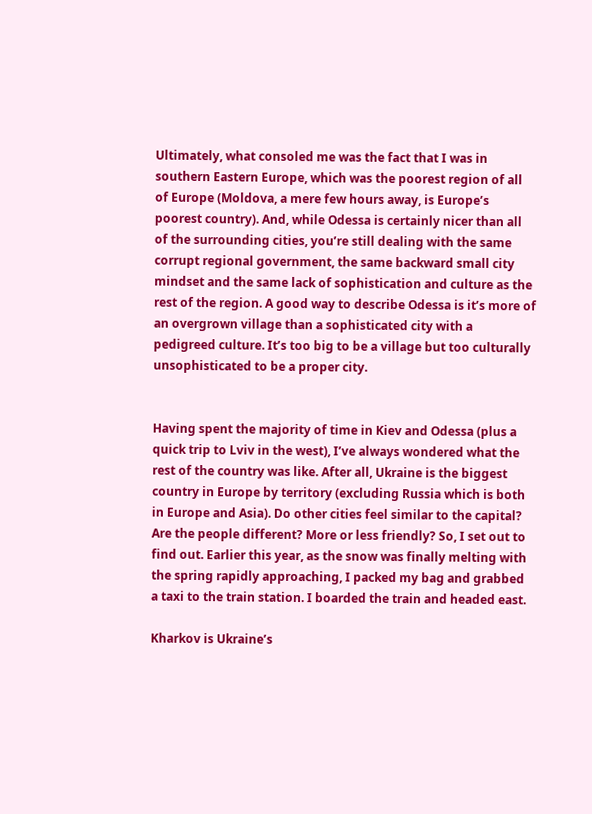Ultimately, what consoled me was the fact that I was in southern Eastern Europe, which was the poorest region of all of Europe (Moldova, a mere few hours away, is Europe’s poorest country). And, while Odessa is certainly nicer than all of the surrounding cities, you’re still dealing with the same corrupt regional government, the same backward small city mindset and the same lack of sophistication and culture as the rest of the region. A good way to describe Odessa is it’s more of an overgrown village than a sophisticated city with a pedigreed culture. It’s too big to be a village but too culturally unsophisticated to be a proper city.


Having spent the majority of time in Kiev and Odessa (plus a quick trip to Lviv in the west), I’ve always wondered what the rest of the country was like. After all, Ukraine is the biggest country in Europe by territory (excluding Russia which is both in Europe and Asia). Do other cities feel similar to the capital? Are the people different? More or less friendly? So, I set out to find out. Earlier this year, as the snow was finally melting with the spring rapidly approaching, I packed my bag and grabbed a taxi to the train station. I boarded the train and headed east.

Kharkov is Ukraine’s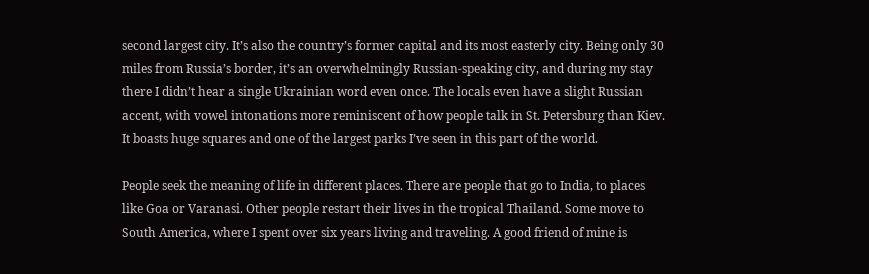second largest city. It’s also the country’s former capital and its most easterly city. Being only 30 miles from Russia’s border, it’s an overwhelmingly Russian-speaking city, and during my stay there I didn’t hear a single Ukrainian word even once. The locals even have a slight Russian accent, with vowel intonations more reminiscent of how people talk in St. Petersburg than Kiev. It boasts huge squares and one of the largest parks I’ve seen in this part of the world.

People seek the meaning of life in different places. There are people that go to India, to places like Goa or Varanasi. Other people restart their lives in the tropical Thailand. Some move to South America, where I spent over six years living and traveling. A good friend of mine is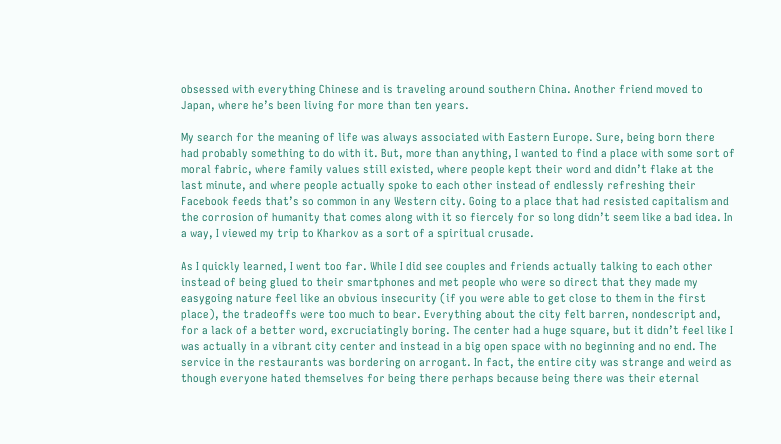obsessed with everything Chinese and is traveling around southern China. Another friend moved to Japan, where he’s been living for more than ten years.

My search for the meaning of life was always associated with Eastern Europe. Sure, being born there had probably something to do with it. But, more than anything, I wanted to find a place with some sort of moral fabric, where family values still existed, where people kept their word and didn’t flake at the last minute, and where people actually spoke to each other instead of endlessly refreshing their Facebook feeds that’s so common in any Western city. Going to a place that had resisted capitalism and the corrosion of humanity that comes along with it so fiercely for so long didn’t seem like a bad idea. In a way, I viewed my trip to Kharkov as a sort of a spiritual crusade.

As I quickly learned, I went too far. While I did see couples and friends actually talking to each other instead of being glued to their smartphones and met people who were so direct that they made my easygoing nature feel like an obvious insecurity (if you were able to get close to them in the first place), the tradeoffs were too much to bear. Everything about the city felt barren, nondescript and, for a lack of a better word, excruciatingly boring. The center had a huge square, but it didn’t feel like I was actually in a vibrant city center and instead in a big open space with no beginning and no end. The service in the restaurants was bordering on arrogant. In fact, the entire city was strange and weird as though everyone hated themselves for being there perhaps because being there was their eternal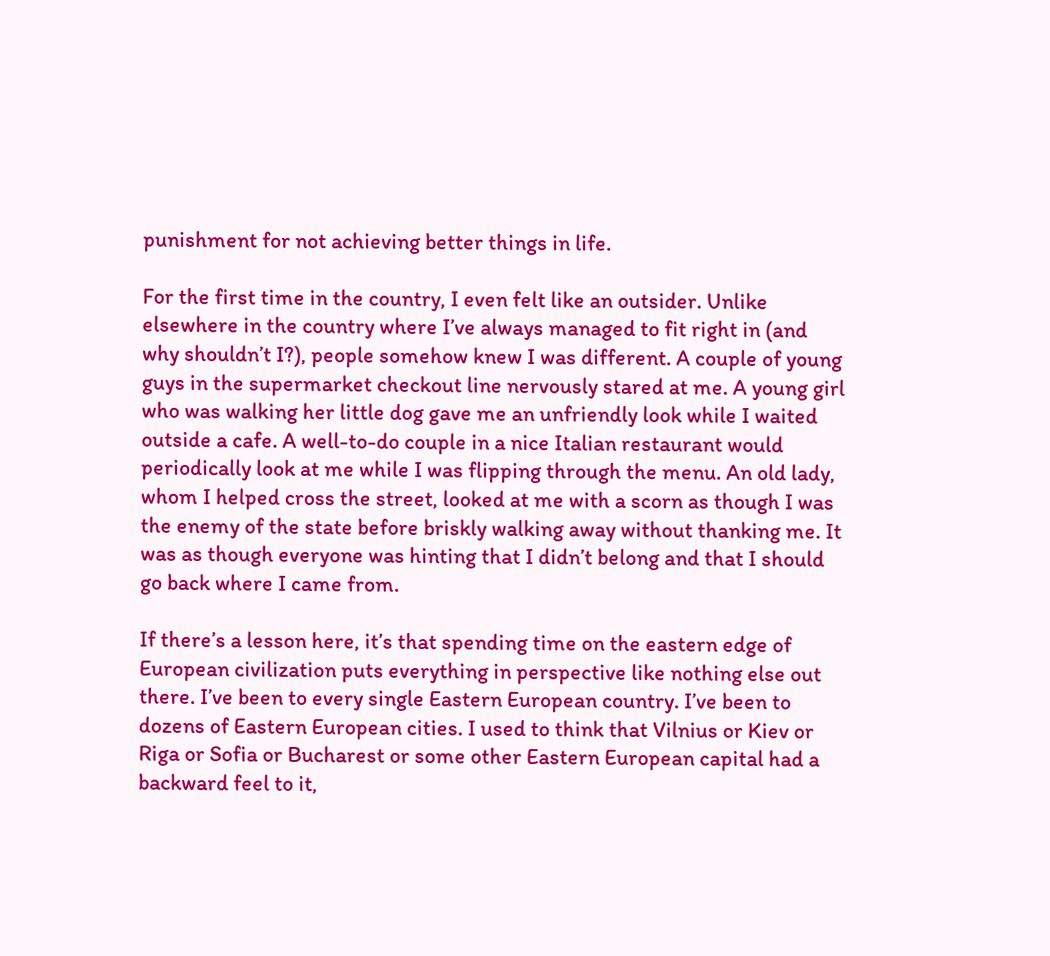punishment for not achieving better things in life.

For the first time in the country, I even felt like an outsider. Unlike elsewhere in the country where I’ve always managed to fit right in (and why shouldn’t I?), people somehow knew I was different. A couple of young guys in the supermarket checkout line nervously stared at me. A young girl who was walking her little dog gave me an unfriendly look while I waited outside a cafe. A well-to-do couple in a nice Italian restaurant would periodically look at me while I was flipping through the menu. An old lady, whom I helped cross the street, looked at me with a scorn as though I was the enemy of the state before briskly walking away without thanking me. It was as though everyone was hinting that I didn’t belong and that I should go back where I came from.

If there’s a lesson here, it’s that spending time on the eastern edge of European civilization puts everything in perspective like nothing else out there. I’ve been to every single Eastern European country. I’ve been to dozens of Eastern European cities. I used to think that Vilnius or Kiev or Riga or Sofia or Bucharest or some other Eastern European capital had a backward feel to it,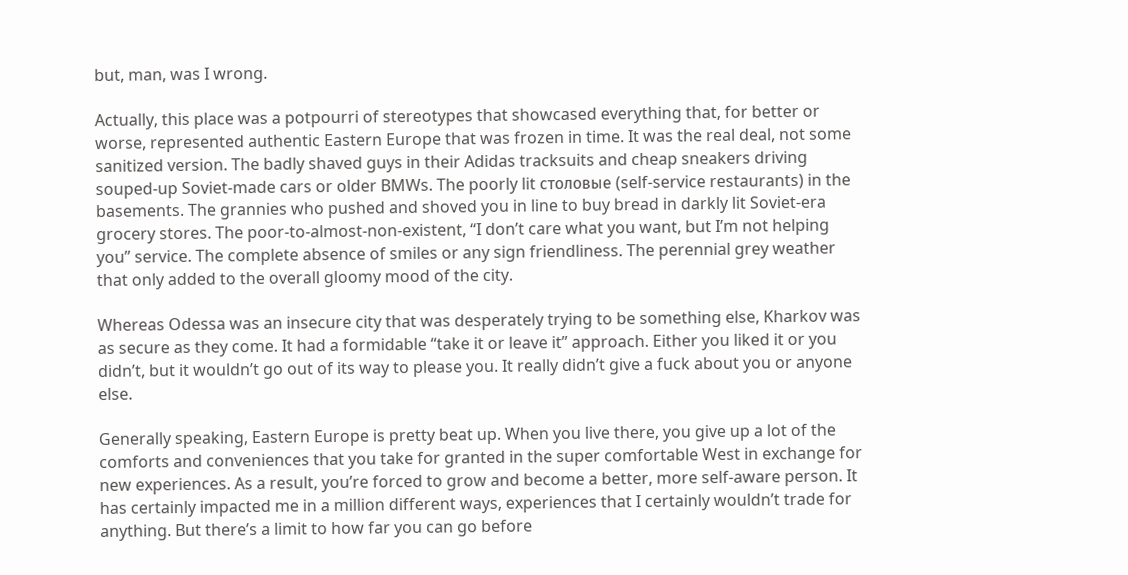but, man, was I wrong.

Actually, this place was a potpourri of stereotypes that showcased everything that, for better or worse, represented authentic Eastern Europe that was frozen in time. It was the real deal, not some sanitized version. The badly shaved guys in their Adidas tracksuits and cheap sneakers driving souped-up Soviet-made cars or older BMWs. The poorly lit столовые (self-service restaurants) in the basements. The grannies who pushed and shoved you in line to buy bread in darkly lit Soviet-era grocery stores. The poor-to-almost-non-existent, “I don’t care what you want, but I’m not helping you” service. The complete absence of smiles or any sign friendliness. The perennial grey weather that only added to the overall gloomy mood of the city.

Whereas Odessa was an insecure city that was desperately trying to be something else, Kharkov was as secure as they come. It had a formidable “take it or leave it” approach. Either you liked it or you didn’t, but it wouldn’t go out of its way to please you. It really didn’t give a fuck about you or anyone else.

Generally speaking, Eastern Europe is pretty beat up. When you live there, you give up a lot of the comforts and conveniences that you take for granted in the super comfortable West in exchange for new experiences. As a result, you’re forced to grow and become a better, more self-aware person. It has certainly impacted me in a million different ways, experiences that I certainly wouldn’t trade for anything. But there’s a limit to how far you can go before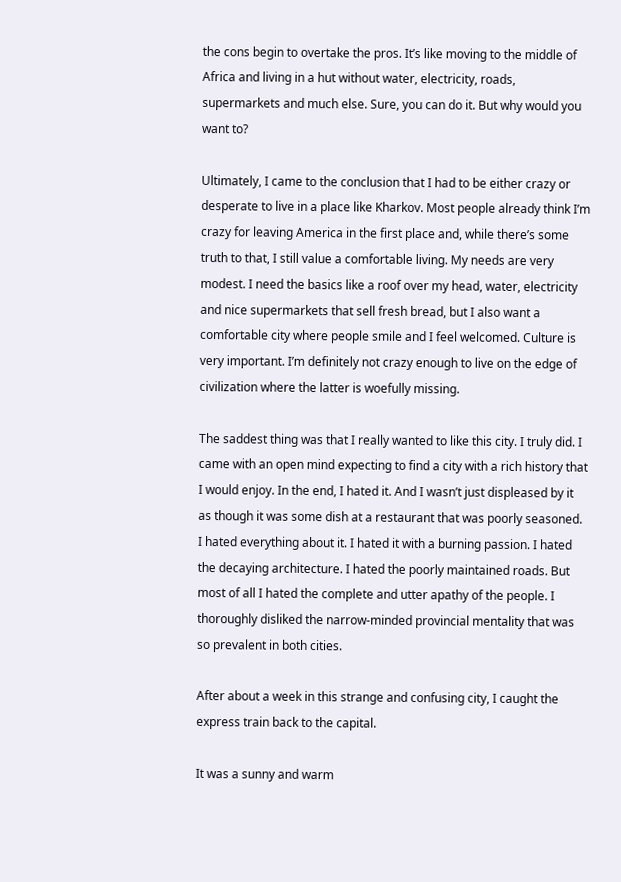the cons begin to overtake the pros. It’s like moving to the middle of Africa and living in a hut without water, electricity, roads, supermarkets and much else. Sure, you can do it. But why would you want to?

Ultimately, I came to the conclusion that I had to be either crazy or desperate to live in a place like Kharkov. Most people already think I’m crazy for leaving America in the first place and, while there’s some truth to that, I still value a comfortable living. My needs are very modest. I need the basics like a roof over my head, water, electricity and nice supermarkets that sell fresh bread, but I also want a comfortable city where people smile and I feel welcomed. Culture is very important. I’m definitely not crazy enough to live on the edge of civilization where the latter is woefully missing.

The saddest thing was that I really wanted to like this city. I truly did. I came with an open mind expecting to find a city with a rich history that I would enjoy. In the end, I hated it. And I wasn’t just displeased by it as though it was some dish at a restaurant that was poorly seasoned. I hated everything about it. I hated it with a burning passion. I hated the decaying architecture. I hated the poorly maintained roads. But most of all I hated the complete and utter apathy of the people. I thoroughly disliked the narrow-minded provincial mentality that was so prevalent in both cities.

After about a week in this strange and confusing city, I caught the express train back to the capital.

It was a sunny and warm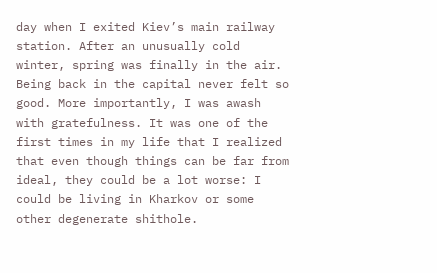day when I exited Kiev’s main railway station. After an unusually cold winter, spring was finally in the air. Being back in the capital never felt so good. More importantly, I was awash with gratefulness. It was one of the first times in my life that I realized that even though things can be far from ideal, they could be a lot worse: I could be living in Kharkov or some other degenerate shithole.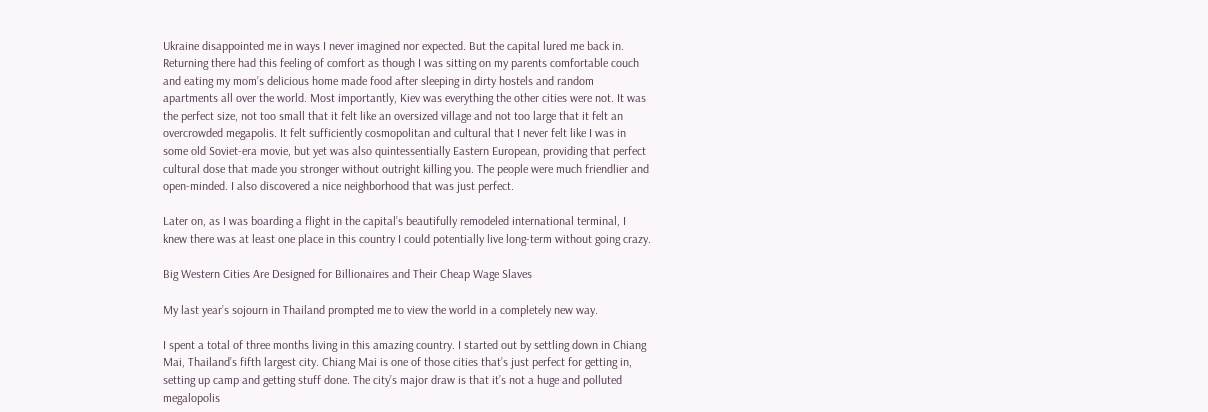Ukraine disappointed me in ways I never imagined nor expected. But the capital lured me back in. Returning there had this feeling of comfort as though I was sitting on my parents comfortable couch and eating my mom’s delicious home made food after sleeping in dirty hostels and random apartments all over the world. Most importantly, Kiev was everything the other cities were not. It was the perfect size, not too small that it felt like an oversized village and not too large that it felt an overcrowded megapolis. It felt sufficiently cosmopolitan and cultural that I never felt like I was in some old Soviet-era movie, but yet was also quintessentially Eastern European, providing that perfect cultural dose that made you stronger without outright killing you. The people were much friendlier and open-minded. I also discovered a nice neighborhood that was just perfect.

Later on, as I was boarding a flight in the capital’s beautifully remodeled international terminal, I knew there was at least one place in this country I could potentially live long-term without going crazy.

Big Western Cities Are Designed for Billionaires and Their Cheap Wage Slaves

My last year’s sojourn in Thailand prompted me to view the world in a completely new way.

I spent a total of three months living in this amazing country. I started out by settling down in Chiang Mai, Thailand’s fifth largest city. Chiang Mai is one of those cities that’s just perfect for getting in, setting up camp and getting stuff done. The city’s major draw is that it’s not a huge and polluted megalopolis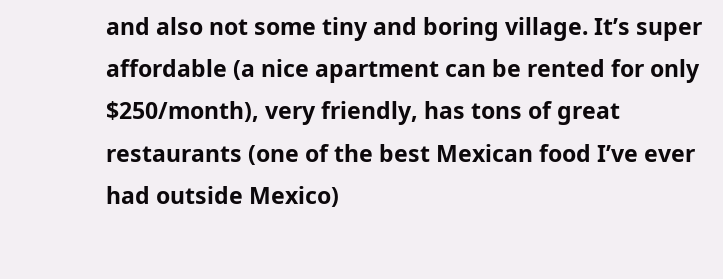and also not some tiny and boring village. It’s super affordable (a nice apartment can be rented for only $250/month), very friendly, has tons of great restaurants (one of the best Mexican food I’ve ever had outside Mexico)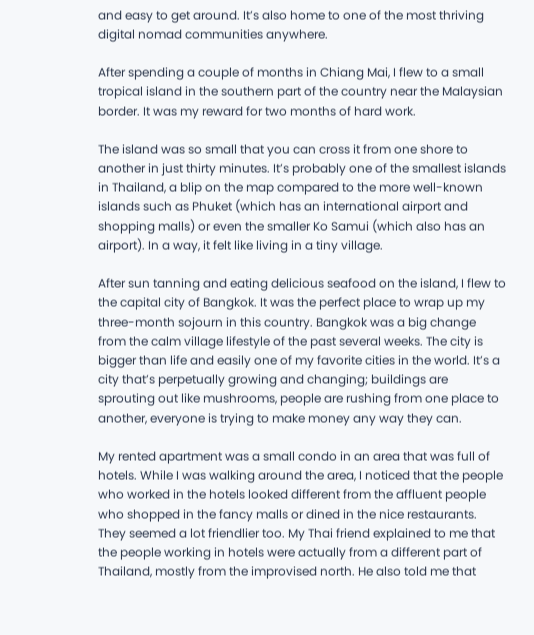and easy to get around. It’s also home to one of the most thriving digital nomad communities anywhere.

After spending a couple of months in Chiang Mai, I flew to a small tropical island in the southern part of the country near the Malaysian border. It was my reward for two months of hard work.

The island was so small that you can cross it from one shore to another in just thirty minutes. It’s probably one of the smallest islands in Thailand, a blip on the map compared to the more well-known islands such as Phuket (which has an international airport and shopping malls) or even the smaller Ko Samui (which also has an airport). In a way, it felt like living in a tiny village.

After sun tanning and eating delicious seafood on the island, I flew to the capital city of Bangkok. It was the perfect place to wrap up my three-month sojourn in this country. Bangkok was a big change from the calm village lifestyle of the past several weeks. The city is bigger than life and easily one of my favorite cities in the world. It’s a city that’s perpetually growing and changing; buildings are sprouting out like mushrooms, people are rushing from one place to another, everyone is trying to make money any way they can.

My rented apartment was a small condo in an area that was full of hotels. While I was walking around the area, I noticed that the people who worked in the hotels looked different from the affluent people who shopped in the fancy malls or dined in the nice restaurants. They seemed a lot friendlier too. My Thai friend explained to me that the people working in hotels were actually from a different part of Thailand, mostly from the improvised north. He also told me that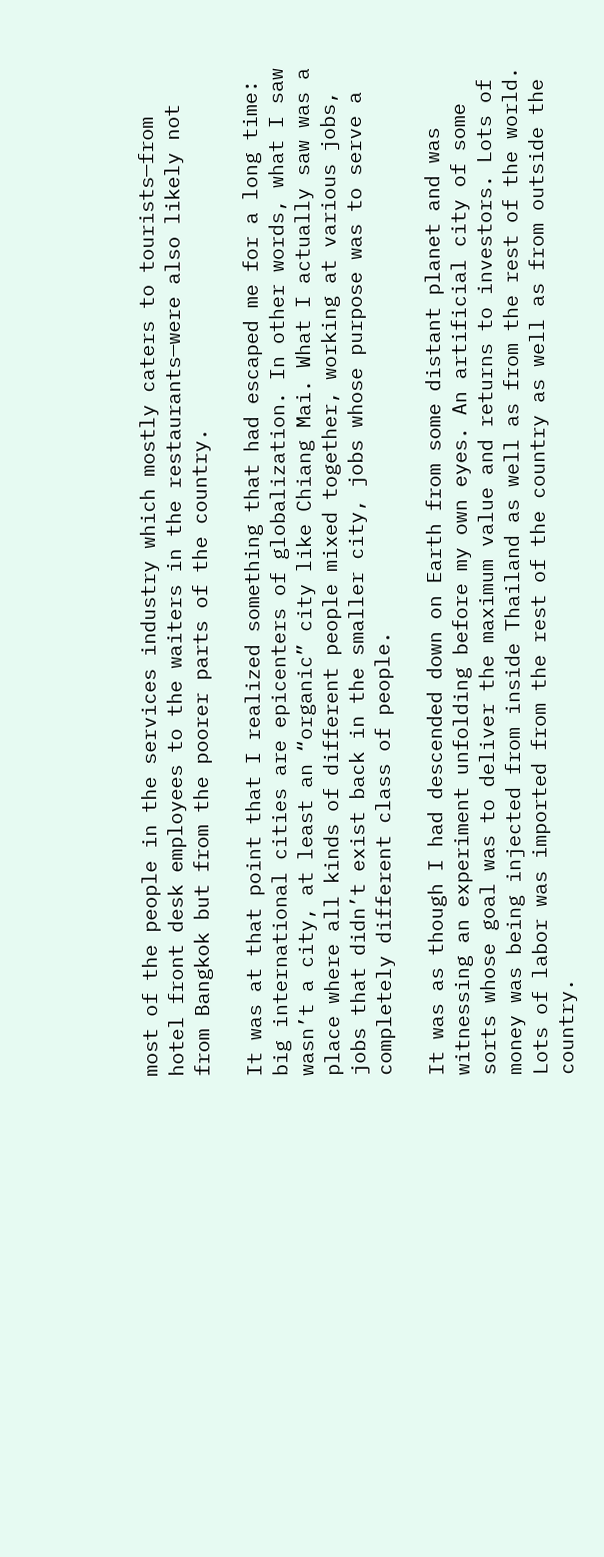most of the people in the services industry which mostly caters to tourists—from hotel front desk employees to the waiters in the restaurants—were also likely not from Bangkok but from the poorer parts of the country.

It was at that point that I realized something that had escaped me for a long time: big international cities are epicenters of globalization. In other words, what I saw wasn’t a city, at least an “organic” city like Chiang Mai. What I actually saw was a place where all kinds of different people mixed together, working at various jobs, jobs that didn’t exist back in the smaller city, jobs whose purpose was to serve a completely different class of people.

It was as though I had descended down on Earth from some distant planet and was witnessing an experiment unfolding before my own eyes. An artificial city of some sorts whose goal was to deliver the maximum value and returns to investors. Lots of money was being injected from inside Thailand as well as from the rest of the world. Lots of labor was imported from the rest of the country as well as from outside the country.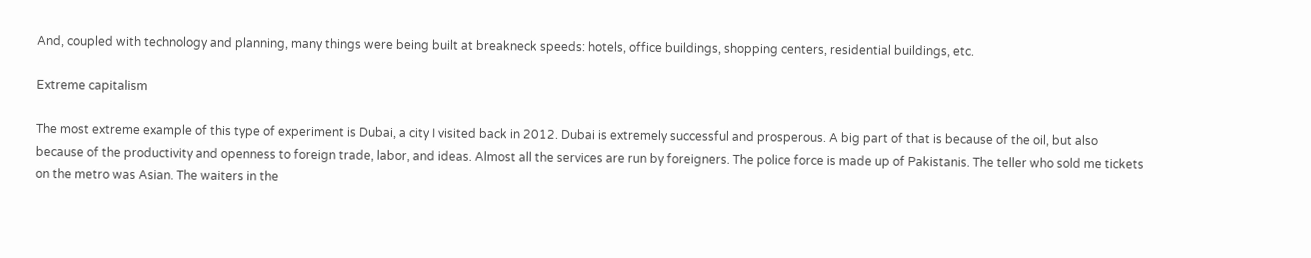And, coupled with technology and planning, many things were being built at breakneck speeds: hotels, office buildings, shopping centers, residential buildings, etc.

Extreme capitalism

The most extreme example of this type of experiment is Dubai, a city I visited back in 2012. Dubai is extremely successful and prosperous. A big part of that is because of the oil, but also because of the productivity and openness to foreign trade, labor, and ideas. Almost all the services are run by foreigners. The police force is made up of Pakistanis. The teller who sold me tickets on the metro was Asian. The waiters in the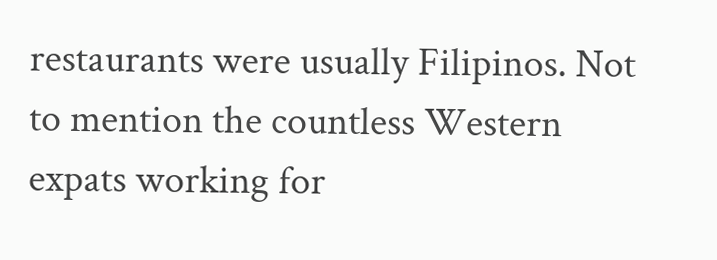restaurants were usually Filipinos. Not to mention the countless Western expats working for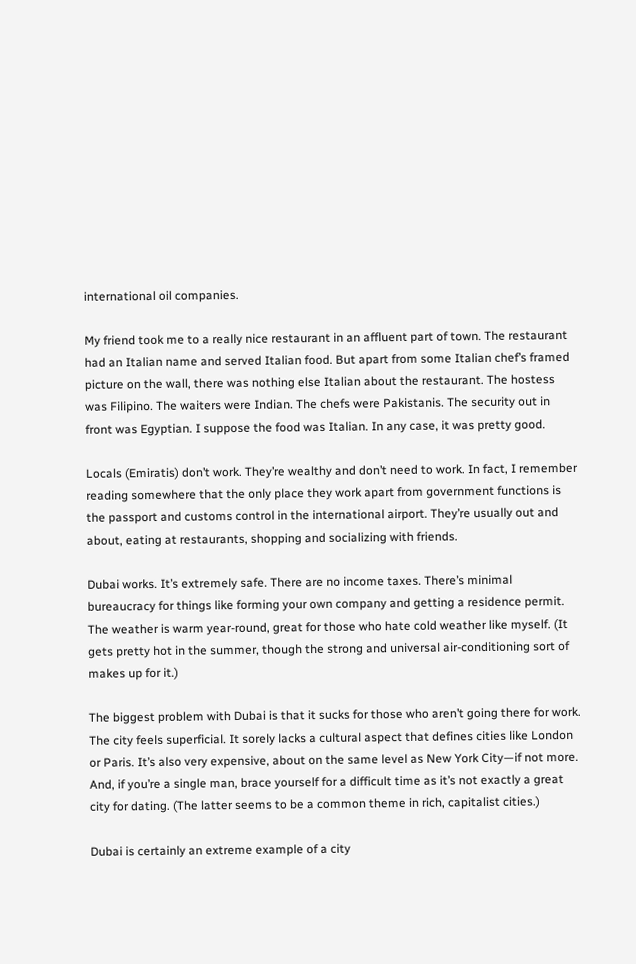international oil companies.

My friend took me to a really nice restaurant in an affluent part of town. The restaurant had an Italian name and served Italian food. But apart from some Italian chef’s framed picture on the wall, there was nothing else Italian about the restaurant. The hostess was Filipino. The waiters were Indian. The chefs were Pakistanis. The security out in front was Egyptian. I suppose the food was Italian. In any case, it was pretty good.

Locals (Emiratis) don’t work. They’re wealthy and don’t need to work. In fact, I remember reading somewhere that the only place they work apart from government functions is the passport and customs control in the international airport. They’re usually out and about, eating at restaurants, shopping and socializing with friends.

Dubai works. It’s extremely safe. There are no income taxes. There’s minimal bureaucracy for things like forming your own company and getting a residence permit. The weather is warm year-round, great for those who hate cold weather like myself. (It gets pretty hot in the summer, though the strong and universal air-conditioning sort of makes up for it.)

The biggest problem with Dubai is that it sucks for those who aren’t going there for work. The city feels superficial. It sorely lacks a cultural aspect that defines cities like London or Paris. It’s also very expensive, about on the same level as New York City—if not more. And, if you’re a single man, brace yourself for a difficult time as it’s not exactly a great city for dating. (The latter seems to be a common theme in rich, capitalist cities.)

Dubai is certainly an extreme example of a city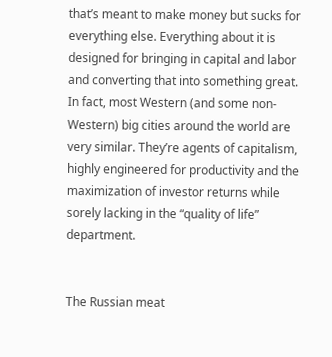that’s meant to make money but sucks for everything else. Everything about it is designed for bringing in capital and labor and converting that into something great. In fact, most Western (and some non-Western) big cities around the world are very similar. They’re agents of capitalism, highly engineered for productivity and the maximization of investor returns while sorely lacking in the “quality of life” department.


The Russian meat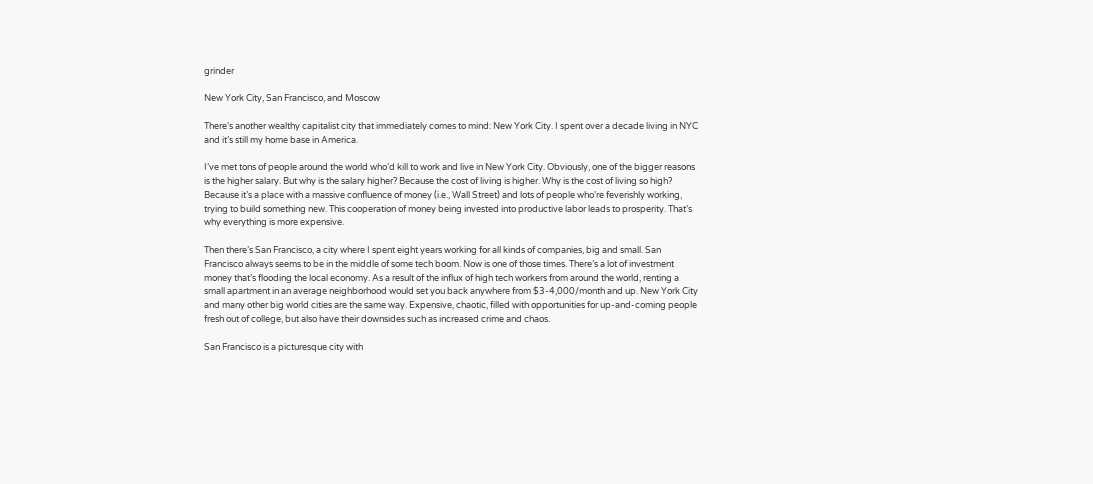grinder

New York City, San Francisco, and Moscow

There’s another wealthy capitalist city that immediately comes to mind: New York City. I spent over a decade living in NYC and it’s still my home base in America.

I’ve met tons of people around the world who’d kill to work and live in New York City. Obviously, one of the bigger reasons is the higher salary. But why is the salary higher? Because the cost of living is higher. Why is the cost of living so high? Because it’s a place with a massive confluence of money (i.e., Wall Street) and lots of people who’re feverishly working, trying to build something new. This cooperation of money being invested into productive labor leads to prosperity. That’s why everything is more expensive.

Then there’s San Francisco, a city where I spent eight years working for all kinds of companies, big and small. San Francisco always seems to be in the middle of some tech boom. Now is one of those times. There’s a lot of investment money that’s flooding the local economy. As a result of the influx of high tech workers from around the world, renting a small apartment in an average neighborhood would set you back anywhere from $3-4,000/month and up. New York City and many other big world cities are the same way. Expensive, chaotic, filled with opportunities for up-and-coming people fresh out of college, but also have their downsides such as increased crime and chaos.

San Francisco is a picturesque city with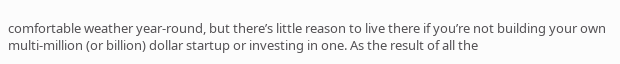comfortable weather year-round, but there’s little reason to live there if you’re not building your own multi-million (or billion) dollar startup or investing in one. As the result of all the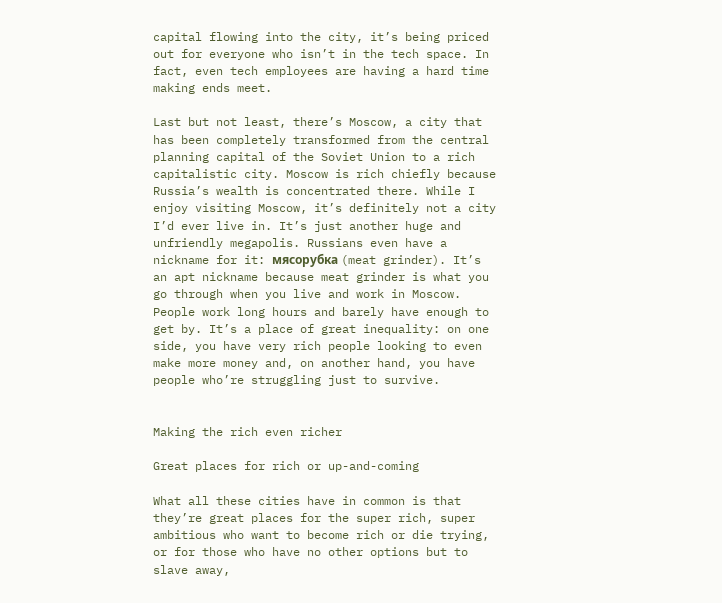capital flowing into the city, it’s being priced out for everyone who isn’t in the tech space. In fact, even tech employees are having a hard time making ends meet.

Last but not least, there’s Moscow, a city that has been completely transformed from the central planning capital of the Soviet Union to a rich capitalistic city. Moscow is rich chiefly because Russia’s wealth is concentrated there. While I enjoy visiting Moscow, it’s definitely not a city I’d ever live in. It’s just another huge and unfriendly megapolis. Russians even have a nickname for it: мясорубка (meat grinder). It’s an apt nickname because meat grinder is what you go through when you live and work in Moscow. People work long hours and barely have enough to get by. It’s a place of great inequality: on one side, you have very rich people looking to even make more money and, on another hand, you have people who’re struggling just to survive.


Making the rich even richer

Great places for rich or up-and-coming

What all these cities have in common is that they’re great places for the super rich, super ambitious who want to become rich or die trying, or for those who have no other options but to slave away,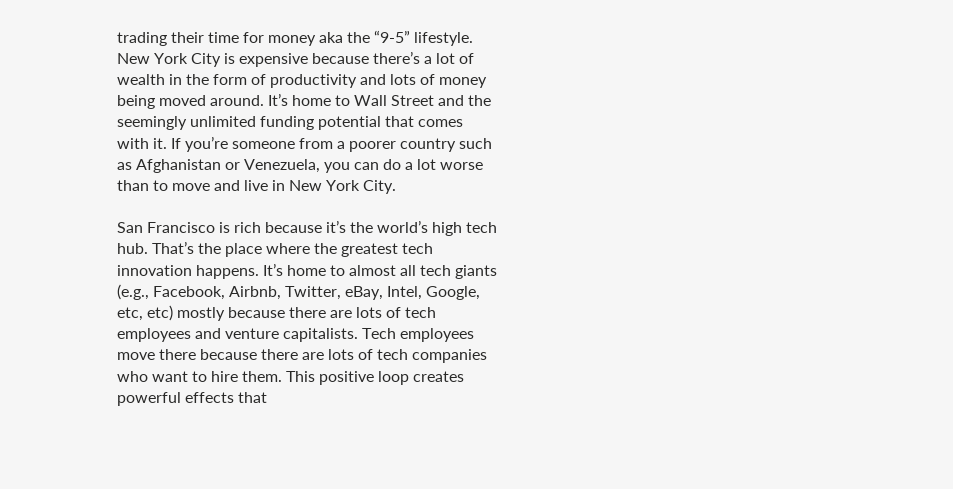trading their time for money aka the “9-5” lifestyle. New York City is expensive because there’s a lot of wealth in the form of productivity and lots of money being moved around. It’s home to Wall Street and the seemingly unlimited funding potential that comes with it. If you’re someone from a poorer country such as Afghanistan or Venezuela, you can do a lot worse than to move and live in New York City.

San Francisco is rich because it’s the world’s high tech hub. That’s the place where the greatest tech innovation happens. It’s home to almost all tech giants (e.g., Facebook, Airbnb, Twitter, eBay, Intel, Google, etc, etc) mostly because there are lots of tech employees and venture capitalists. Tech employees move there because there are lots of tech companies who want to hire them. This positive loop creates powerful effects that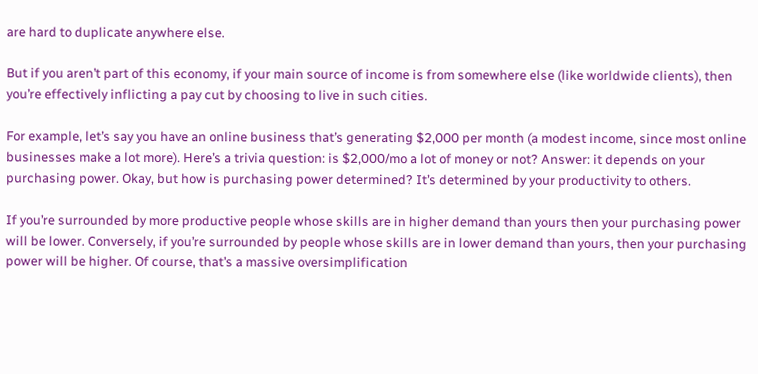are hard to duplicate anywhere else.

But if you aren’t part of this economy, if your main source of income is from somewhere else (like worldwide clients), then you’re effectively inflicting a pay cut by choosing to live in such cities.

For example, let’s say you have an online business that’s generating $2,000 per month (a modest income, since most online businesses make a lot more). Here’s a trivia question: is $2,000/mo a lot of money or not? Answer: it depends on your purchasing power. Okay, but how is purchasing power determined? It’s determined by your productivity to others.

If you’re surrounded by more productive people whose skills are in higher demand than yours then your purchasing power will be lower. Conversely, if you’re surrounded by people whose skills are in lower demand than yours, then your purchasing power will be higher. Of course, that’s a massive oversimplification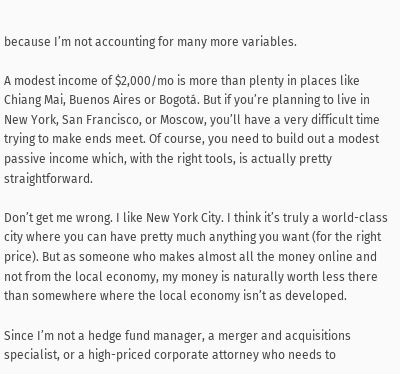because I’m not accounting for many more variables.

A modest income of $2,000/mo is more than plenty in places like Chiang Mai, Buenos Aires or Bogotá. But if you’re planning to live in New York, San Francisco, or Moscow, you’ll have a very difficult time trying to make ends meet. Of course, you need to build out a modest passive income which, with the right tools, is actually pretty straightforward.

Don’t get me wrong. I like New York City. I think it’s truly a world-class city where you can have pretty much anything you want (for the right price). But as someone who makes almost all the money online and not from the local economy, my money is naturally worth less there than somewhere where the local economy isn’t as developed.

Since I’m not a hedge fund manager, a merger and acquisitions specialist, or a high-priced corporate attorney who needs to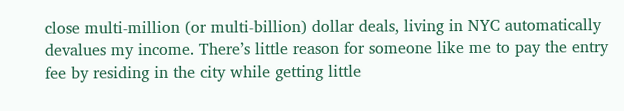close multi-million (or multi-billion) dollar deals, living in NYC automatically devalues my income. There’s little reason for someone like me to pay the entry fee by residing in the city while getting little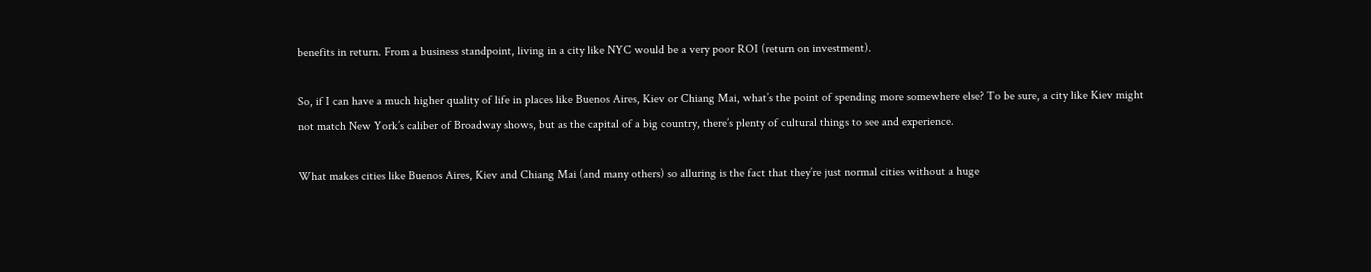benefits in return. From a business standpoint, living in a city like NYC would be a very poor ROI (return on investment).

So, if I can have a much higher quality of life in places like Buenos Aires, Kiev or Chiang Mai, what’s the point of spending more somewhere else? To be sure, a city like Kiev might not match New York’s caliber of Broadway shows, but as the capital of a big country, there’s plenty of cultural things to see and experience.

What makes cities like Buenos Aires, Kiev and Chiang Mai (and many others) so alluring is the fact that they’re just normal cities without a huge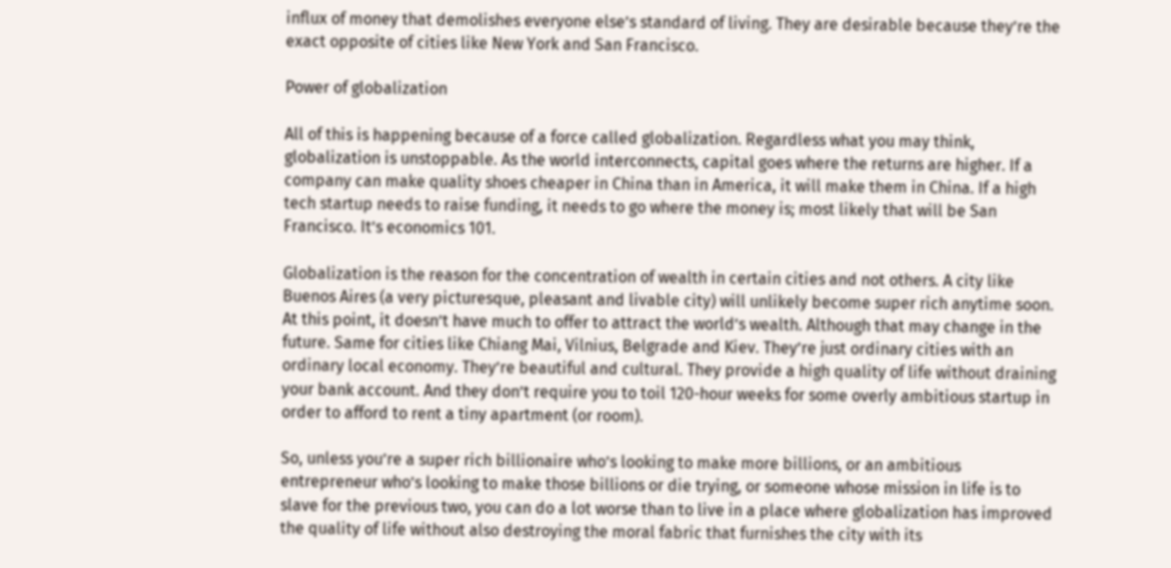influx of money that demolishes everyone else’s standard of living. They are desirable because they’re the exact opposite of cities like New York and San Francisco.

Power of globalization

All of this is happening because of a force called globalization. Regardless what you may think, globalization is unstoppable. As the world interconnects, capital goes where the returns are higher. If a company can make quality shoes cheaper in China than in America, it will make them in China. If a high tech startup needs to raise funding, it needs to go where the money is; most likely that will be San Francisco. It’s economics 101.

Globalization is the reason for the concentration of wealth in certain cities and not others. A city like Buenos Aires (a very picturesque, pleasant and livable city) will unlikely become super rich anytime soon. At this point, it doesn’t have much to offer to attract the world’s wealth. Although that may change in the future. Same for cities like Chiang Mai, Vilnius, Belgrade and Kiev. They’re just ordinary cities with an ordinary local economy. They’re beautiful and cultural. They provide a high quality of life without draining your bank account. And they don’t require you to toil 120-hour weeks for some overly ambitious startup in order to afford to rent a tiny apartment (or room).

So, unless you’re a super rich billionaire who’s looking to make more billions, or an ambitious entrepreneur who’s looking to make those billions or die trying, or someone whose mission in life is to slave for the previous two, you can do a lot worse than to live in a place where globalization has improved the quality of life without also destroying the moral fabric that furnishes the city with its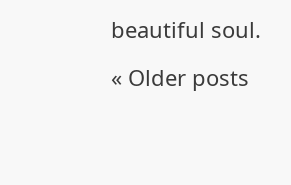beautiful soul.

« Older posts